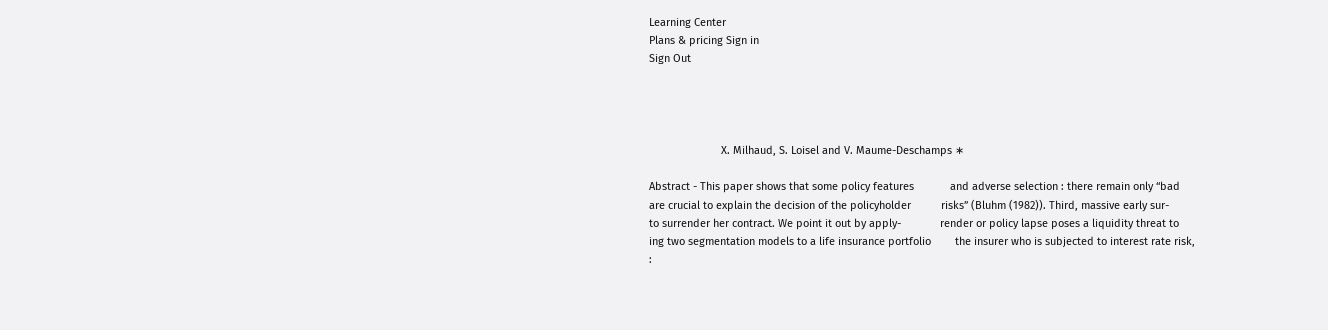Learning Center
Plans & pricing Sign in
Sign Out




                        X. Milhaud, S. Loisel and V. Maume-Deschamps ∗

Abstract - This paper shows that some policy features            and adverse selection : there remain only “bad
are crucial to explain the decision of the policyholder          risks” (Bluhm (1982)). Third, massive early sur-
to surrender her contract. We point it out by apply-             render or policy lapse poses a liquidity threat to
ing two segmentation models to a life insurance portfolio        the insurer who is subjected to interest rate risk,
: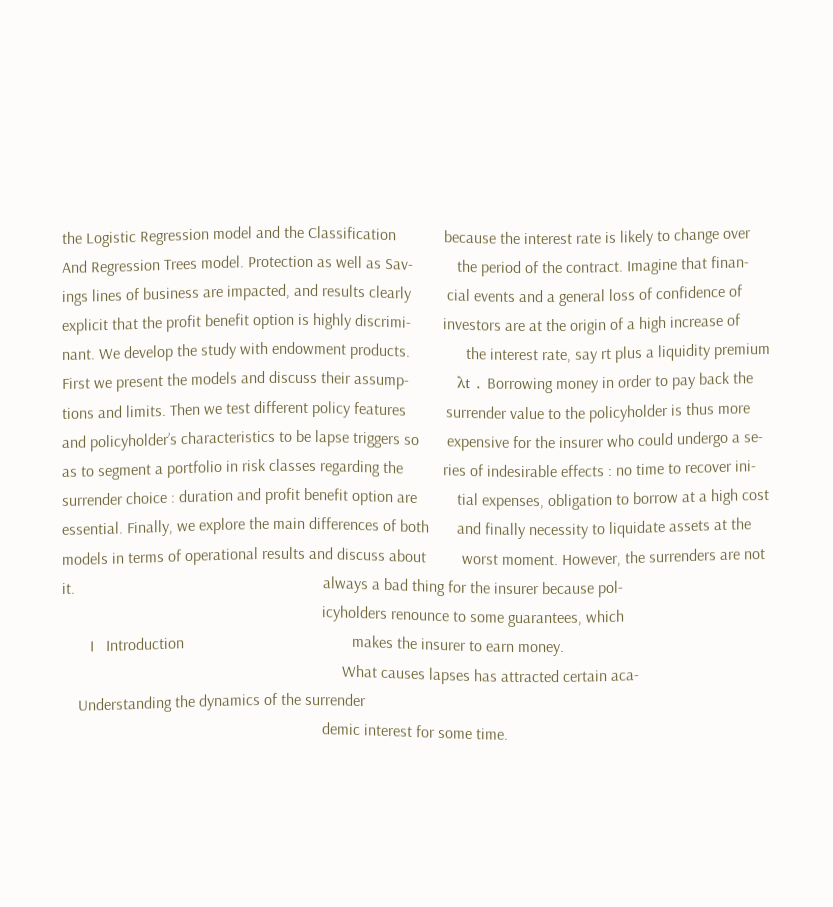the Logistic Regression model and the Classification            because the interest rate is likely to change over
And Regression Trees model. Protection as well as Sav-           the period of the contract. Imagine that finan-
ings lines of business are impacted, and results clearly         cial events and a general loss of confidence of
explicit that the profit benefit option is highly discrimi-        investors are at the origin of a high increase of
nant. We develop the study with endowment products.              the interest rate, say rt plus a liquidity premium
First we present the models and discuss their assump-            λt . Borrowing money in order to pay back the
tions and limits. Then we test different policy features          surrender value to the policyholder is thus more
and policyholder’s characteristics to be lapse triggers so       expensive for the insurer who could undergo a se-
as to segment a portfolio in risk classes regarding the          ries of indesirable effects : no time to recover ini-
surrender choice : duration and profit benefit option are          tial expenses, obligation to borrow at a high cost
essential. Finally, we explore the main differences of both       and finally necessity to liquidate assets at the
models in terms of operational results and discuss about         worst moment. However, the surrenders are not
it.                                                              always a bad thing for the insurer because pol-
                                                                 icyholders renounce to some guarantees, which
       I   Introduction                                          makes the insurer to earn money.
                                                                      What causes lapses has attracted certain aca-
    Understanding the dynamics of the surrender
                                                                 demic interest for some time.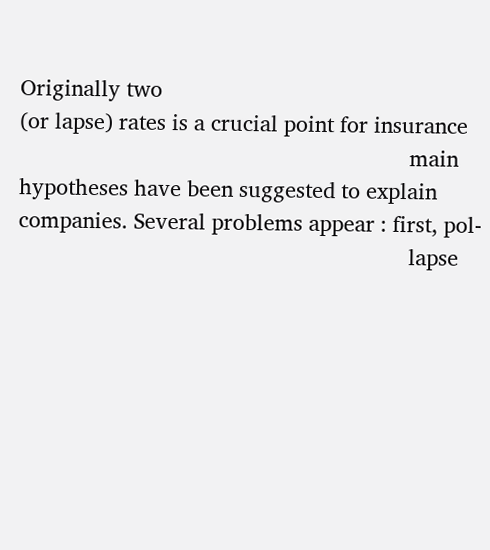Originally two
(or lapse) rates is a crucial point for insurance
                                                                 main hypotheses have been suggested to explain
companies. Several problems appear : first, pol-
                                                                 lapse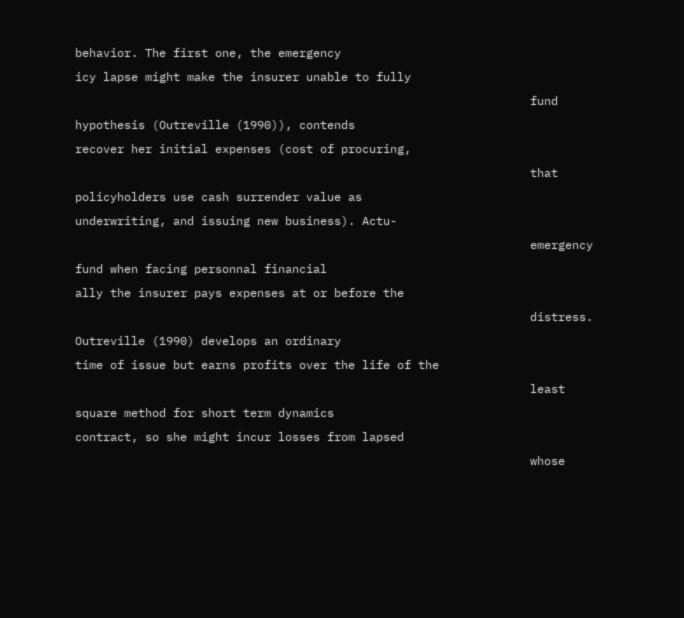behavior. The first one, the emergency
icy lapse might make the insurer unable to fully
                                                                 fund hypothesis (Outreville (1990)), contends
recover her initial expenses (cost of procuring,
                                                                 that policyholders use cash surrender value as
underwriting, and issuing new business). Actu-
                                                                 emergency fund when facing personnal financial
ally the insurer pays expenses at or before the
                                                                 distress. Outreville (1990) develops an ordinary
time of issue but earns profits over the life of the
                                                                 least square method for short term dynamics
contract, so she might incur losses from lapsed
                                                                 whose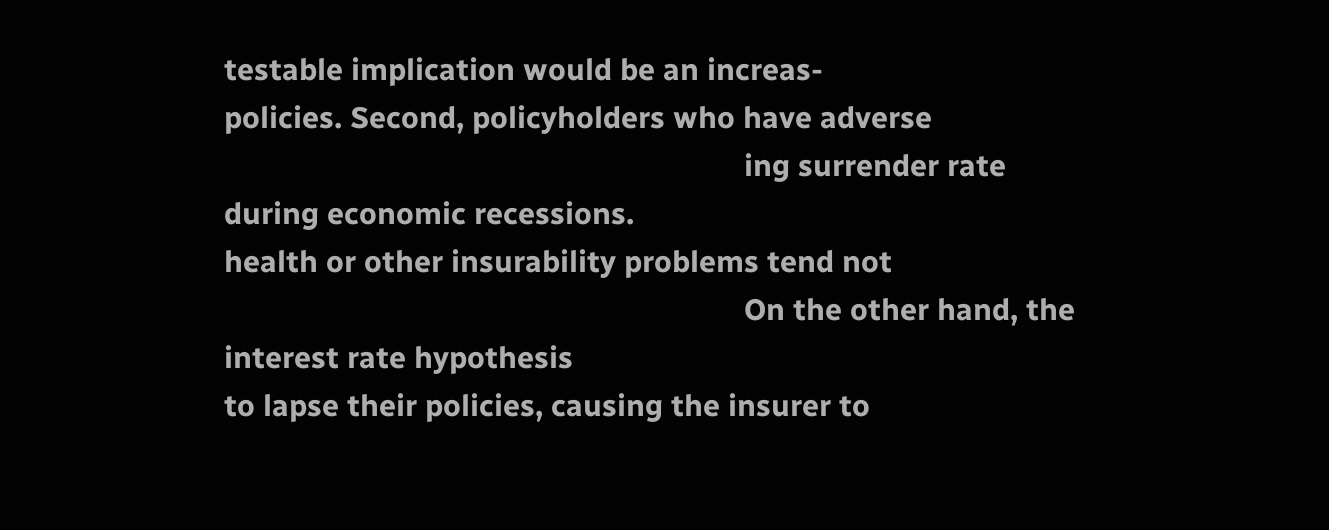testable implication would be an increas-
policies. Second, policyholders who have adverse
                                                                 ing surrender rate during economic recessions.
health or other insurability problems tend not
                                                                 On the other hand, the interest rate hypothesis
to lapse their policies, causing the insurer to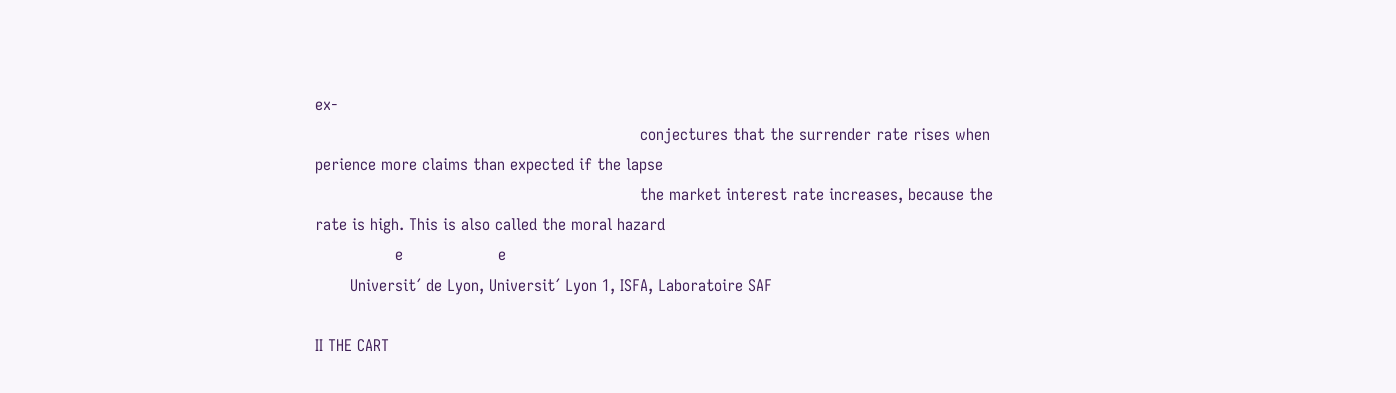ex-
                                                                 conjectures that the surrender rate rises when
perience more claims than expected if the lapse
                                                                 the market interest rate increases, because the
rate is high. This is also called the moral hazard
                e                   e
       Universit´ de Lyon, Universit´ Lyon 1, ISFA, Laboratoire SAF

II THE CART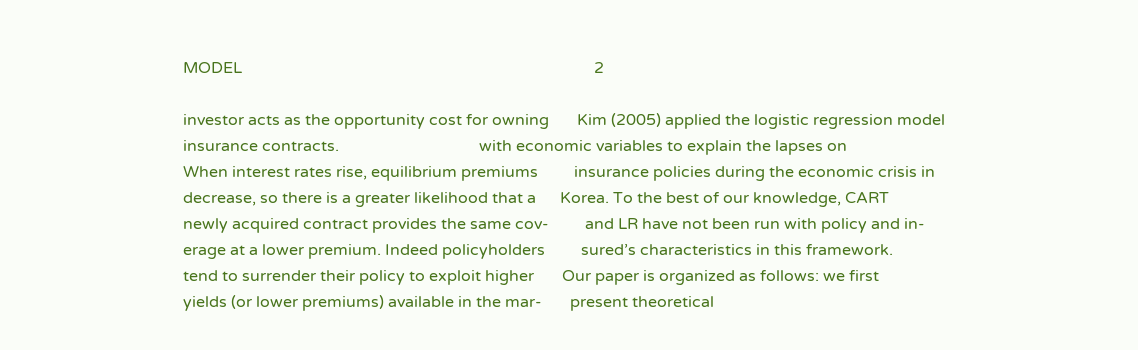MODEL                                                                                        2

investor acts as the opportunity cost for owning       Kim (2005) applied the logistic regression model
insurance contracts.                                   with economic variables to explain the lapses on
When interest rates rise, equilibrium premiums         insurance policies during the economic crisis in
decrease, so there is a greater likelihood that a      Korea. To the best of our knowledge, CART
newly acquired contract provides the same cov-         and LR have not been run with policy and in-
erage at a lower premium. Indeed policyholders         sured’s characteristics in this framework.
tend to surrender their policy to exploit higher       Our paper is organized as follows: we first
yields (or lower premiums) available in the mar-       present theoretical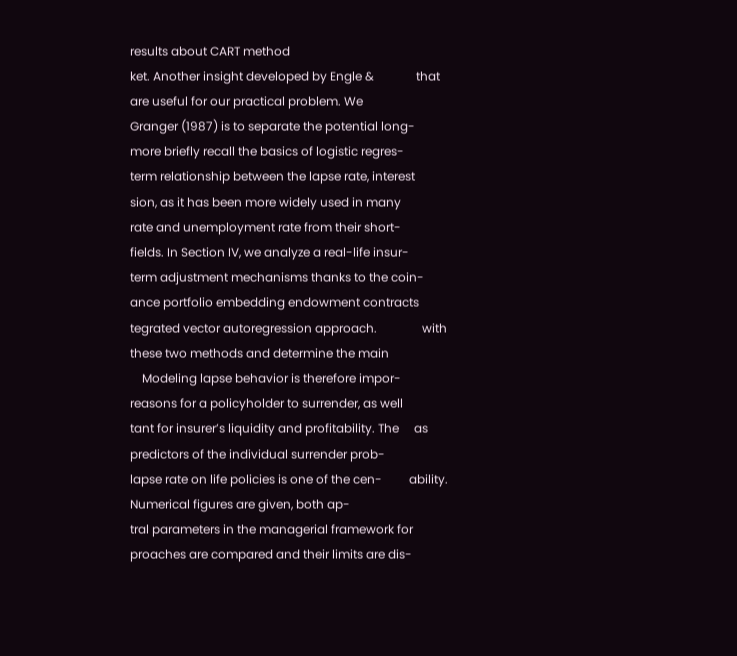results about CART method
ket. Another insight developed by Engle &              that are useful for our practical problem. We
Granger (1987) is to separate the potential long-      more briefly recall the basics of logistic regres-
term relationship between the lapse rate, interest     sion, as it has been more widely used in many
rate and unemployment rate from their short-           fields. In Section IV, we analyze a real-life insur-
term adjustment mechanisms thanks to the coin-         ance portfolio embedding endowment contracts
tegrated vector autoregression approach.               with these two methods and determine the main
    Modeling lapse behavior is therefore impor-        reasons for a policyholder to surrender, as well
tant for insurer’s liquidity and profitability. The     as predictors of the individual surrender prob-
lapse rate on life policies is one of the cen-         ability. Numerical figures are given, both ap-
tral parameters in the managerial framework for        proaches are compared and their limits are dis-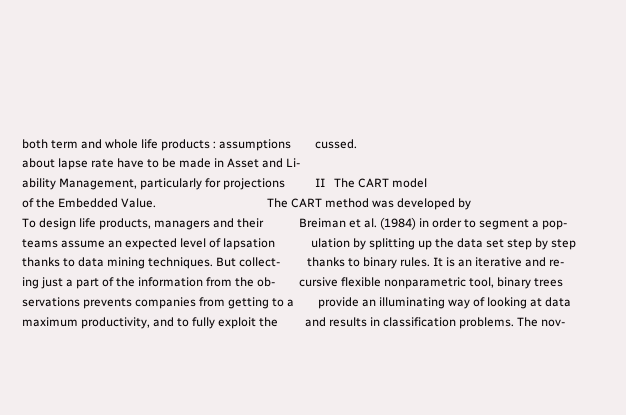both term and whole life products : assumptions        cussed.
about lapse rate have to be made in Asset and Li-
ability Management, particularly for projections          II   The CART model
of the Embedded Value.                                     The CART method was developed by
To design life products, managers and their            Breiman et al. (1984) in order to segment a pop-
teams assume an expected level of lapsation            ulation by splitting up the data set step by step
thanks to data mining techniques. But collect-         thanks to binary rules. It is an iterative and re-
ing just a part of the information from the ob-        cursive flexible nonparametric tool, binary trees
servations prevents companies from getting to a        provide an illuminating way of looking at data
maximum productivity, and to fully exploit the         and results in classification problems. The nov-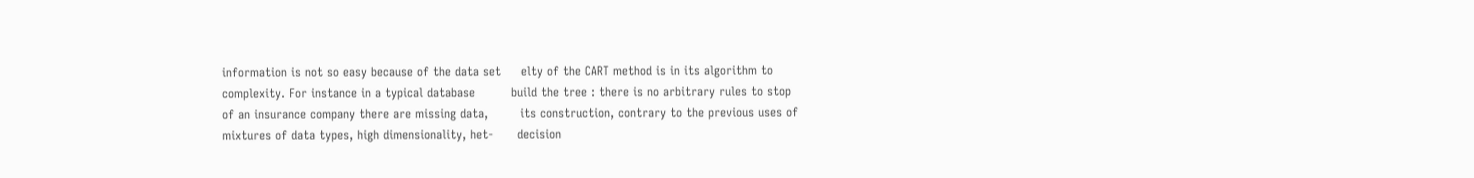information is not so easy because of the data set     elty of the CART method is in its algorithm to
complexity. For instance in a typical database         build the tree : there is no arbitrary rules to stop
of an insurance company there are missing data,        its construction, contrary to the previous uses of
mixtures of data types, high dimensionality, het-      decision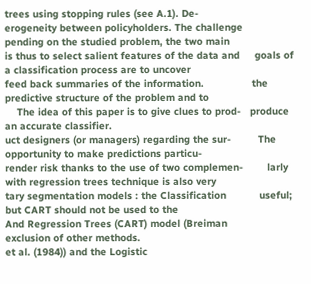trees using stopping rules (see A.1). De-
erogeneity between policyholders. The challenge        pending on the studied problem, the two main
is thus to select salient features of the data and     goals of a classification process are to uncover
feed back summaries of the information.                the predictive structure of the problem and to
    The idea of this paper is to give clues to prod-   produce an accurate classifier.
uct designers (or managers) regarding the sur-         The opportunity to make predictions particu-
render risk thanks to the use of two complemen-        larly with regression trees technique is also very
tary segmentation models : the Classification           useful; but CART should not be used to the
And Regression Trees (CART) model (Breiman             exclusion of other methods.
et al. (1984)) and the Logistic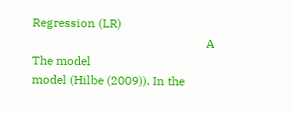Regression (LR)
                                                          A The model
model (Hilbe (2009)). In the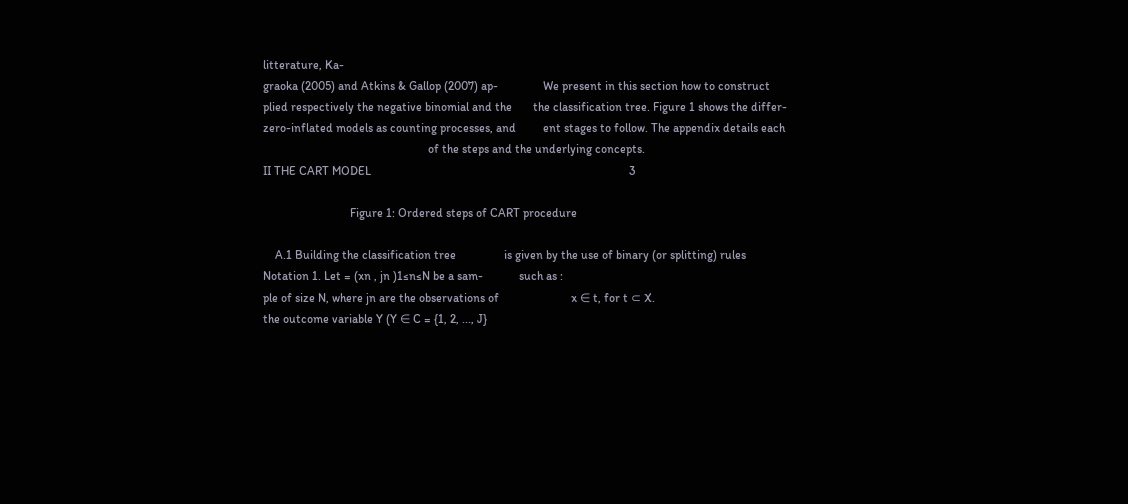litterature, Ka-
graoka (2005) and Atkins & Gallop (2007) ap-               We present in this section how to construct
plied respectively the negative binomial and the       the classification tree. Figure 1 shows the differ-
zero-inflated models as counting processes, and         ent stages to follow. The appendix details each
                                                       of the steps and the underlying concepts.
II THE CART MODEL                                                                                      3

                             Figure 1: Ordered steps of CART procedure

    A.1 Building the classification tree                is given by the use of binary (or splitting) rules
Notation 1. Let = (xn , jn )1≤n≤N be a sam-            such as :
ple of size N, where jn are the observations of                        x ∈ t, for t ⊂ X.
the outcome variable Y (Y ∈ C = {1, 2, ..., J}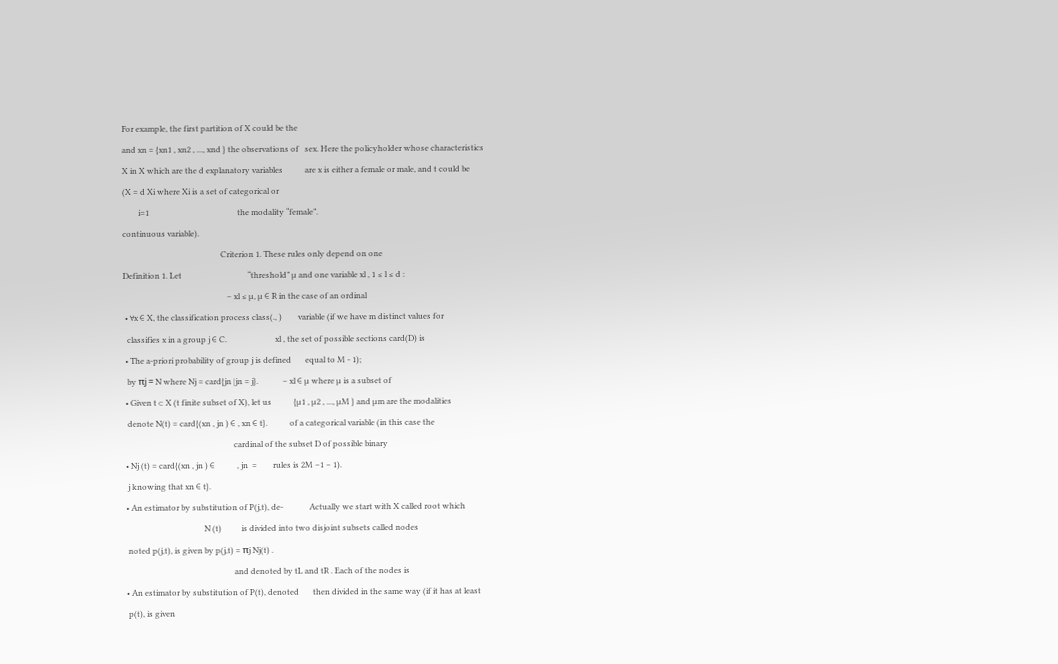For example, the first partition of X could be the
and xn = {xn1 , xn2 , ..., xnd } the observations of   sex. Here the policyholder whose characteristics
X in X which are the d explanatory variables           are x is either a female or male, and t could be
(X = d Xi where Xi is a set of categorical or
        i=1                                            the modality “female”.
continuous variable).
                                                 Criterion 1. These rules only depend on one
Definition 1. Let                                 “threshold” µ and one variable xl , 1 ≤ l ≤ d :
                                                    – xl ≤ µ, µ ∈ R in the case of an ordinal
 • ∀x ∈ X, the classification process class(., )        variable (if we have m distinct values for
  classifies x in a group j ∈ C.                        xl , the set of possible sections card(D) is
 • The a-priori probability of group j is defined       equal to M - 1);
  by πj = N where Nj = card{jn |jn = j}.            – xl ∈ µ where µ is a subset of
 • Given t ⊂ X (t finite subset of X), let us           {µ1 , µ2 , ..., µM } and µm are the modalities
  denote N(t) = card{(xn , jn ) ∈ , xn ∈ t}.           of a categorical variable (in this case the
                                                       cardinal of the subset D of possible binary
 • Nj (t) = card{(xn , jn ) ∈           , jn  =        rules is 2M −1 − 1).
  j knowing that xn ∈ t}.
 • An estimator by substitution of P(j,t), de-             Actually we start with X called root which
                                        N (t)          is divided into two disjoint subsets called nodes
  noted p(j,t), is given by p(j,t) = πj Nj(t) .
                                                       and denoted by tL and tR . Each of the nodes is
 • An estimator by substitution of P(t), denoted       then divided in the same way (if it has at least
  p(t), is given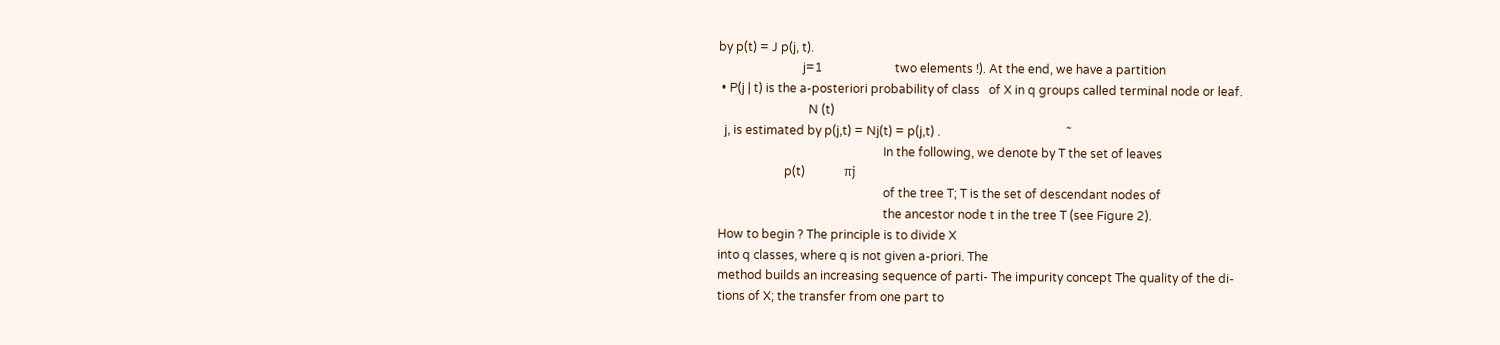by p(t) = J p(j, t).
                            j=1                        two elements !). At the end, we have a partition
 • P(j | t) is the a-posteriori probability of class   of X in q groups called terminal node or leaf.
                              N (t)
  j, is estimated by p(j,t) = Nj(t) = p(j,t) .                                          ˜
                                                       In the following, we denote by T the set of leaves
                      p(t)             πj
                                                       of the tree T; T is the set of descendant nodes of
                                                       the ancestor node t in the tree T (see Figure 2).
How to begin ? The principle is to divide X
into q classes, where q is not given a-priori. The
method builds an increasing sequence of parti- The impurity concept The quality of the di-
tions of X; the transfer from one part to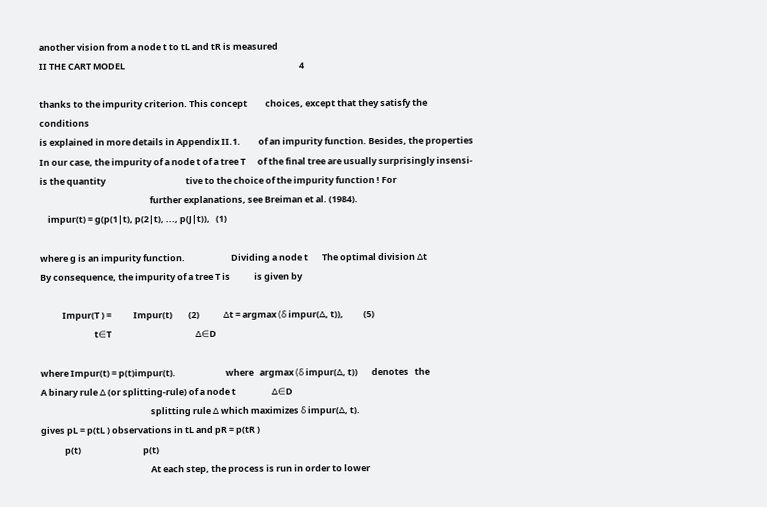another vision from a node t to tL and tR is measured
II THE CART MODEL                                                                                       4

thanks to the impurity criterion. This concept         choices, except that they satisfy the conditions
is explained in more details in Appendix II.1.         of an impurity function. Besides, the properties
In our case, the impurity of a node t of a tree T      of the final tree are usually surprisingly insensi-
is the quantity                                        tive to the choice of the impurity function ! For
                                                       further explanations, see Breiman et al. (1984).
    impur(t) = g(p(1|t), p(2|t), ..., p(J|t)),   (1)

where g is an impurity function.                       Dividing a node t       The optimal division ∆t
By consequence, the impurity of a tree T is            is given by

           Impur(T ) =           Impur(t)        (2)            ∆t = argmax (δ impur(∆, t)),          (5)
                           t∈T                                          ∆∈D

where Impur(t) = p(t)impur(t).                         where   argmax (δ impur(∆, t))       denotes   the
A binary rule ∆ (or splitting-rule) of a node t                  ∆∈D
                                                       splitting rule ∆ which maximizes δ impur(∆, t).
gives pL = p(tL ) observations in tL and pR = p(tR )
            p(t)                               p(t)
                                                       At each step, the process is run in order to lower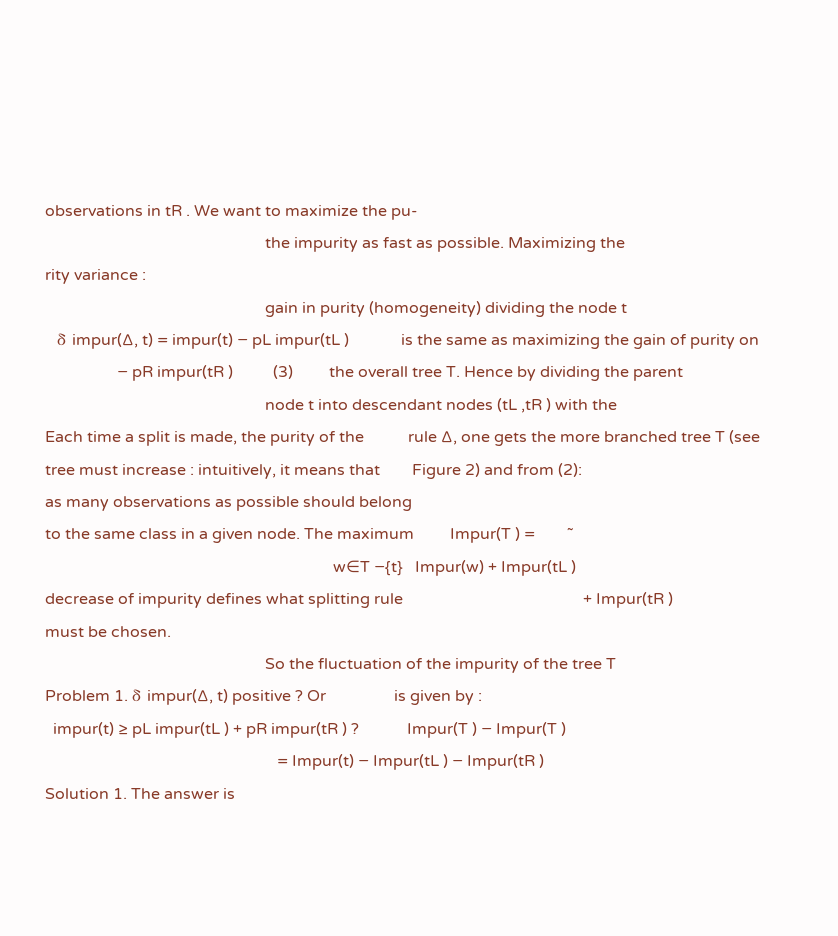observations in tR . We want to maximize the pu-
                                                       the impurity as fast as possible. Maximizing the
rity variance :
                                                       gain in purity (homogeneity) dividing the node t
  δ impur(∆, t) = impur(t) − pL impur(tL )             is the same as maximizing the gain of purity on
                  − pR impur(tR )          (3)         the overall tree T. Hence by dividing the parent
                                                       node t into descendant nodes (tL ,tR ) with the
Each time a split is made, the purity of the           rule ∆, one gets the more branched tree T (see
tree must increase : intuitively, it means that        Figure 2) and from (2):
as many observations as possible should belong
to the same class in a given node. The maximum         Impur(T ) =        ˜
                                                                        w∈T −{t}   Impur(w) + Impur(tL )
decrease of impurity defines what splitting rule                                             + Impur(tR )
must be chosen.
                                                       So the fluctuation of the impurity of the tree T
Problem 1. δ impur(∆, t) positive ? Or                 is given by :
  impur(t) ≥ pL impur(tL ) + pR impur(tR ) ?            Impur(T ) − Impur(T )
                                                          = Impur(t) − Impur(tL ) − Impur(tR )
Solution 1. The answer is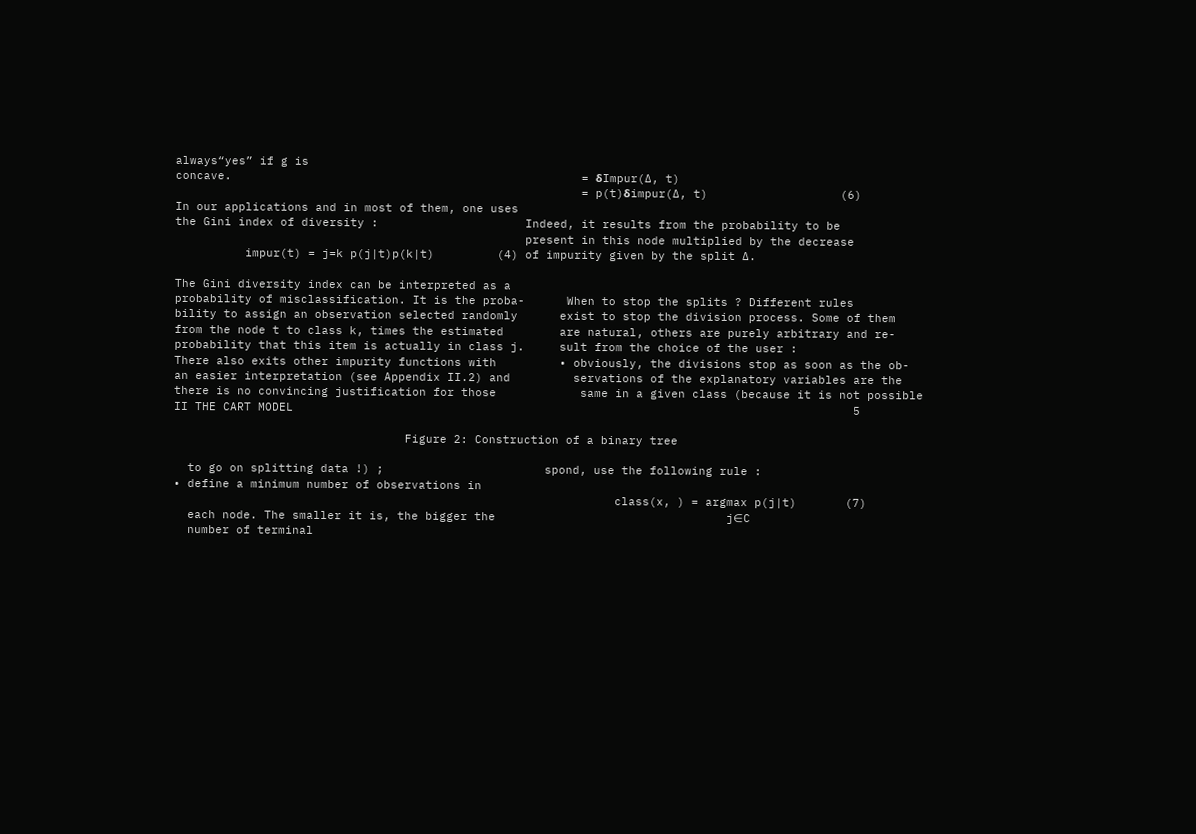always“yes” if g is
concave.                                                  = δImpur(∆, t)
                                                          = p(t)δimpur(∆, t)                   (6)
In our applications and in most of them, one uses
the Gini index of diversity :                     Indeed, it results from the probability to be
                                                  present in this node multiplied by the decrease
          impur(t) = j=k p(j|t)p(k|t)         (4) of impurity given by the split ∆.

The Gini diversity index can be interpreted as a
probability of misclassification. It is the proba-      When to stop the splits ? Different rules
bility to assign an observation selected randomly      exist to stop the division process. Some of them
from the node t to class k, times the estimated        are natural, others are purely arbitrary and re-
probability that this item is actually in class j.     sult from the choice of the user :
There also exits other impurity functions with         • obviously, the divisions stop as soon as the ob-
an easier interpretation (see Appendix II.2) and         servations of the explanatory variables are the
there is no convincing justification for those            same in a given class (because it is not possible
II THE CART MODEL                                                                                5

                                 Figure 2: Construction of a binary tree

  to go on splitting data !) ;                       spond, use the following rule :
• define a minimum number of observations in
                                                               class(x, ) = argmax p(j|t)       (7)
  each node. The smaller it is, the bigger the                                 j∈C
  number of terminal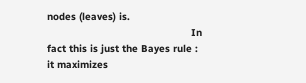nodes (leaves) is.
                                                In fact this is just the Bayes rule : it maximizes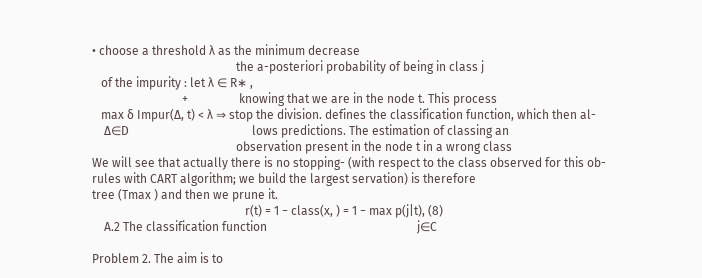• choose a threshold λ as the minimum decrease
                                                the a-posteriori probability of being in class j
   of the impurity : let λ ∈ R∗ ,
                              +                 knowing that we are in the node t. This process
   max δ Impur(∆, t) < λ ⇒ stop the division. defines the classification function, which then al-
    ∆∈D                                         lows predictions. The estimation of classing an
                                                observation present in the node t in a wrong class
We will see that actually there is no stopping- (with respect to the class observed for this ob-
rules with CART algorithm; we build the largest servation) is therefore
tree (Tmax ) and then we prune it.
                                                   r(t) = 1 − class(x, ) = 1 − max p(j|t), (8)
    A.2 The classification function                                                  j∈C

Problem 2. The aim is to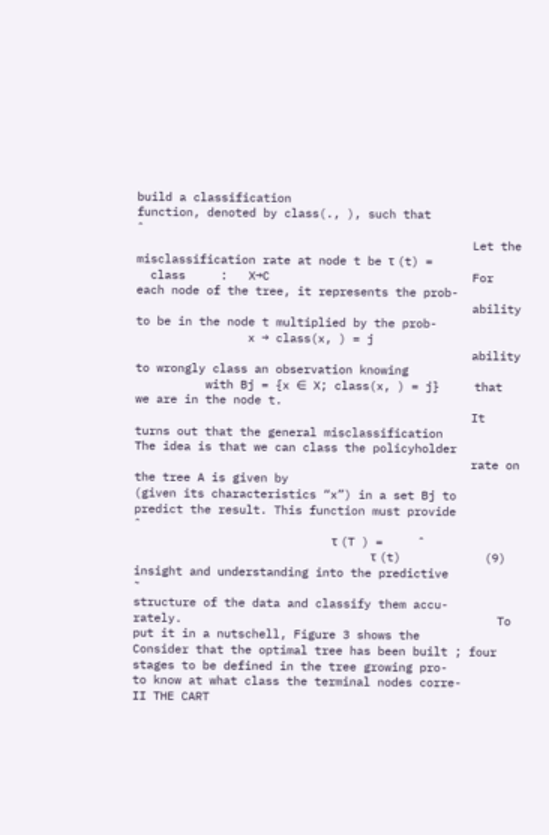build a classification
function, denoted by class(., ), such that                                                   ˆ
                                                Let the misclassification rate at node t be τ (t) =
  class     :   X→C                             For each node of the tree, it represents the prob-
                                                ability to be in the node t multiplied by the prob-
                x → class(x, ) = j
                                                ability to wrongly class an observation knowing
          with Bj = {x ∈ X; class(x, ) = j}     that we are in the node t.
                                                It turns out that the general misclassification
The idea is that we can class the policyholder
                                                rate on the tree A is given by
(given its characteristics “x”) in a set Bj to
predict the result. This function must provide                     ˆ
                                                                  τ (T ) =     ˆ
                                                                               τ (t)            (9)
insight and understanding into the predictive                                ˜
structure of the data and classify them accu-
rately.                                             To put it in a nutschell, Figure 3 shows the
Consider that the optimal tree has been built ; four stages to be defined in the tree growing pro-
to know at what class the terminal nodes corre-
II THE CART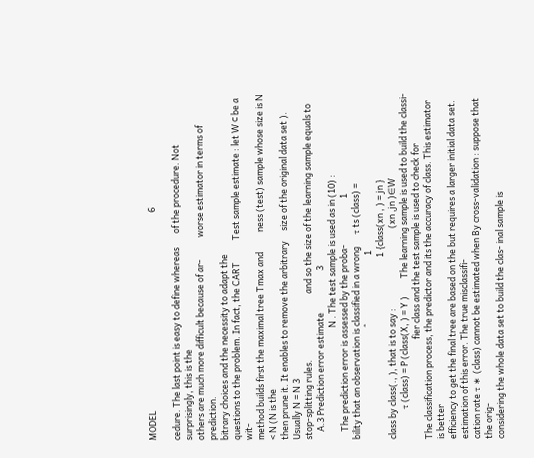MODEL                                                                                                   6

cedure. The last point is easy to define whereas       of the procedure. Not surprisingly, this is the
others are much more difficult because of ar-           worse estimator in terms of prediction.
bitrary choices and the necessity to adapt the
questions to the problem. In fact, the CART           Test sample estimate : let W ⊂ be a wit-
method builds first the maximal tree Tmax and          ness (test) sample whose size is N < N (N is the
then prune it. It enables to remove the arbitrary     size of the original data set ). Usually N = N 3
stop-splitting rules.                                 and so the size of the learning sample equals to
    A.3 Prediction error estimate                     3
                                                        N . The test sample is used as in (10) :
    The prediction error is assessed by the proba-                       1
bility that an observation is classified in a wrong      τ ts (class) =
                                                        ˆ                                  1
                                                                                           1 {class(xn , ) = jn }
class by class(., ), that is to say :                                        (xn ,jn )∈W
          τ (class) = P (class(X, ) = Y )         The learning sample is used to build the classi-
                                                  fier class and the test sample is used to check for
The classification process, the predictor and its the accuracy of class. This estimator is better
efficiency to get the final tree are based on the but requires a larger initial data set.
estimation of this error. The true misclassifi-
cation rate τ ∗ (class) cannot be estimated when By cross-validation : suppose that the orig-
considering the whole data set to build the clas- inal sample is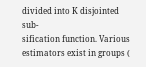divided into K disjointed sub-
sification function. Various estimators exist in groups (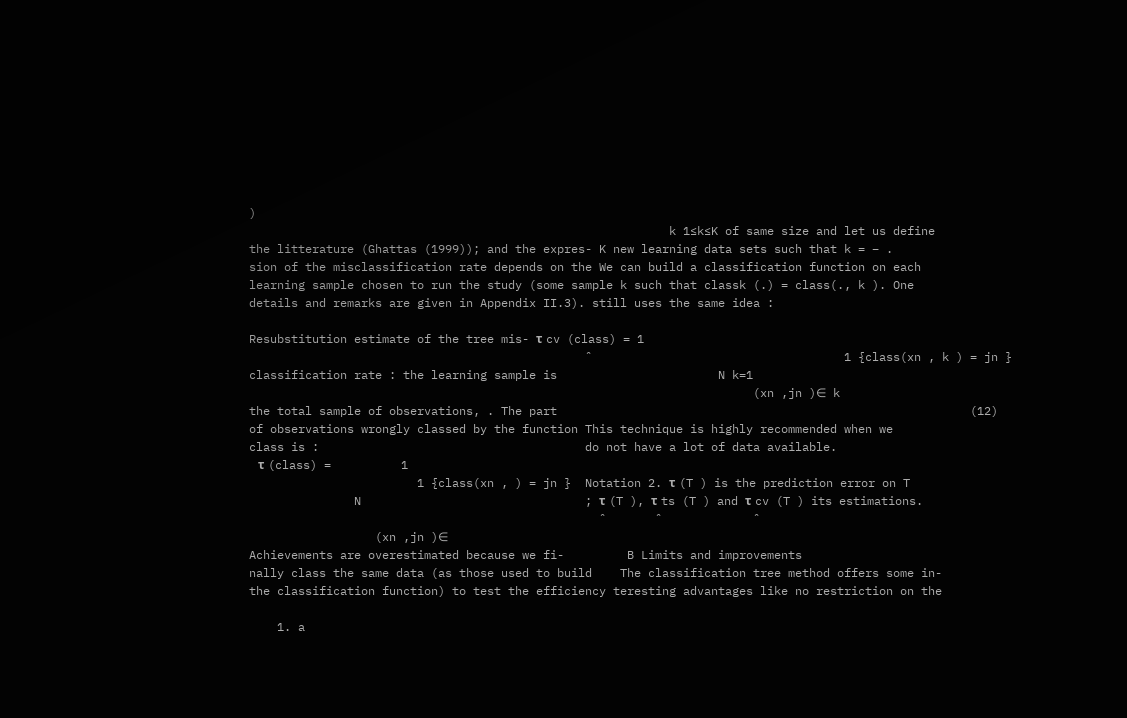)
                                                            k 1≤k≤K of same size and let us define
the litterature (Ghattas (1999)); and the expres- K new learning data sets such that k = − .
sion of the misclassification rate depends on the We can build a classification function on each
learning sample chosen to run the study (some sample k such that classk (.) = class(., k ). One
details and remarks are given in Appendix II.3). still uses the same idea :

Resubstitution estimate of the tree mis- τ cv (class) = 1
                                                ˆ                                    1 {class(xn , k ) = jn }
classification rate : the learning sample is                       N k=1
                                                                        (xn ,jn )∈ k
the total sample of observations, . The part                                                           (12)
of observations wrongly classed by the function This technique is highly recommended when we
class is :                                      do not have a lot of data available.
   τ (class) =          1
                        1 {class(xn , ) = jn }  Notation 2. τ (T ) is the prediction error on T
               N                                ; τ (T ), τ ts (T ) and τ cv (T ) its estimations.
                                                  ˆ       ˆ             ˆ
                  (xn ,jn )∈
Achievements are overestimated because we fi-         B Limits and improvements
nally class the same data (as those used to build    The classification tree method offers some in-
the classification function) to test the efficiency teresting advantages like no restriction on the

    1. a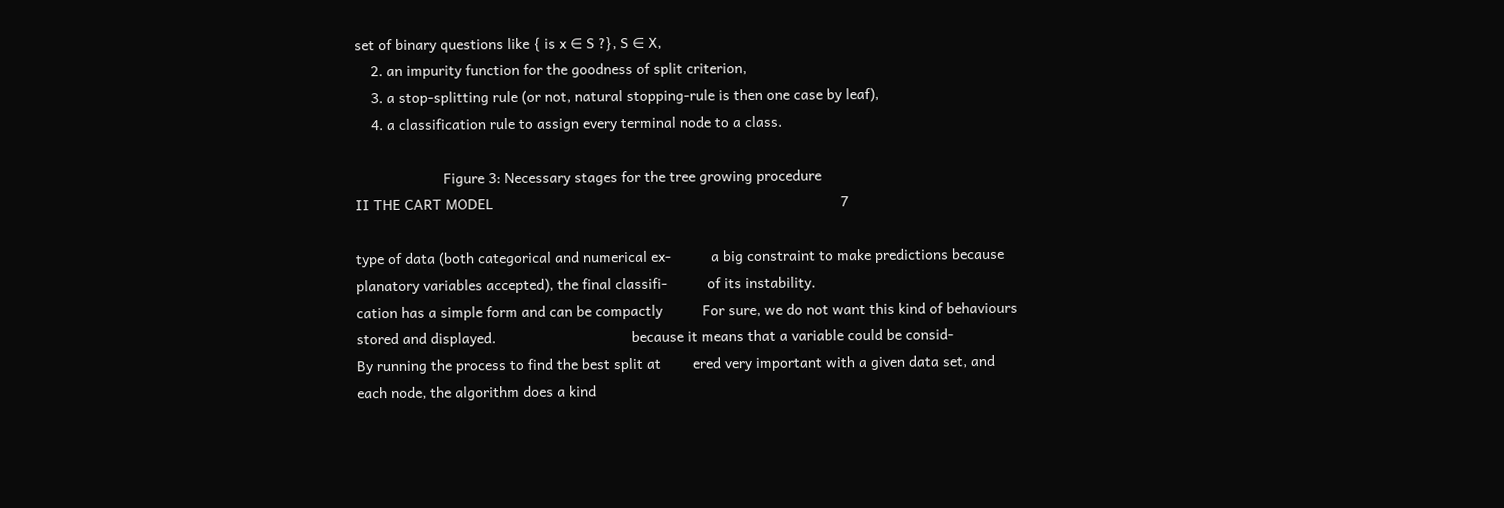set of binary questions like { is x ∈ S ?}, S ∈ X,
    2. an impurity function for the goodness of split criterion,
    3. a stop-splitting rule (or not, natural stopping-rule is then one case by leaf),
    4. a classification rule to assign every terminal node to a class.

                      Figure 3: Necessary stages for the tree growing procedure
II THE CART MODEL                                                                                       7

type of data (both categorical and numerical ex-          a big constraint to make predictions because
planatory variables accepted), the final classifi-          of its instability.
cation has a simple form and can be compactly          For sure, we do not want this kind of behaviours
stored and displayed.                                  because it means that a variable could be consid-
By running the process to find the best split at        ered very important with a given data set, and
each node, the algorithm does a kind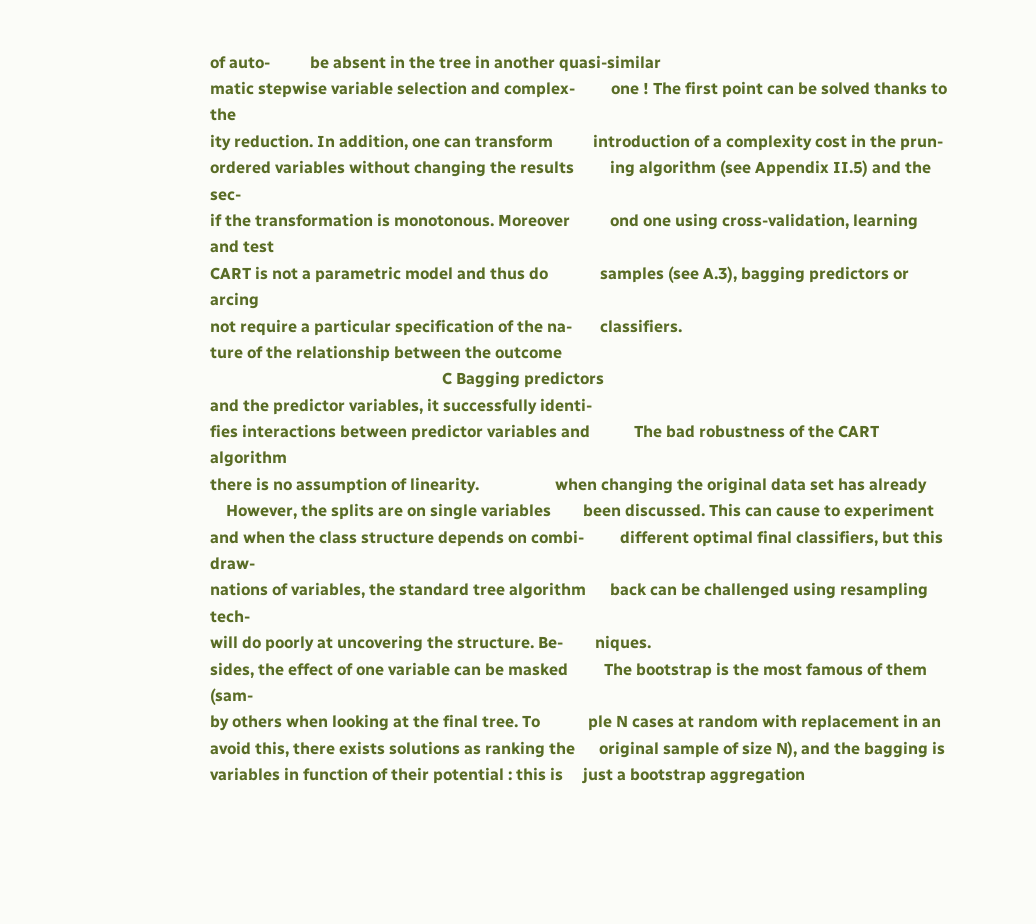of auto-          be absent in the tree in another quasi-similar
matic stepwise variable selection and complex-         one ! The first point can be solved thanks to the
ity reduction. In addition, one can transform          introduction of a complexity cost in the prun-
ordered variables without changing the results         ing algorithm (see Appendix II.5) and the sec-
if the transformation is monotonous. Moreover          ond one using cross-validation, learning and test
CART is not a parametric model and thus do             samples (see A.3), bagging predictors or arcing
not require a particular specification of the na-       classifiers.
ture of the relationship between the outcome
                                                          C Bagging predictors
and the predictor variables, it successfully identi-
fies interactions between predictor variables and           The bad robustness of the CART algorithm
there is no assumption of linearity.                   when changing the original data set has already
    However, the splits are on single variables        been discussed. This can cause to experiment
and when the class structure depends on combi-         different optimal final classifiers, but this draw-
nations of variables, the standard tree algorithm      back can be challenged using resampling tech-
will do poorly at uncovering the structure. Be-        niques.
sides, the effect of one variable can be masked         The bootstrap is the most famous of them (sam-
by others when looking at the final tree. To            ple N cases at random with replacement in an
avoid this, there exists solutions as ranking the      original sample of size N), and the bagging is
variables in function of their potential : this is     just a bootstrap aggregation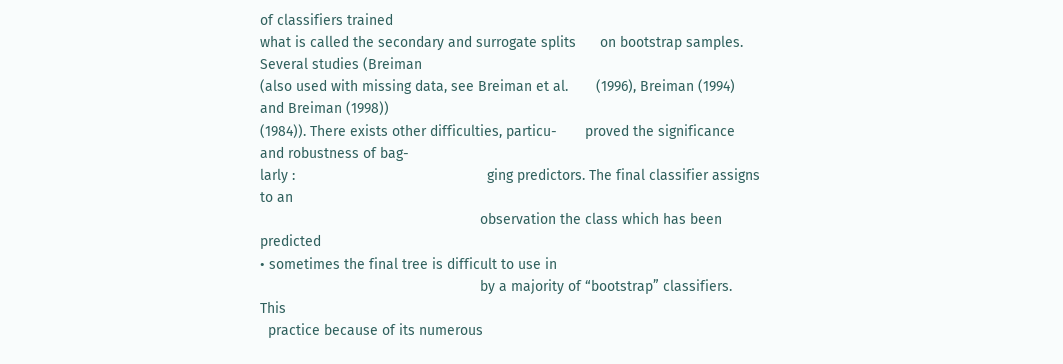of classifiers trained
what is called the secondary and surrogate splits      on bootstrap samples. Several studies (Breiman
(also used with missing data, see Breiman et al.       (1996), Breiman (1994) and Breiman (1998))
(1984)). There exists other difficulties, particu-       proved the significance and robustness of bag-
larly :                                                ging predictors. The final classifier assigns to an
                                                       observation the class which has been predicted
• sometimes the final tree is difficult to use in
                                                       by a majority of “bootstrap” classifiers. This
  practice because of its numerous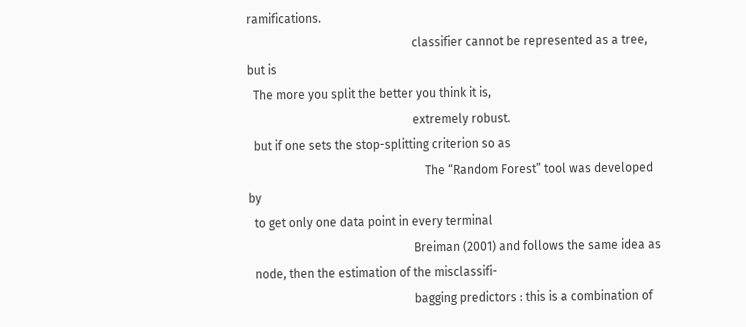ramifications.
                                                       classifier cannot be represented as a tree, but is
  The more you split the better you think it is,
                                                       extremely robust.
  but if one sets the stop-splitting criterion so as
                                                           The “Random Forest” tool was developed by
  to get only one data point in every terminal
                                                       Breiman (2001) and follows the same idea as
  node, then the estimation of the misclassifi-
                                                       bagging predictors : this is a combination of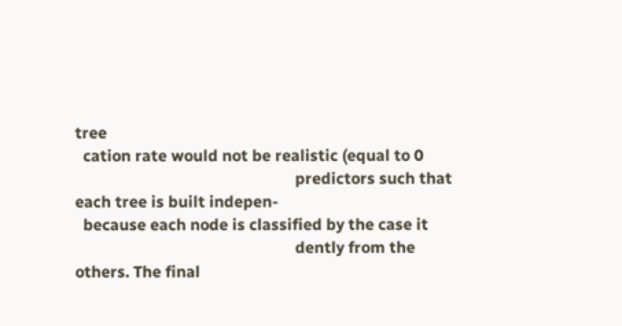tree
  cation rate would not be realistic (equal to 0
                                                       predictors such that each tree is built indepen-
  because each node is classified by the case it
                                                       dently from the others. The final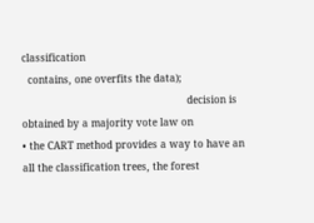classification
  contains, one overfits the data);
                                                       decision is obtained by a majority vote law on
• the CART method provides a way to have an            all the classification trees, the forest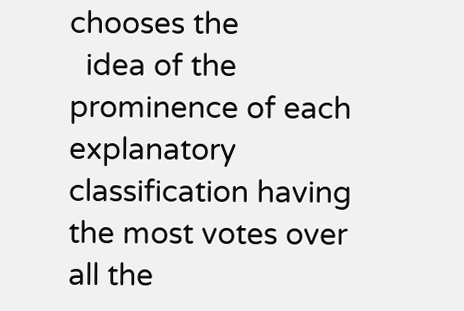chooses the
  idea of the prominence of each explanatory           classification having the most votes over all the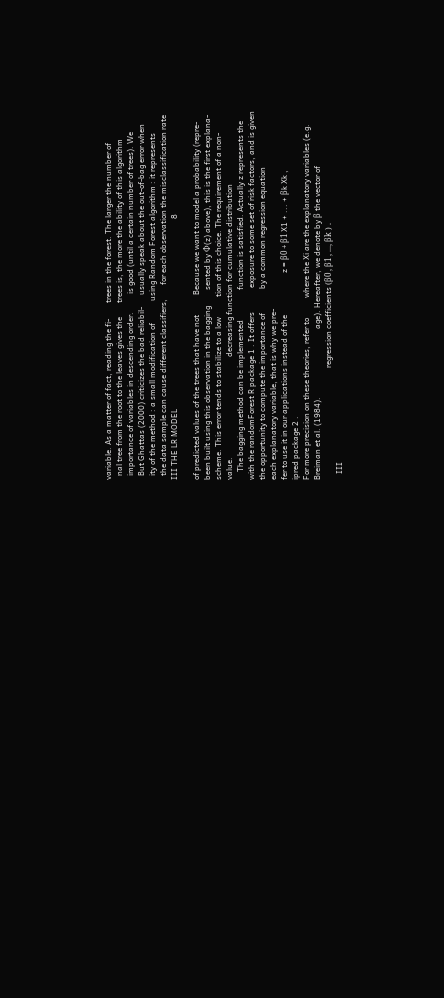variable. As a matter of fact, reading the fi-        trees in the forest. The larger the number of
  nal tree from the root to the leaves gives the       trees is, the more the ability of this algorithm
  importance of variables in descending order.         is good (until a certain number of trees). We
  But Ghattas (2000) criticizes the bad reliabil-      usually speak about the out-of-bag error when
  ity of the method : a small modification of           using Random Forest algorithm : it represents
  the data sample can cause different classifiers,       for each observation the misclassification rate
III THE LR MODEL                                                                                               8

of predicted values of the trees that have not          Because we want to model a probability (repre-
been built using this observation in the bagging        sented by Φ(z) above), this is the first explana-
scheme. This error tends to stabilize to a low          tion of this choice. The requirement of a non-
value.                                                  decreasing function for cumulative distribution
    The bagging method can be implemented               function is satisfied. Actually z represents the
with the randomForest R package 1 . It offers            exposure to some set of risk factors, and is given
the opportunity to compute the importance of            by a common regression equation
each explanatory variable, that is why we pre-
fer to use it in our applications instead of the                     z = β0 + β1 X1 + ... + βk Xk ,
ipred package 2 .
For more precision on these theories, refer to          where the Xi are the explanatory variables (e.g.
Breiman et al. (1984).                                  age). Hereafter, we denote by β the vector of
                                                        regression coefficients (β0 , β1 , ..., βk ) .
   III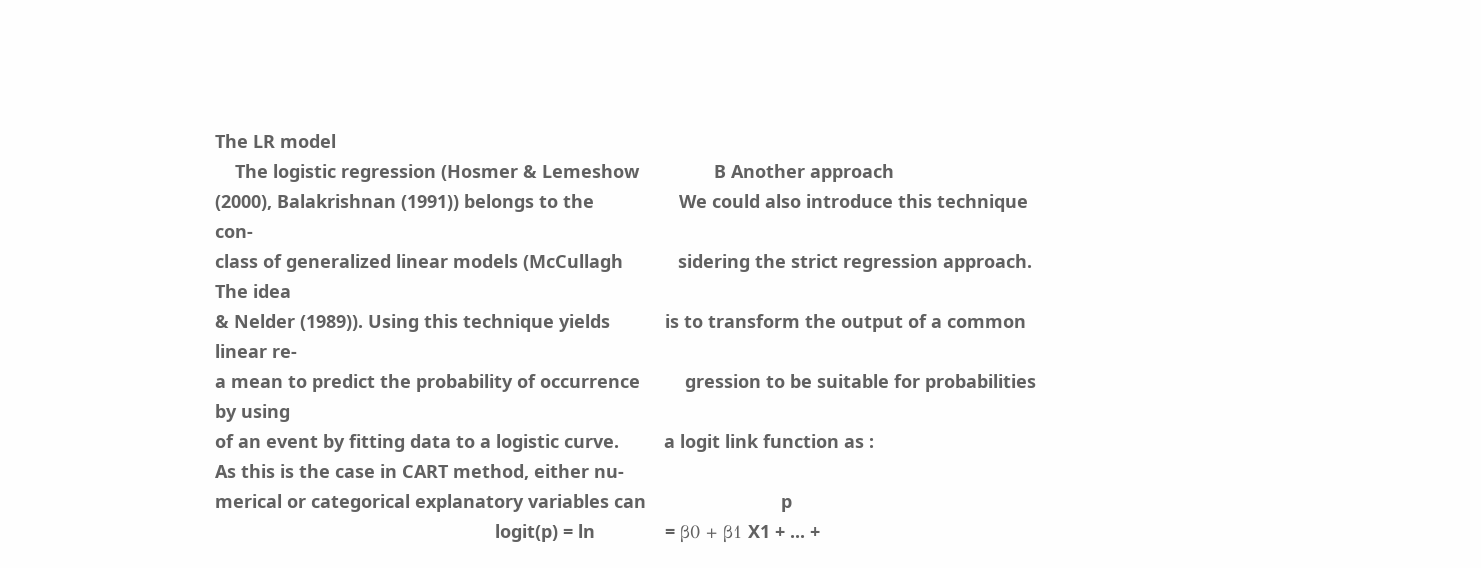The LR model
    The logistic regression (Hosmer & Lemeshow               B Another approach
(2000), Balakrishnan (1991)) belongs to the                 We could also introduce this technique con-
class of generalized linear models (McCullagh           sidering the strict regression approach. The idea
& Nelder (1989)). Using this technique yields           is to transform the output of a common linear re-
a mean to predict the probability of occurrence         gression to be suitable for probabilities by using
of an event by fitting data to a logistic curve.         a logit link function as :
As this is the case in CART method, either nu-
merical or categorical explanatory variables can                           p
                                                        logit(p) = ln              = β0 + β1 X1 + ... +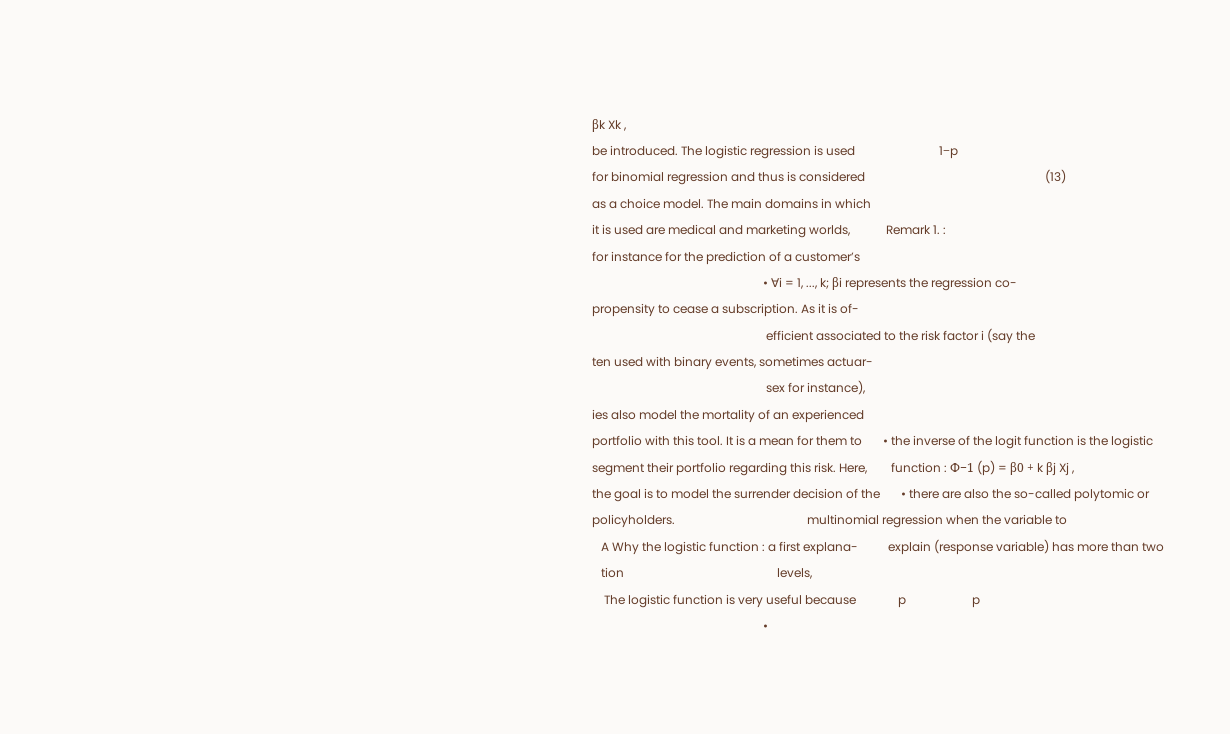βk Xk ,
be introduced. The logistic regression is used                            1−p
for binomial regression and thus is considered                                                            (13)
as a choice model. The main domains in which
it is used are medical and marketing worlds,            Remark 1. :
for instance for the prediction of a customer’s
                                                         • ∀i = 1, ..., k; βi represents the regression co-
propensity to cease a subscription. As it is of-
                                                          efficient associated to the risk factor i (say the
ten used with binary events, sometimes actuar-
                                                          sex for instance),
ies also model the mortality of an experienced
portfolio with this tool. It is a mean for them to       • the inverse of the logit function is the logistic
segment their portfolio regarding this risk. Here,        function : Φ−1 (p) = β0 + k βj Xj ,
the goal is to model the surrender decision of the       • there are also the so-called polytomic or
policyholders.                                            multinomial regression when the variable to
   A Why the logistic function : a first explana-          explain (response variable) has more than two
   tion                                                   levels,
    The logistic function is very useful because              p                      p
                                                         •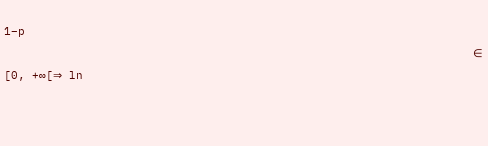1−p
                                                                   ∈ [0, +∞[⇒ ln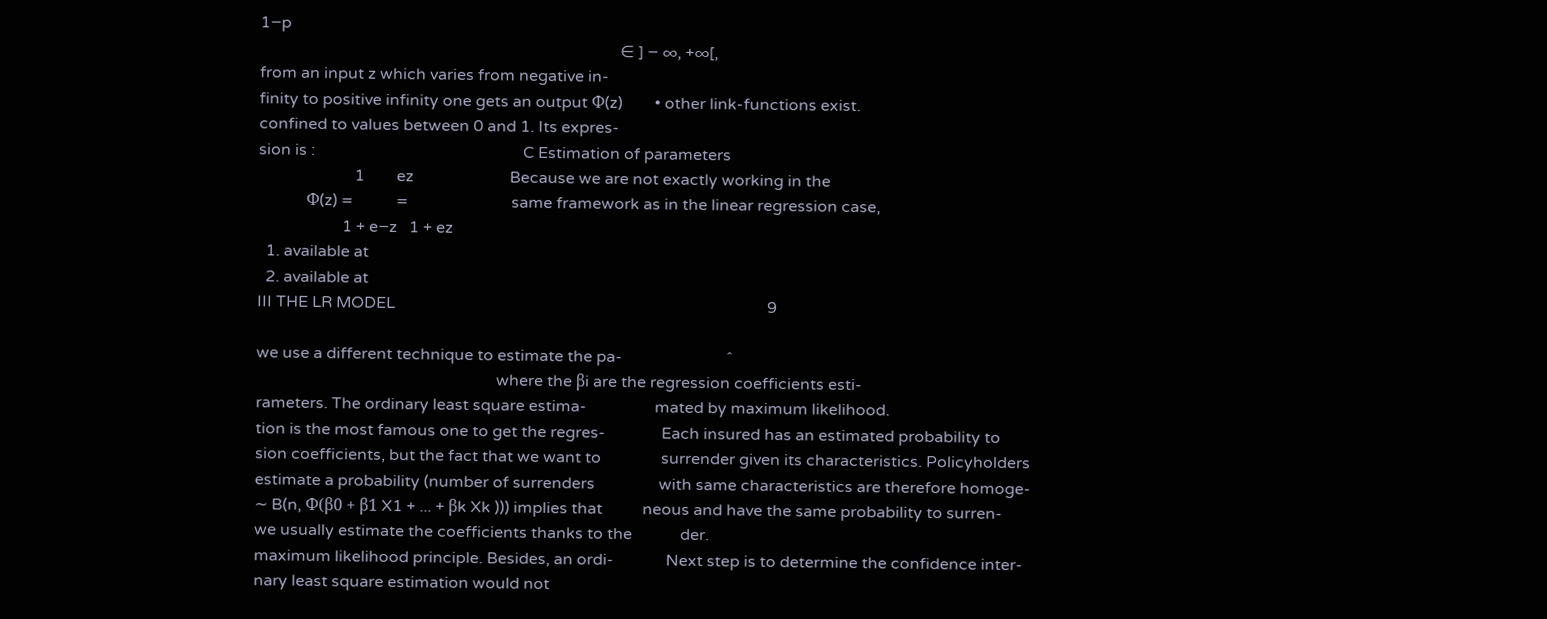1−p
                                                                                          ∈ ] − ∞, +∞[,
from an input z which varies from negative in-
finity to positive infinity one gets an output Φ(z)        • other link-functions exist.
confined to values between 0 and 1. Its expres-
sion is :                                                    C Estimation of parameters
                        1        ez                        Because we are not exactly working in the
            Φ(z) =           =                          same framework as in the linear regression case,
                     1 + e−z   1 + ez
  1. available at
  2. available at
III THE LR MODEL                                                                                             9

we use a different technique to estimate the pa-                          ˆ
                                                            where the βi are the regression coefficients esti-
rameters. The ordinary least square estima-                 mated by maximum likelihood.
tion is the most famous one to get the regres-              Each insured has an estimated probability to
sion coefficients, but the fact that we want to               surrender given its characteristics. Policyholders
estimate a probability (number of surrenders                with same characteristics are therefore homoge-
∼ B(n, Φ(β0 + β1 X1 + ... + βk Xk ))) implies that          neous and have the same probability to surren-
we usually estimate the coefficients thanks to the            der.
maximum likelihood principle. Besides, an ordi-             Next step is to determine the confidence inter-
nary least square estimation would not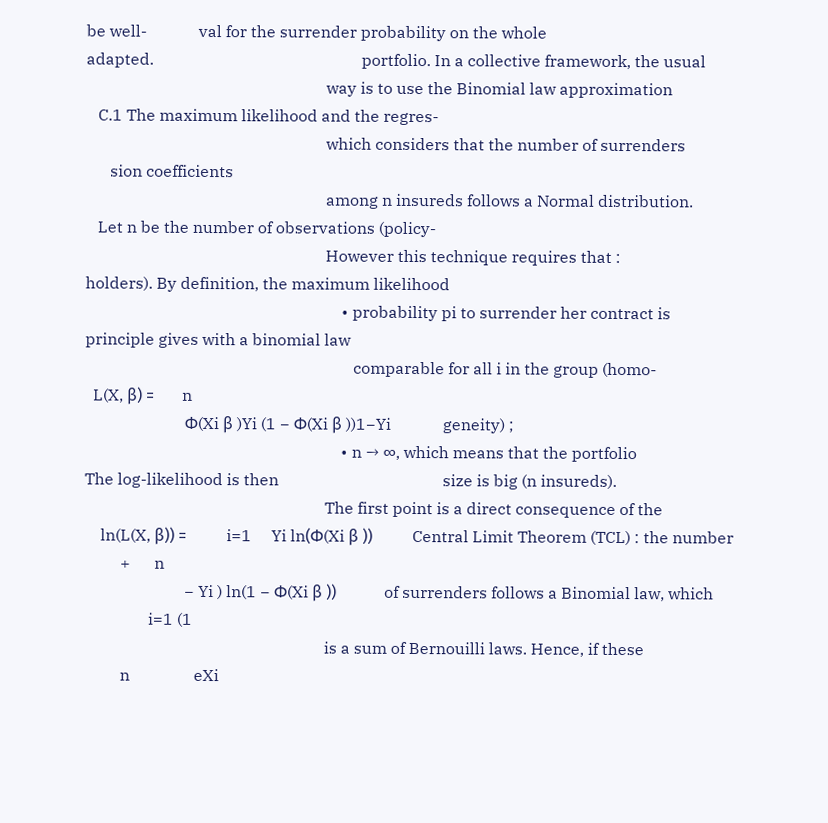be well-             val for the surrender probability on the whole
adapted.                                                    portfolio. In a collective framework, the usual
                                                            way is to use the Binomial law approximation
   C.1 The maximum likelihood and the regres-
                                                            which considers that the number of surrenders
      sion coefficients
                                                            among n insureds follows a Normal distribution.
   Let n be the number of observations (policy-
                                                            However this technique requires that :
holders). By definition, the maximum likelihood
                                                                • probability pi to surrender her contract is
principle gives with a binomial law
                                                                   comparable for all i in the group (homo-
  L(X, β) =       n
                         Φ(Xi β )Yi (1 − Φ(Xi β ))1−Yi             geneity) ;
                                                                • n → ∞, which means that the portfolio
The log-likelihood is then                                         size is big (n insureds).
                                                            The first point is a direct consequence of the
    ln(L(X, β)) =          i=1     Yi ln(Φ(Xi β ))          Central Limit Theorem (TCL) : the number
         +      n
                         − Yi ) ln(1 − Φ(Xi β ))            of surrenders follows a Binomial law, which
                i=1 (1
                                                            is a sum of Bernouilli laws. Hence, if these
         n                eXi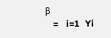β
    =    i=1   Yi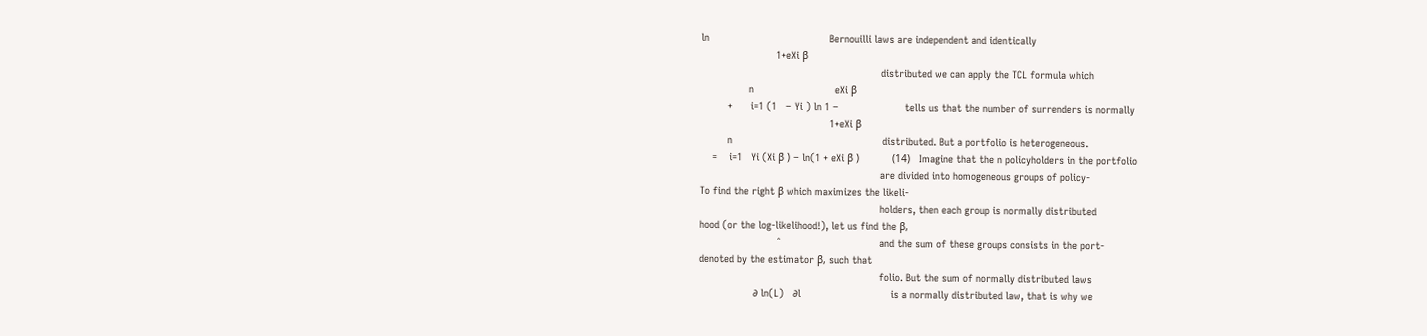ln                                        Bernouilli laws are independent and identically
                         1+eXi β
                                                            distributed we can apply the TCL formula which
                n                           eXi β
         +      i=1 (1   − Yi ) ln 1 −                      tells us that the number of surrenders is normally
                                           1+eXi β
         n                                                  distributed. But a portfolio is heterogeneous.
    =    i=1   Yi (Xi β ) − ln(1 + eXi β )           (14)   Imagine that the n policyholders in the portfolio
                                                            are divided into homogeneous groups of policy-
To find the right β which maximizes the likeli-
                                                            holders, then each group is normally distributed
hood (or the log-likelihood!), let us find the β,
                          ˆ                                 and the sum of these groups consists in the port-
denoted by the estimator β, such that
                                                            folio. But the sum of normally distributed laws
                  ∂ ln(L)   ∂l                              is a normally distributed law, that is why we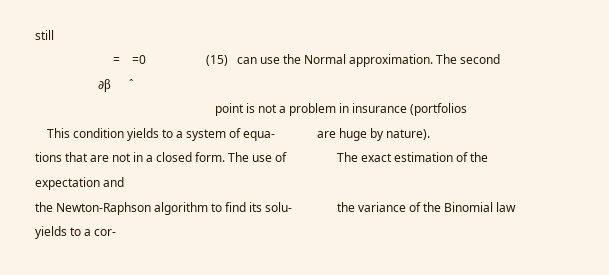still
                          =    =0                    (15)   can use the Normal approximation. The second
                     ∂β      ˆ
                                                            point is not a problem in insurance (portfolios
    This condition yields to a system of equa-              are huge by nature).
tions that are not in a closed form. The use of                 The exact estimation of the expectation and
the Newton-Raphson algorithm to find its solu-               the variance of the Binomial law yields to a cor-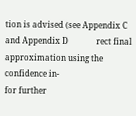tion is advised (see Appendix C and Appendix D              rect final approximation using the confidence in-
for further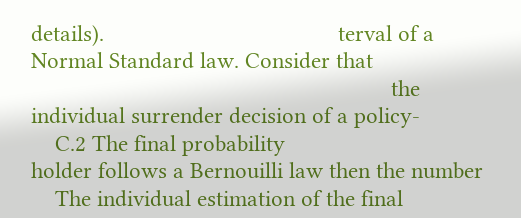details).                                       terval of a Normal Standard law. Consider that
                                                            the individual surrender decision of a policy-
    C.2 The final probability                                holder follows a Bernouilli law then the number
    The individual estimation of the final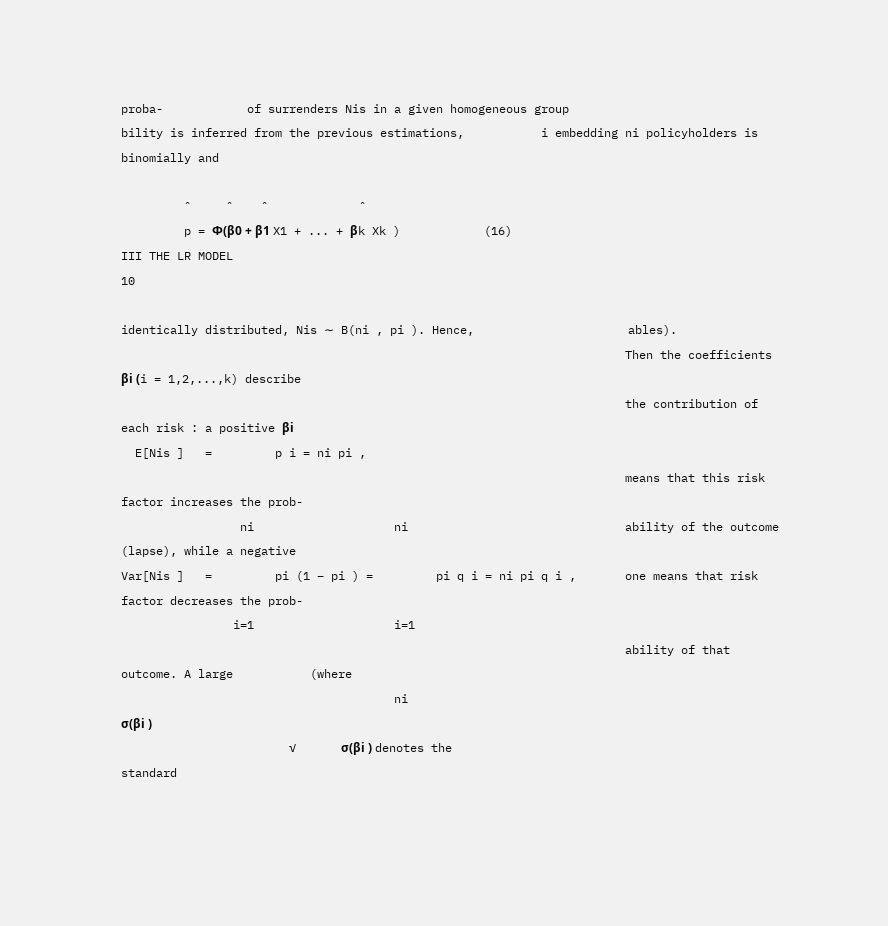proba-            of surrenders Nis in a given homogeneous group
bility is inferred from the previous estimations,           i embedding ni policyholders is binomially and

         ˆ     ˆ    ˆ             ˆ
         p = Φ(β0 + β1 X1 + ... + βk Xk )            (16)
III THE LR MODEL                                                                                                       10

identically distributed, Nis ∼ B(ni , pi ). Hence,                      ables).
                                                                        Then the coefficients βi (i = 1,2,...,k) describe
                                                                        the contribution of each risk : a positive βi
  E[Nis ]   =         p i = ni pi ,
                                                                        means that this risk factor increases the prob-
                 ni                    ni                               ability of the outcome (lapse), while a negative
Var[Nis ]   =         pi (1 − pi ) =         pi q i = ni pi q i ,       one means that risk factor decreases the prob-
                i=1                    i=1
                                                                        ability of that outcome. A large           (where
                                       ni                                                                   σ(βi )
                                                        √               σ(βi ) denotes the standard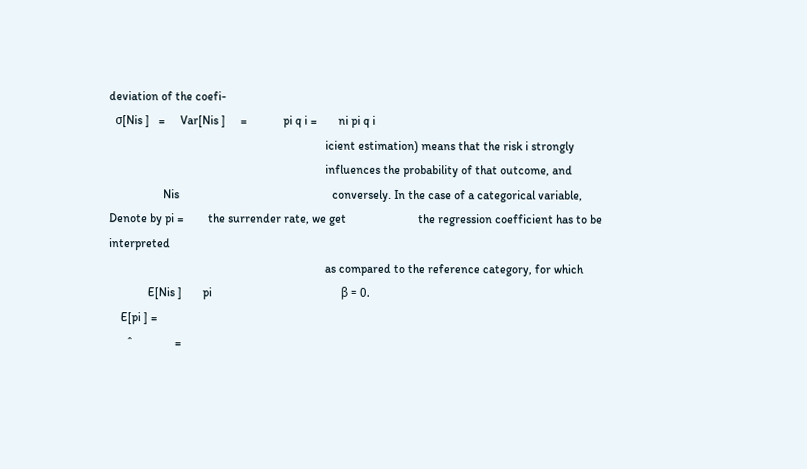deviation of the coefi-
  σ[Nis ]   =     Var[Nis ]     =            pi q i =       ni pi q i
                                                                        icient estimation) means that the risk i strongly
                                                                        influences the probability of that outcome, and
                  Nis                                                   conversely. In the case of a categorical variable,
Denote by pi =        the surrender rate, we get                        the regression coefficient has to be interpreted
                                                                        as compared to the reference category, for which
             E[Nis ]       pi                                           β = 0.
    E[pi ] =
      ˆ              =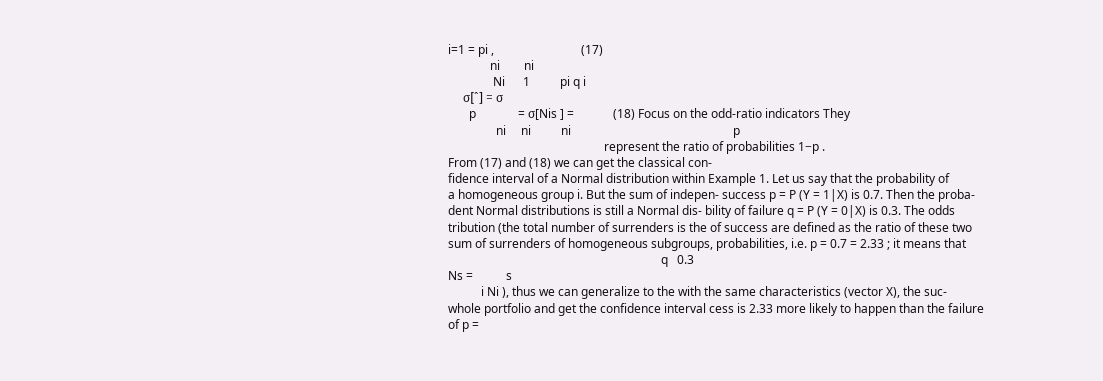i=1 = pi ,                             (17)
              ni        ni
               Ni      1          pi q i
     σ[ˆ] = σ
       p              = σ[Nis ] =             (18) Focus on the odd-ratio indicators They
                ni     ni          ni                                                      p
                                                    represent the ratio of probabilities 1−p .
From (17) and (18) we can get the classical con-
fidence interval of a Normal distribution within Example 1. Let us say that the probability of
a homogeneous group i. But the sum of indepen- success p = P (Y = 1|X) is 0.7. Then the proba-
dent Normal distributions is still a Normal dis- bility of failure q = P (Y = 0|X) is 0.3. The odds
tribution (the total number of surrenders is the of success are defined as the ratio of these two
sum of surrenders of homogeneous subgroups, probabilities, i.e. p = 0.7 = 2.33 ; it means that
                                                                       q   0.3
Ns =           s
           i Ni ), thus we can generalize to the with the same characteristics (vector X), the suc-
whole portfolio and get the confidence interval cess is 2.33 more likely to happen than the failure
of p =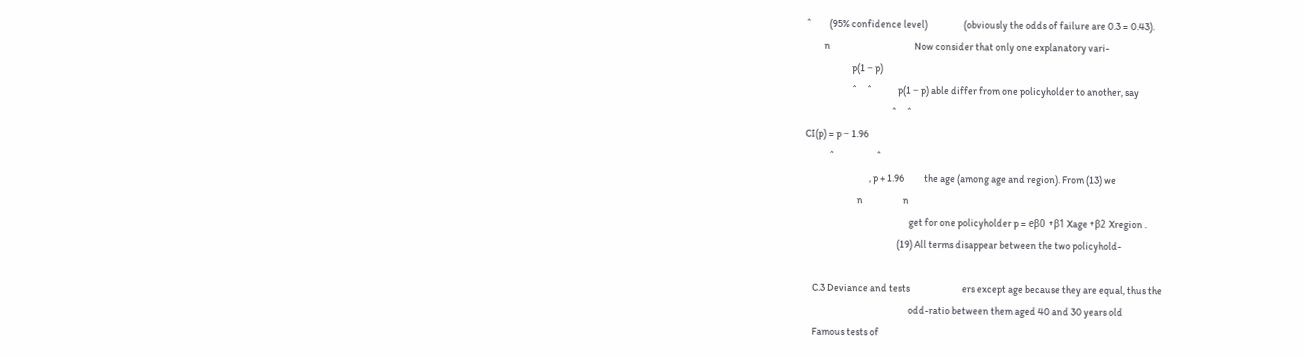ˆ         (95% confidence level)                  (obviously the odds of failure are 0.3 = 0.43).
         n                                          Now consider that only one explanatory vari-
                       p(1 − p)
                       ˆ     ˆ             p(1 − p) able differ from one policyholder to another, say
                                           ˆ     ˆ
CI(p) = p − 1.96
            ˆ                     ˆ
                                , p + 1.96          the age (among age and region). From (13) we
                          n                    n
                                                    get for one policyholder p = eβ0 +β1 Xage +β2 Xregion .
                                              (19) All terms disappear between the two policyhold-

    C.3 Deviance and tests                          ers except age because they are equal, thus the
                                                    odd-ratio between them aged 40 and 30 years old
    Famous tests of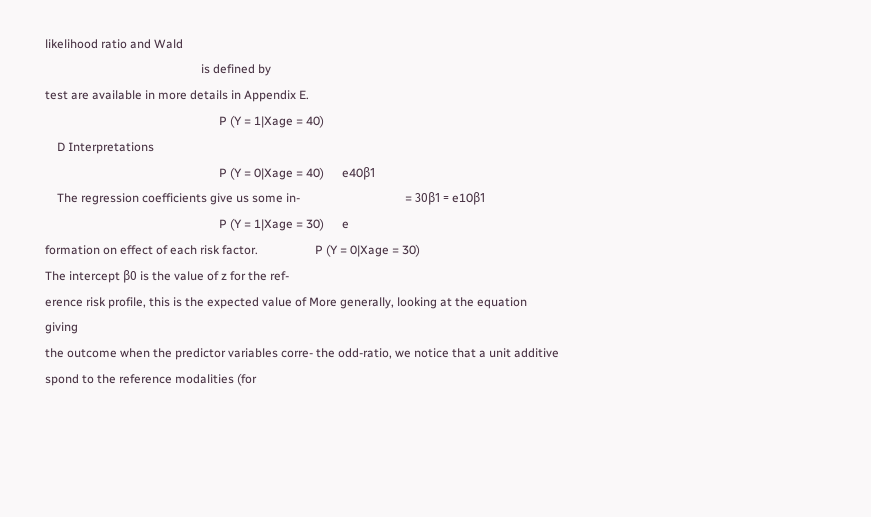likelihood ratio and Wald
                                                    is defined by
test are available in more details in Appendix E.
                                                          P (Y = 1|Xage = 40)
    D Interpretations
                                                          P (Y = 0|Xage = 40)      e40β1
    The regression coefficients give us some in-                                   = 30β1 = e10β1
                                                          P (Y = 1|Xage = 30)      e
formation on effect of each risk factor.                   P (Y = 0|Xage = 30)
The intercept β0 is the value of z for the ref-
erence risk profile, this is the expected value of More generally, looking at the equation giving
the outcome when the predictor variables corre- the odd-ratio, we notice that a unit additive
spond to the reference modalities (for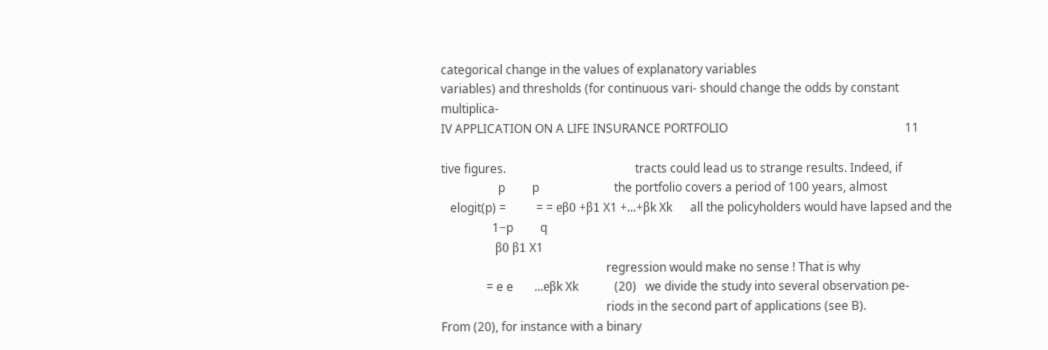categorical change in the values of explanatory variables
variables) and thresholds (for continuous vari- should change the odds by constant multiplica-
IV APPLICATION ON A LIFE INSURANCE PORTFOLIO                                                           11

tive figures.                                           tracts could lead us to strange results. Indeed, if
                   p         p                         the portfolio covers a period of 100 years, almost
   elogit(p) =          = = eβ0 +β1 X1 +...+βk Xk      all the policyholders would have lapsed and the
                 1−p         q
                  β0 β1 X1
                                                       regression would make no sense ! That is why
               = e e       ...eβk Xk            (20)   we divide the study into several observation pe-
                                                       riods in the second part of applications (see B).
From (20), for instance with a binary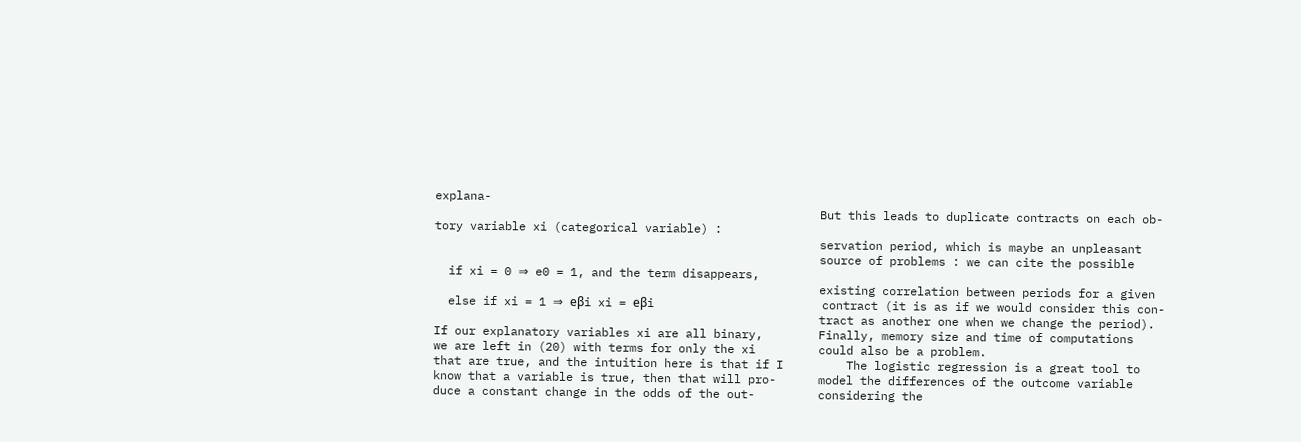explana-
                                                       But this leads to duplicate contracts on each ob-
tory variable xi (categorical variable) :
                                                       servation period, which is maybe an unpleasant
                                                       source of problems : we can cite the possible
  if xi = 0 ⇒ e0 = 1, and the term disappears,
                                                       existing correlation between periods for a given
  else if xi = 1 ⇒ eβi xi = eβi                        contract (it is as if we would consider this con-
                                                       tract as another one when we change the period).
If our explanatory variables xi are all binary,        Finally, memory size and time of computations
we are left in (20) with terms for only the xi         could also be a problem.
that are true, and the intuition here is that if I         The logistic regression is a great tool to
know that a variable is true, then that will pro-      model the differences of the outcome variable
duce a constant change in the odds of the out-         considering the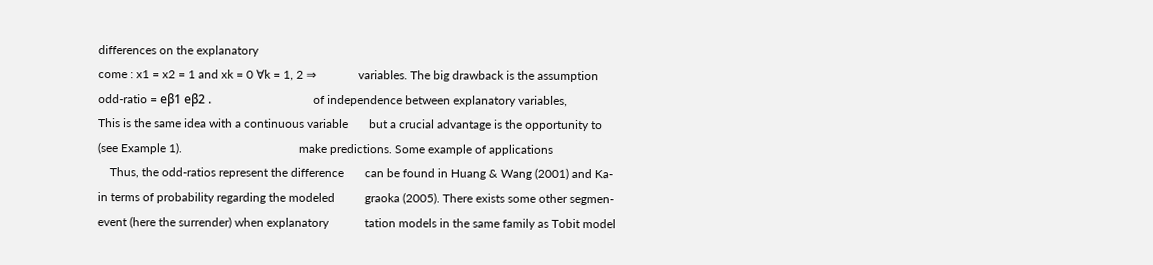differences on the explanatory
come : x1 = x2 = 1 and xk = 0 ∀k = 1, 2 ⇒              variables. The big drawback is the assumption
odd-ratio = eβ1 eβ2 .                                  of independence between explanatory variables,
This is the same idea with a continuous variable       but a crucial advantage is the opportunity to
(see Example 1).                                       make predictions. Some example of applications
    Thus, the odd-ratios represent the difference       can be found in Huang & Wang (2001) and Ka-
in terms of probability regarding the modeled          graoka (2005). There exists some other segmen-
event (here the surrender) when explanatory            tation models in the same family as Tobit model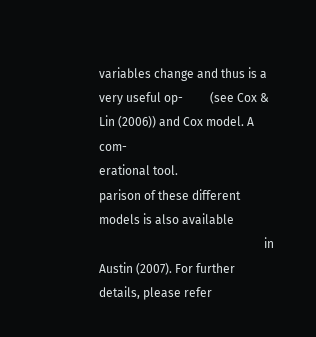variables change and thus is a very useful op-         (see Cox & Lin (2006)) and Cox model. A com-
erational tool.                                        parison of these different models is also available
                                                       in Austin (2007). For further details, please refer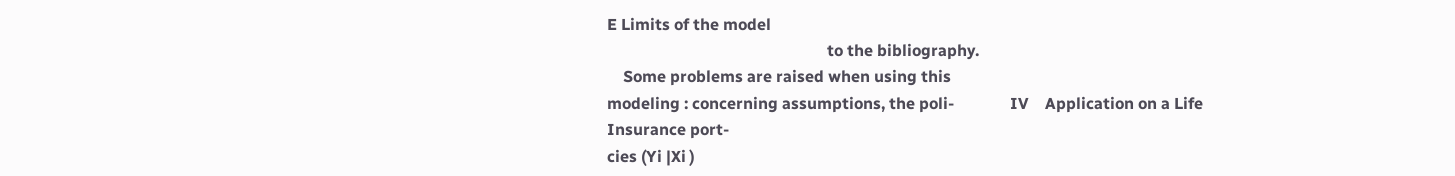E Limits of the model
                                                       to the bibliography.
    Some problems are raised when using this
modeling : concerning assumptions, the poli-              IV    Application on a Life Insurance port-
cies (Yi |Xi )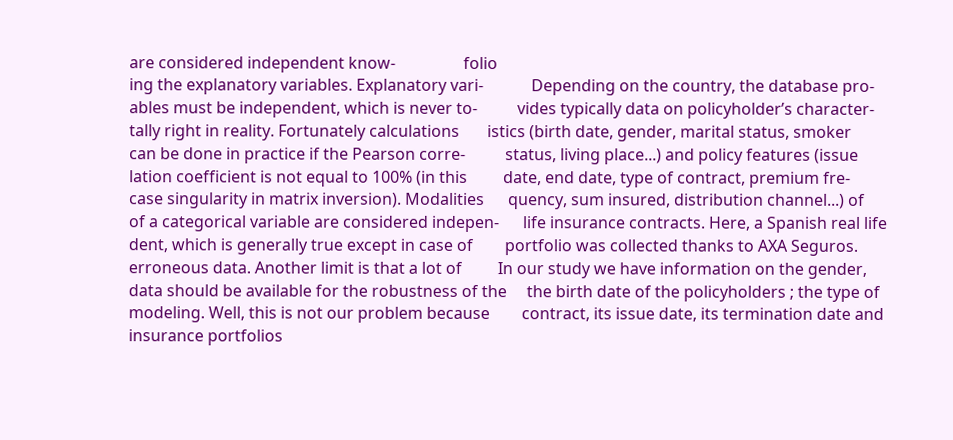are considered independent know-                 folio
ing the explanatory variables. Explanatory vari-            Depending on the country, the database pro-
ables must be independent, which is never to-          vides typically data on policyholder’s character-
tally right in reality. Fortunately calculations       istics (birth date, gender, marital status, smoker
can be done in practice if the Pearson corre-          status, living place...) and policy features (issue
lation coefficient is not equal to 100% (in this         date, end date, type of contract, premium fre-
case singularity in matrix inversion). Modalities      quency, sum insured, distribution channel...) of
of a categorical variable are considered indepen-      life insurance contracts. Here, a Spanish real life
dent, which is generally true except in case of        portfolio was collected thanks to AXA Seguros.
erroneous data. Another limit is that a lot of         In our study we have information on the gender,
data should be available for the robustness of the     the birth date of the policyholders ; the type of
modeling. Well, this is not our problem because        contract, its issue date, its termination date and
insurance portfolios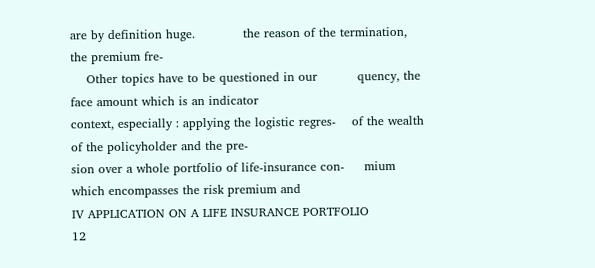are by definition huge.            the reason of the termination, the premium fre-
    Other topics have to be questioned in our          quency, the face amount which is an indicator
context, especially : applying the logistic regres-    of the wealth of the policyholder and the pre-
sion over a whole portfolio of life-insurance con-     mium which encompasses the risk premium and
IV APPLICATION ON A LIFE INSURANCE PORTFOLIO                                                       12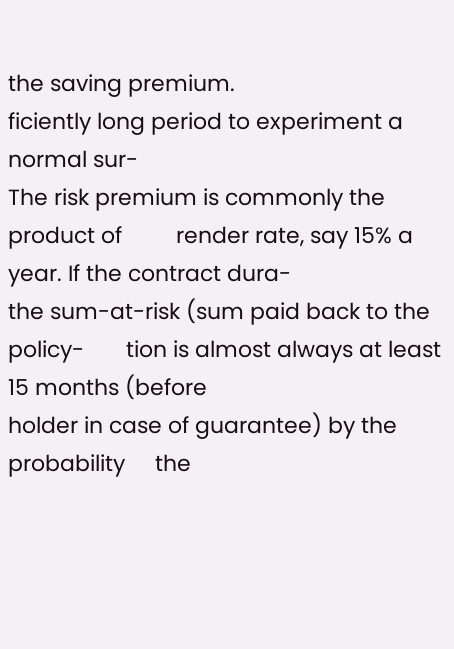the saving premium.                                 ficiently long period to experiment a normal sur-
The risk premium is commonly the product of         render rate, say 15% a year. If the contract dura-
the sum-at-risk (sum paid back to the policy-       tion is almost always at least 15 months (before
holder in case of guarantee) by the probability     the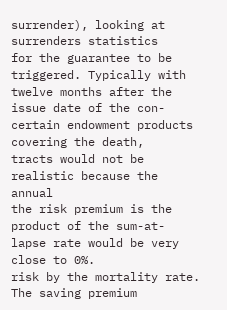surrender), looking at surrenders statistics
for the guarantee to be triggered. Typically with   twelve months after the issue date of the con-
certain endowment products covering the death,      tracts would not be realistic because the annual
the risk premium is the product of the sum-at-      lapse rate would be very close to 0%.
risk by the mortality rate. The saving premium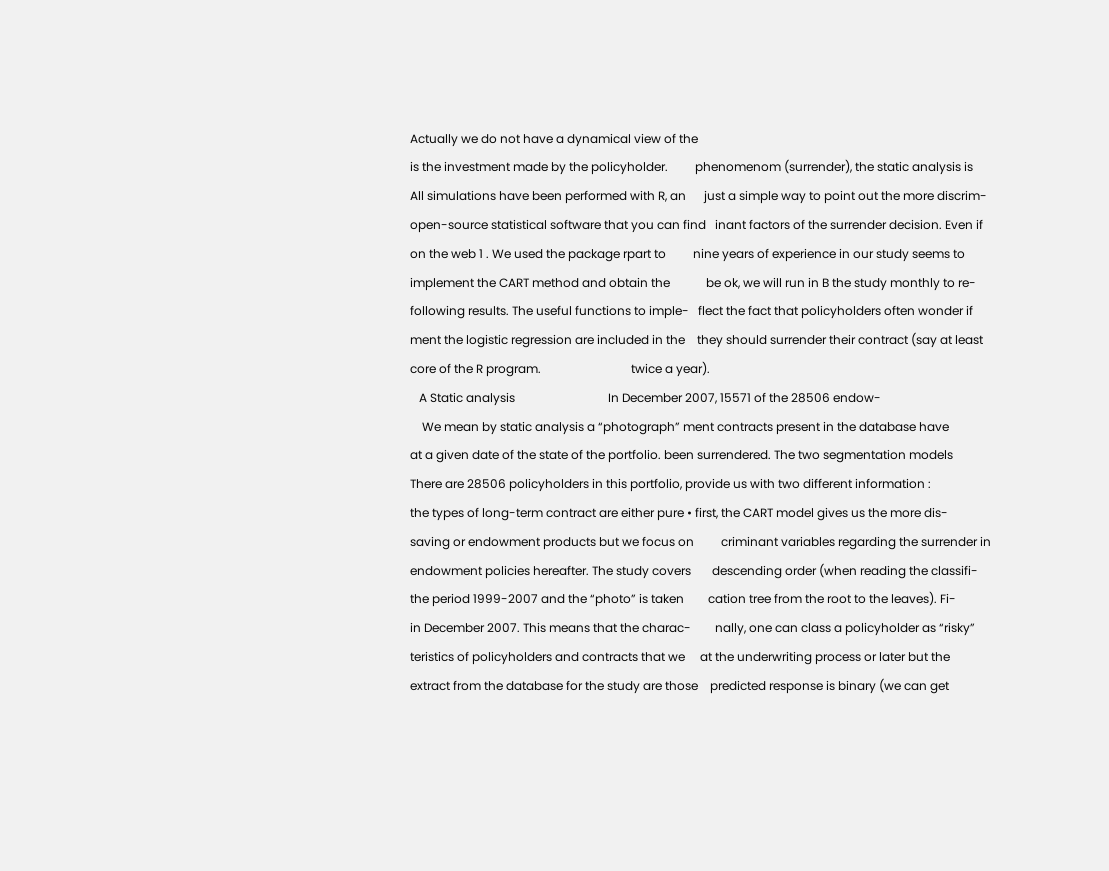Actually we do not have a dynamical view of the
is the investment made by the policyholder.         phenomenom (surrender), the static analysis is
All simulations have been performed with R, an      just a simple way to point out the more discrim-
open-source statistical software that you can find   inant factors of the surrender decision. Even if
on the web 1 . We used the package rpart to         nine years of experience in our study seems to
implement the CART method and obtain the            be ok, we will run in B the study monthly to re-
following results. The useful functions to imple-   flect the fact that policyholders often wonder if
ment the logistic regression are included in the    they should surrender their contract (say at least
core of the R program.                              twice a year).
   A Static analysis                               In December 2007, 15571 of the 28506 endow-
    We mean by static analysis a “photograph” ment contracts present in the database have
at a given date of the state of the portfolio. been surrendered. The two segmentation models
There are 28506 policyholders in this portfolio, provide us with two different information :
the types of long-term contract are either pure • first, the CART model gives us the more dis-
saving or endowment products but we focus on         criminant variables regarding the surrender in
endowment policies hereafter. The study covers       descending order (when reading the classifi-
the period 1999-2007 and the “photo” is taken        cation tree from the root to the leaves). Fi-
in December 2007. This means that the charac-        nally, one can class a policyholder as “risky”
teristics of policyholders and contracts that we     at the underwriting process or later but the
extract from the database for the study are those    predicted response is binary (we can get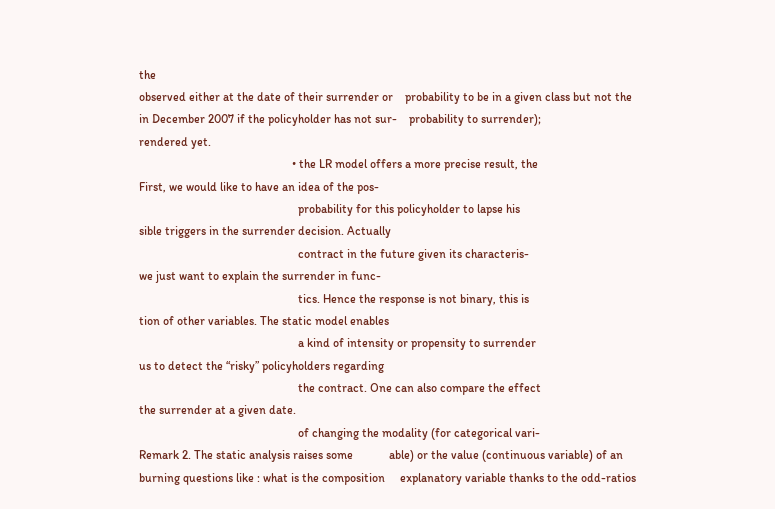the
observed either at the date of their surrender or    probability to be in a given class but not the
in December 2007 if the policyholder has not sur-    probability to surrender);
rendered yet.
                                                   • the LR model offers a more precise result, the
First, we would like to have an idea of the pos-
                                                     probability for this policyholder to lapse his
sible triggers in the surrender decision. Actually
                                                     contract in the future given its characteris-
we just want to explain the surrender in func-
                                                     tics. Hence the response is not binary, this is
tion of other variables. The static model enables
                                                     a kind of intensity or propensity to surrender
us to detect the “risky” policyholders regarding
                                                     the contract. One can also compare the effect
the surrender at a given date.
                                                     of changing the modality (for categorical vari-
Remark 2. The static analysis raises some            able) or the value (continuous variable) of an
burning questions like : what is the composition     explanatory variable thanks to the odd-ratios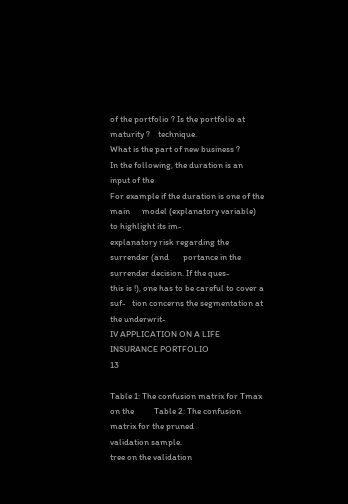of the portfolio ? Is the portfolio at maturity ?    technique.
What is the part of new business ?                  In the following, the duration is an input of the
For example if the duration is one of the main      model (explanatory variable) to highlight its im-
explanatory risk regarding the surrender (and       portance in the surrender decision. If the ques-
this is !), one has to be careful to cover a suf-   tion concerns the segmentation at the underwrit-
IV APPLICATION ON A LIFE INSURANCE PORTFOLIO                                                                  13

Table 1: The confusion matrix for Tmax on the          Table 2: The confusion matrix for the pruned
validation sample.                                     tree on the validation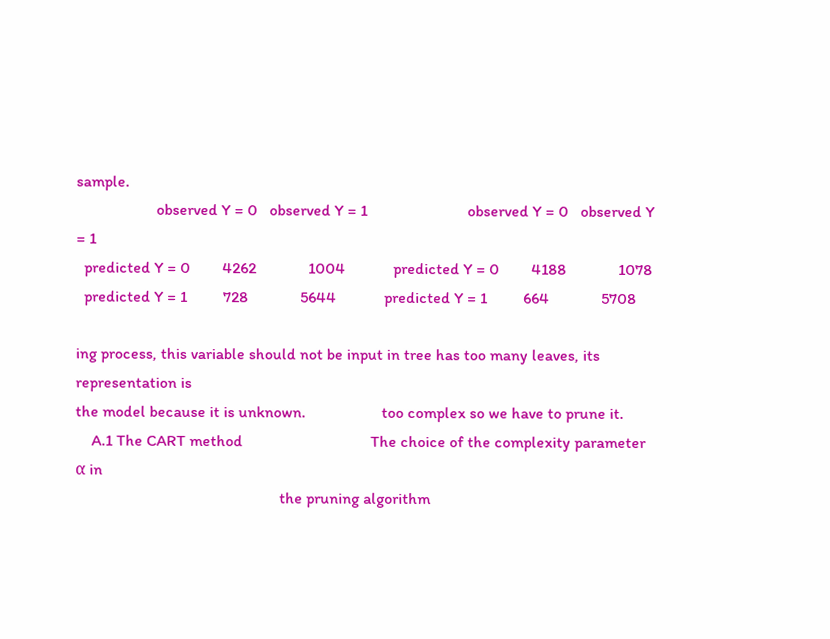sample.
                    observed Y = 0   observed Y = 1                         observed Y = 0   observed Y = 1
  predicted Y = 0        4262             1004            predicted Y = 0        4188             1078
  predicted Y = 1         728             5644            predicted Y = 1         664             5708

ing process, this variable should not be input in tree has too many leaves, its representation is
the model because it is unknown.                   too complex so we have to prune it.
    A.1 The CART method                                The choice of the complexity parameter α in
                                                   the pruning algorithm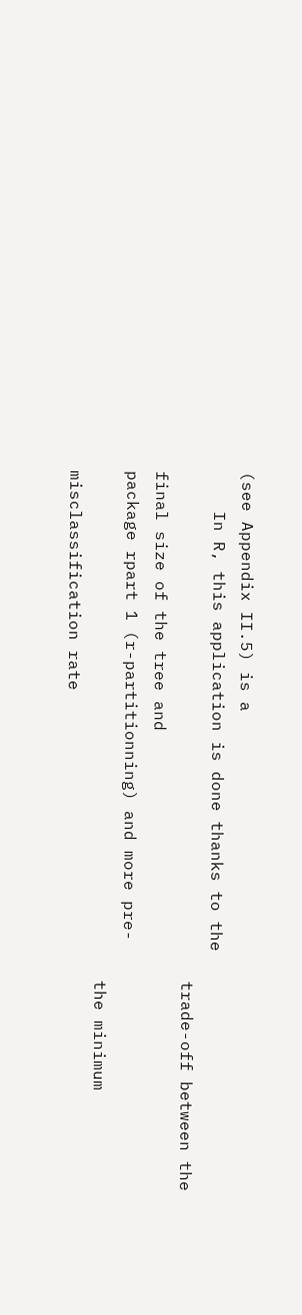(see Appendix II.5) is a
    In R, this application is done thanks to the
                                                   trade-off between the final size of the tree and
package rpart 1 (r-partitionning) and more pre-
                                                   the minimum misclassification rate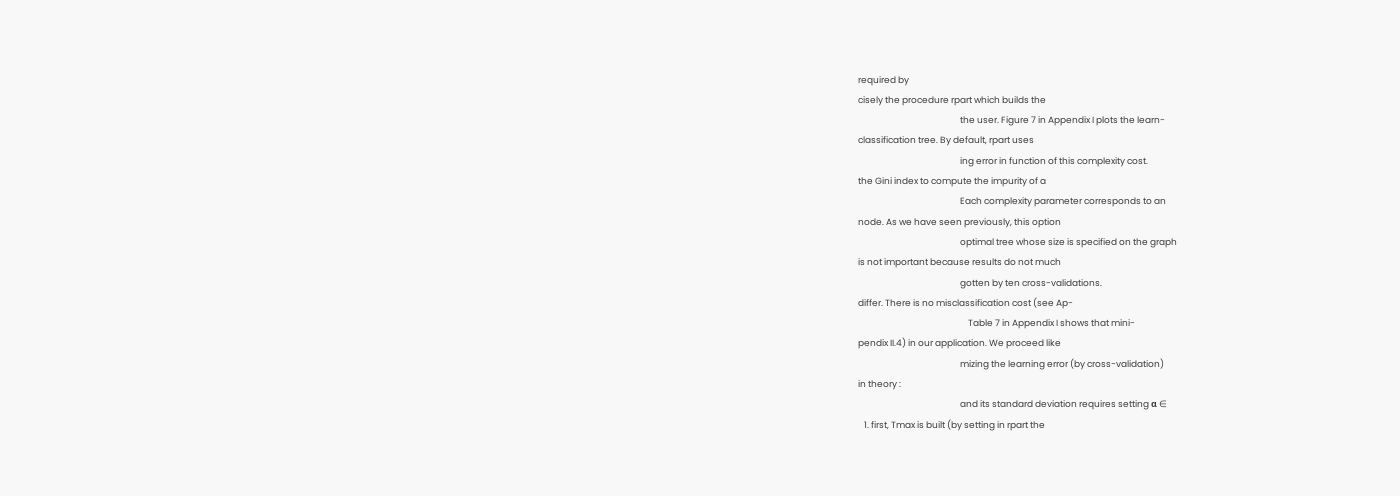required by
cisely the procedure rpart which builds the
                                                   the user. Figure 7 in Appendix I plots the learn-
classification tree. By default, rpart uses
                                                   ing error in function of this complexity cost.
the Gini index to compute the impurity of a
                                                   Each complexity parameter corresponds to an
node. As we have seen previously, this option
                                                   optimal tree whose size is specified on the graph
is not important because results do not much
                                                   gotten by ten cross-validations.
differ. There is no misclassification cost (see Ap-
                                                       Table 7 in Appendix I shows that mini-
pendix II.4) in our application. We proceed like
                                                   mizing the learning error (by cross-validation)
in theory :
                                                   and its standard deviation requires setting α ∈
   1. first, Tmax is built (by setting in rpart the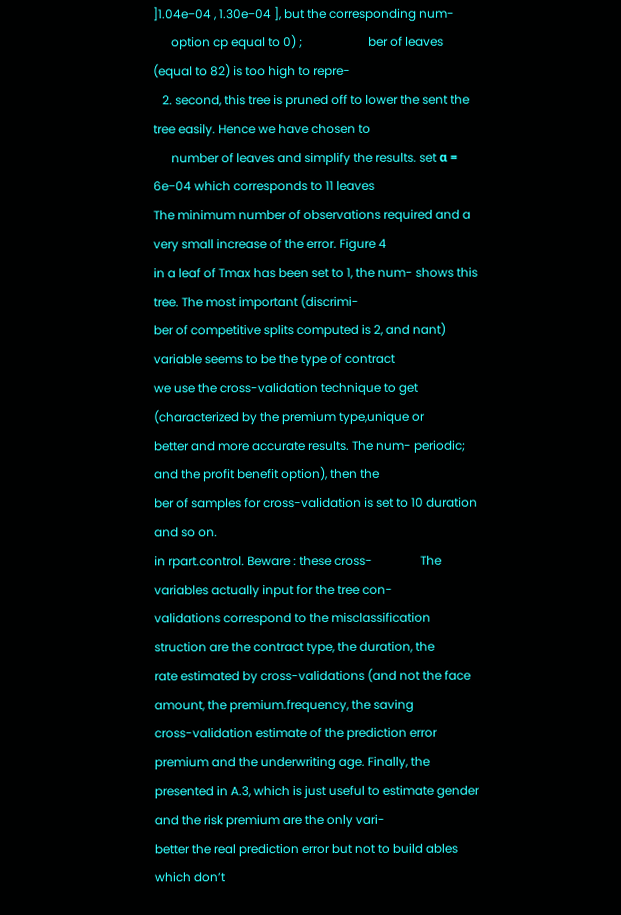]1.04e−04 , 1.30e−04 ], but the corresponding num-
      option cp equal to 0) ;                      ber of leaves (equal to 82) is too high to repre-
   2. second, this tree is pruned off to lower the sent the tree easily. Hence we have chosen to
      number of leaves and simplify the results. set α = 6e−04 which corresponds to 11 leaves
The minimum number of observations required and a very small increase of the error. Figure 4
in a leaf of Tmax has been set to 1, the num- shows this tree. The most important (discrimi-
ber of competitive splits computed is 2, and nant) variable seems to be the type of contract
we use the cross-validation technique to get (characterized by the premium type,unique or
better and more accurate results. The num- periodic; and the profit benefit option), then the
ber of samples for cross-validation is set to 10 duration and so on.
in rpart.control. Beware : these cross-                The variables actually input for the tree con-
validations correspond to the misclassification struction are the contract type, the duration, the
rate estimated by cross-validations (and not the face amount, the premium.frequency, the saving
cross-validation estimate of the prediction error premium and the underwriting age. Finally, the
presented in A.3, which is just useful to estimate gender and the risk premium are the only vari-
better the real prediction error but not to build ables which don’t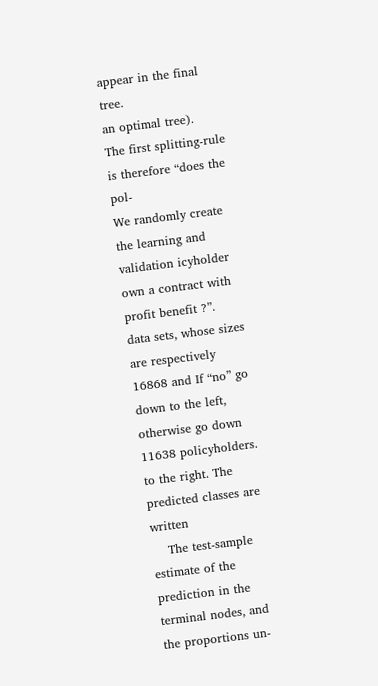appear in the final tree.
an optimal tree).                                  The first splitting-rule is therefore “does the pol-
We randomly create the learning and validation icyholder own a contract with profit benefit ?”.
data sets, whose sizes are respectively 16868 and If “no” go down to the left, otherwise go down
11638 policyholders.                               to the right. The predicted classes are written
    The test-sample estimate of the prediction in the terminal nodes, and the proportions un-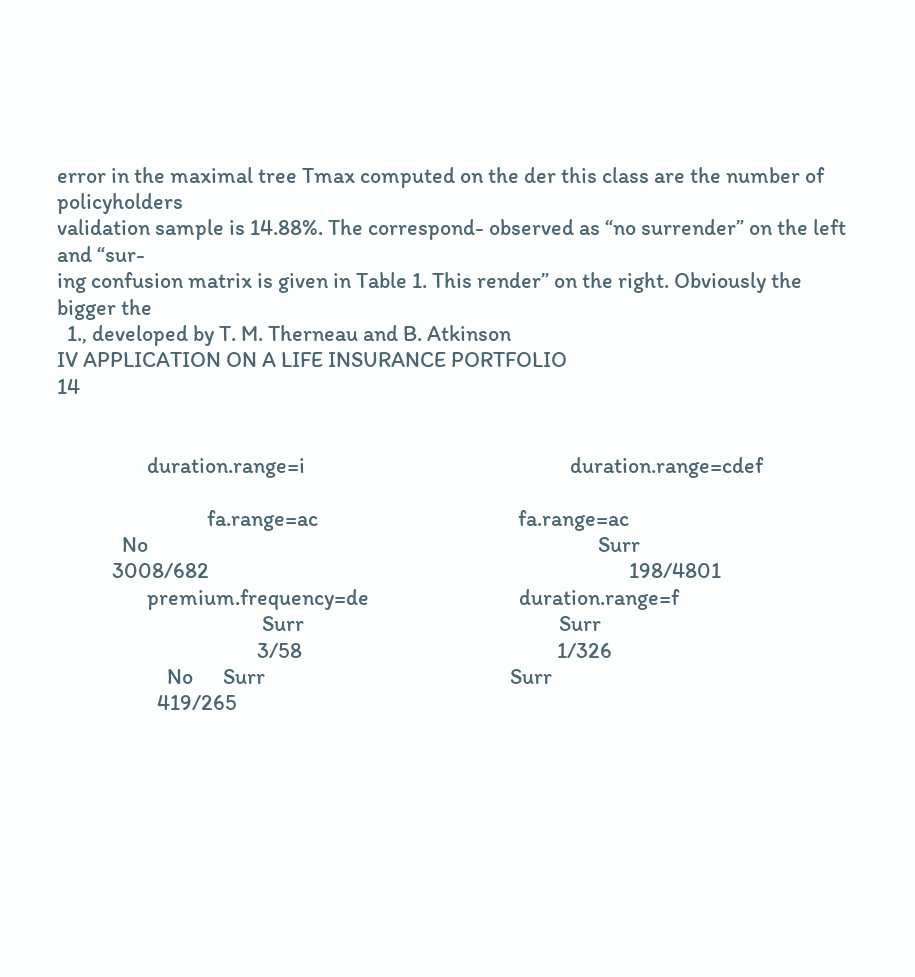error in the maximal tree Tmax computed on the der this class are the number of policyholders
validation sample is 14.88%. The correspond- observed as “no surrender” on the left and “sur-
ing confusion matrix is given in Table 1. This render” on the right. Obviously the bigger the
  1., developed by T. M. Therneau and B. Atkinson
IV APPLICATION ON A LIFE INSURANCE PORTFOLIO                                                                      14


                  duration.range=i                                                     duration.range=cdef

                              fa.range=ac                                        fa.range=ac
             No                                                                                          Surr
           3008/682                                                                                    198/4801
                  premium.frequency=de                              duration.range=f
                                         Surr                                                   Surr
                                        3/58                                                   1/326
                      No      Surr                                                 Surr
                    419/265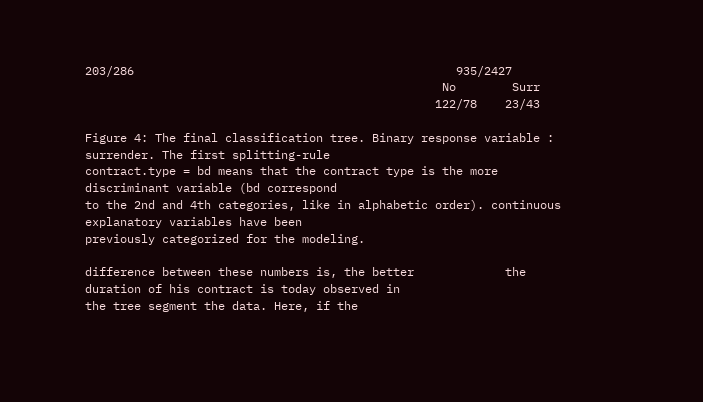203/286                                              935/2427
                                                   No        Surr
                                                  122/78    23/43

Figure 4: The final classification tree. Binary response variable : surrender. The first splitting-rule
contract.type = bd means that the contract type is the more discriminant variable (bd correspond
to the 2nd and 4th categories, like in alphabetic order). continuous explanatory variables have been
previously categorized for the modeling.

difference between these numbers is, the better             the duration of his contract is today observed in
the tree segment the data. Here, if the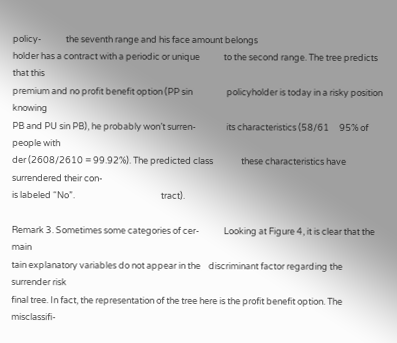policy-            the seventh range and his face amount belongs
holder has a contract with a periodic or unique            to the second range. The tree predicts that this
premium and no profit benefit option (PP sin                 policyholder is today in a risky position knowing
PB and PU sin PB), he probably won’t surren-               its characteristics (58/61     95% of people with
der (2608/2610 = 99.92%). The predicted class              these characteristics have surrendered their con-
is labeled “No”.                                           tract).

Remark 3. Sometimes some categories of cer-            Looking at Figure 4, it is clear that the main
tain explanatory variables do not appear in the    discriminant factor regarding the surrender risk
final tree. In fact, the representation of the tree here is the profit benefit option. The misclassifi-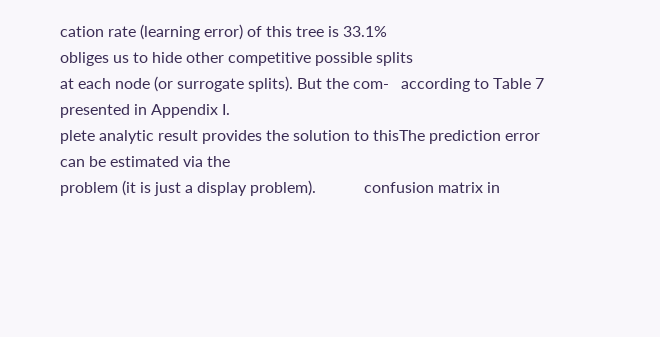cation rate (learning error) of this tree is 33.1%
obliges us to hide other competitive possible splits
at each node (or surrogate splits). But the com-   according to Table 7 presented in Appendix I.
plete analytic result provides the solution to thisThe prediction error can be estimated via the
problem (it is just a display problem).            confusion matrix in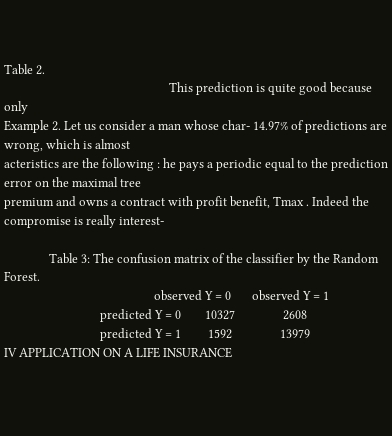Table 2.
                                                       This prediction is quite good because only
Example 2. Let us consider a man whose char- 14.97% of predictions are wrong, which is almost
acteristics are the following : he pays a periodic equal to the prediction error on the maximal tree
premium and owns a contract with profit benefit, Tmax . Indeed the compromise is really interest-

               Table 3: The confusion matrix of the classifier by the Random Forest.
                                                  observed Y = 0       observed Y = 1
                                predicted Y = 0        10327                2608
                                predicted Y = 1         1592                13979
IV APPLICATION ON A LIFE INSURANCE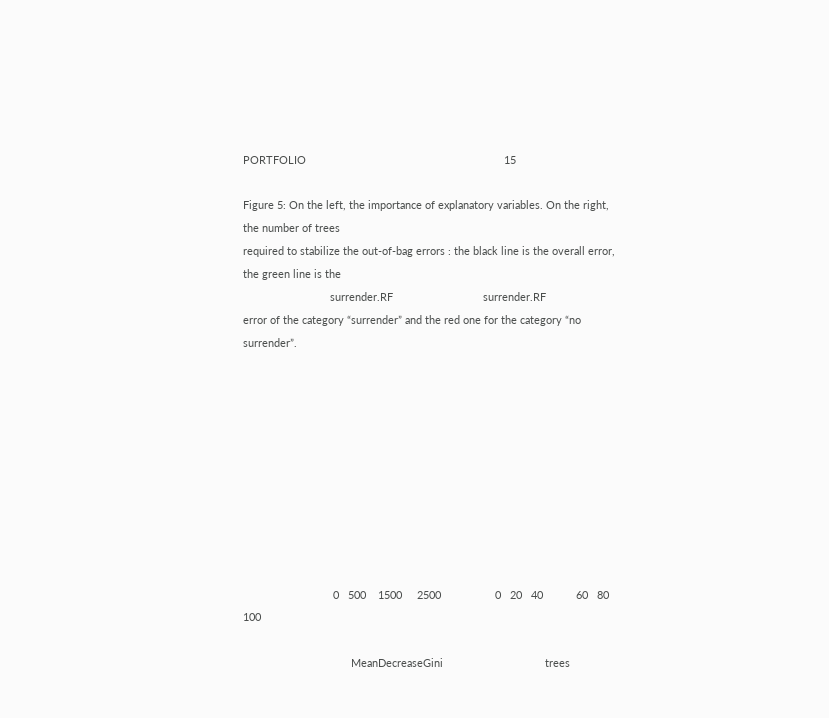PORTFOLIO                                                                  15

Figure 5: On the left, the importance of explanatory variables. On the right, the number of trees
required to stabilize the out-of-bag errors : the black line is the overall error, the green line is the
                             surrender.RF                              surrender.RF
error of the category “surrender” and the red one for the category “no surrender”.










                              0   500    1500     2500                  0   20   40           60   80   100

                                    MeanDecreaseGini                                  trees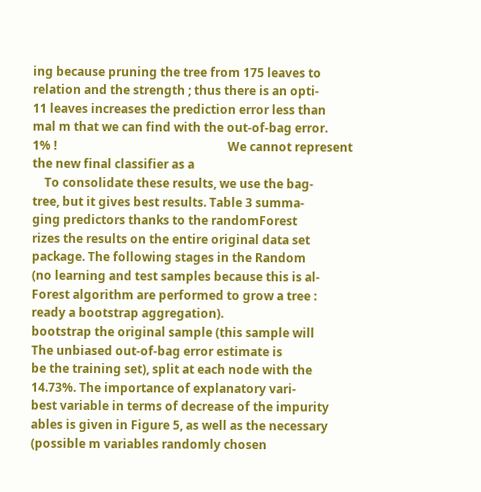ing because pruning the tree from 175 leaves to              relation and the strength ; thus there is an opti-
11 leaves increases the prediction error less than           mal m that we can find with the out-of-bag error.
1% !                                                         We cannot represent the new final classifier as a
    To consolidate these results, we use the bag-            tree, but it gives best results. Table 3 summa-
ging predictors thanks to the randomForest                   rizes the results on the entire original data set
package. The following stages in the Random                  (no learning and test samples because this is al-
Forest algorithm are performed to grow a tree :              ready a bootstrap aggregation).
bootstrap the original sample (this sample will                  The unbiased out-of-bag error estimate is
be the training set), split at each node with the            14.73%. The importance of explanatory vari-
best variable in terms of decrease of the impurity           ables is given in Figure 5, as well as the necessary
(possible m variables randomly chosen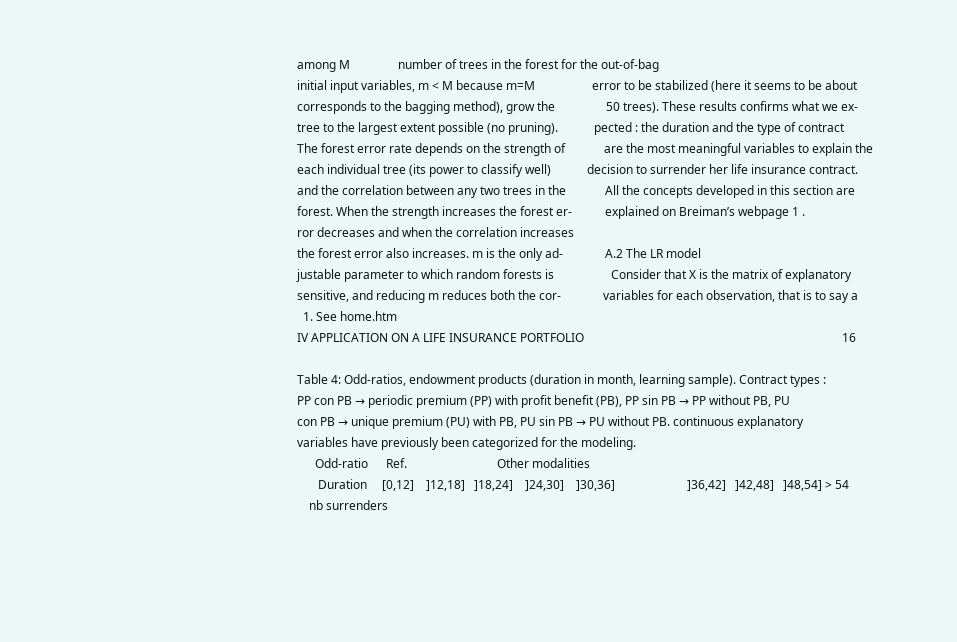among M                number of trees in the forest for the out-of-bag
initial input variables, m < M because m=M                   error to be stabilized (here it seems to be about
corresponds to the bagging method), grow the                 50 trees). These results confirms what we ex-
tree to the largest extent possible (no pruning).            pected : the duration and the type of contract
The forest error rate depends on the strength of             are the most meaningful variables to explain the
each individual tree (its power to classify well)            decision to surrender her life insurance contract.
and the correlation between any two trees in the             All the concepts developed in this section are
forest. When the strength increases the forest er-           explained on Breiman’s webpage 1 .
ror decreases and when the correlation increases
the forest error also increases. m is the only ad-              A.2 The LR model
justable parameter to which random forests is                   Consider that X is the matrix of explanatory
sensitive, and reducing m reduces both the cor-              variables for each observation, that is to say a
  1. See home.htm
IV APPLICATION ON A LIFE INSURANCE PORTFOLIO                                                                                      16

Table 4: Odd-ratios, endowment products (duration in month, learning sample). Contract types :
PP con PB → periodic premium (PP) with profit benefit (PB), PP sin PB → PP without PB, PU
con PB → unique premium (PU) with PB, PU sin PB → PU without PB. continuous explanatory
variables have previously been categorized for the modeling.
      Odd-ratio      Ref.                              Other modalities
       Duration     [0,12]    ]12,18]   ]18,24]    ]24,30]    ]30,36]                        ]36,42]   ]42,48]   ]48,54] > 54
    nb surrenders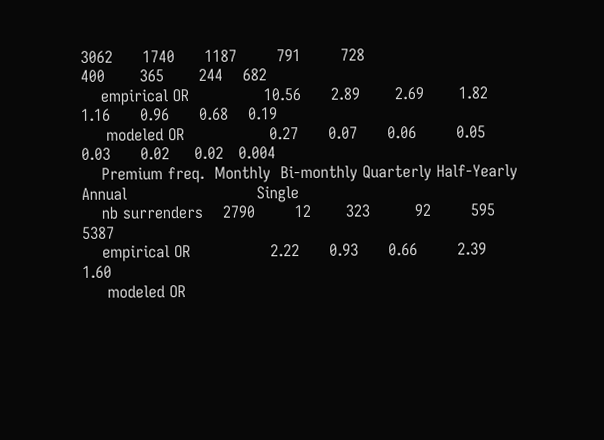3062      1740      1187        791        728                            400       365       244    682
    empirical OR               10.56      2.89       2.69       1.82                          1.16      0.96      0.68    0.19
     modeled OR                 0.27      0.07      0.06        0.05                           0.03      0.02     0.02   0.004
    Premium freq.  Monthly  Bi-monthly Quarterly Half-Yearly Annual                          Single
    nb surrenders    2790        12       323         92        595                           5387
    empirical OR                2.22      0.93      0.66        2.39                           1.60
     modeled OR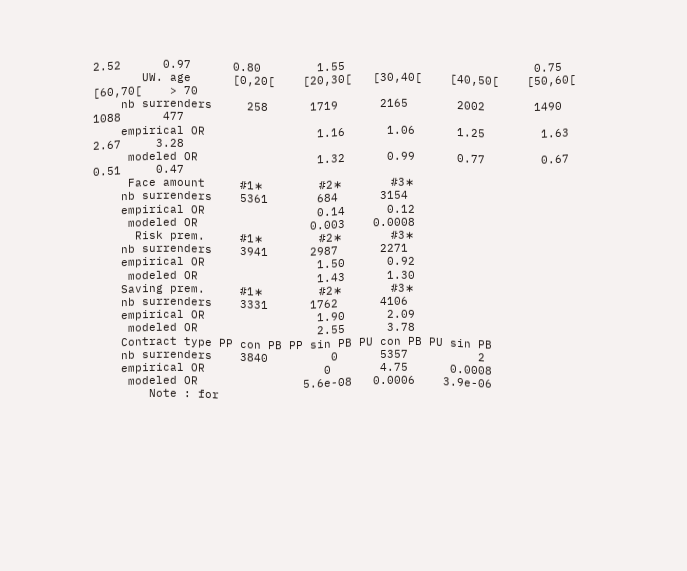2.52      0.97      0.80        1.55                           0.75
       UW. age      [0,20[    [20,30[   [30,40[    [40,50[    [50,60[                        [60,70[    > 70
    nb surrenders     258      1719      2165       2002       1490                           1088      477
    empirical OR                1.16      1.06      1.25        1.63                           2.67     3.28
     modeled OR                 1.32      0.99      0.77        0.67                           0.51     0.47
     Face amount     #1∗        #2∗       #3∗
    nb surrenders    5361       684      3154
    empirical OR                0.14      0.12
     modeled OR                0.003    0.0008
      Risk prem.     #1∗        #2∗       #3∗
    nb surrenders    3941      2987      2271
    empirical OR                1.50      0.92
     modeled OR                 1.43      1.30
    Saving prem.     #1∗        #2∗       #3∗
    nb surrenders    3331      1762      4106
    empirical OR                1.90      2.09
     modeled OR                 2.55      3.78
    Contract type PP con PB PP sin PB PU con PB PU sin PB
    nb surrenders    3840         0      5357          2
    empirical OR                 0       4.75      0.0008
     modeled OR               5.6e-08   0.0006    3.9e-06
        Note : for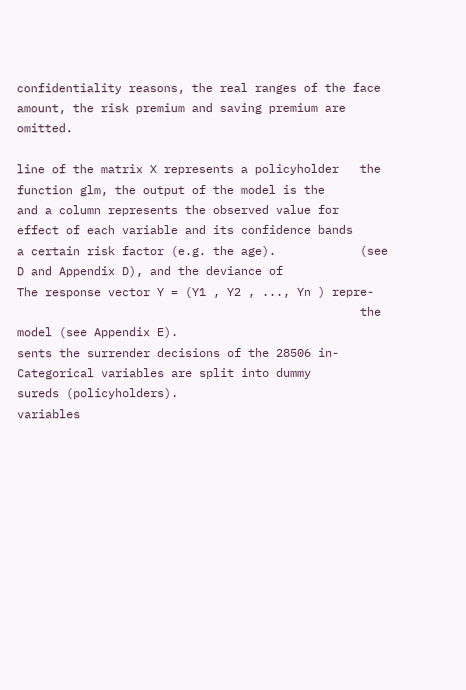confidentiality reasons, the real ranges of the face amount, the risk premium and saving premium are omitted.

line of the matrix X represents a policyholder   the function glm, the output of the model is the
and a column represents the observed value for   effect of each variable and its confidence bands
a certain risk factor (e.g. the age).            (see D and Appendix D), and the deviance of
The response vector Y = (Y1 , Y2 , ..., Yn ) repre-
                                                 the model (see Appendix E).
sents the surrender decisions of the 28506 in-       Categorical variables are split into dummy
sureds (policyholders).                          variables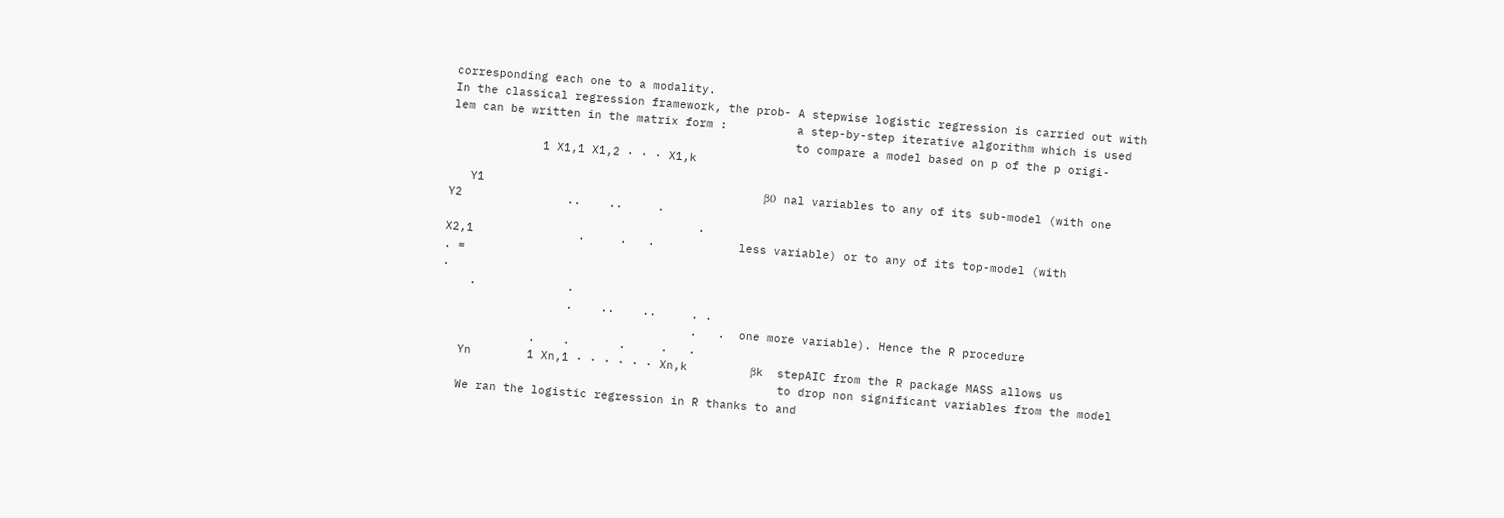corresponding each one to a modality.
In the classical regression framework, the prob- A stepwise logistic regression is carried out with
lem can be written in the matrix form :          a step-by-step iterative algorithm which is used
                                                 to compare a model based on p of the p origi-
             1 X1,1 X1,2 · · · X1,k

   Y1                                        β0  nal variables to any of its sub-model (with one
Y2               ..    ..     .
                                    .
X2,1               .     .   .            less variable) or to any of its top-model (with
. =
.
    .             .
                  .    ..    ..     . .
                                    .   .  one more variable). Hence the R procedure
             .    .       .     .   .
   Yn        1 Xn,1 · · · · · · Xn,k         βk  stepAIC from the R package MASS allows us
                                                 to drop non significant variables from the model
   We ran the logistic regression in R thanks to and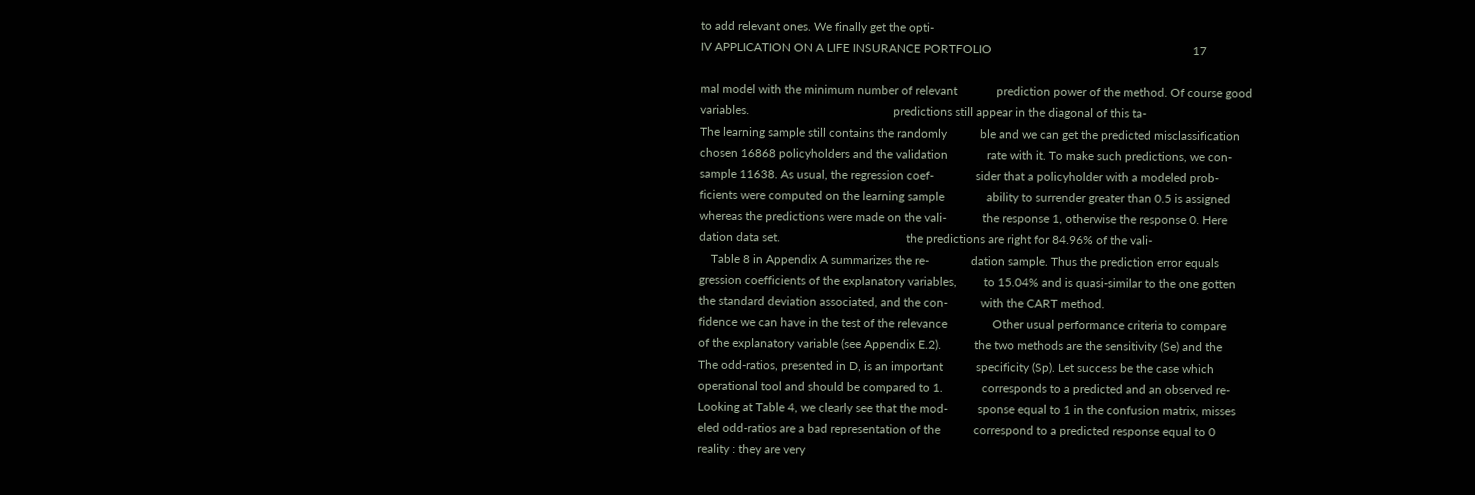to add relevant ones. We finally get the opti-
IV APPLICATION ON A LIFE INSURANCE PORTFOLIO                                                                   17

mal model with the minimum number of relevant             prediction power of the method. Of course good
variables.                                                predictions still appear in the diagonal of this ta-
The learning sample still contains the randomly           ble and we can get the predicted misclassification
chosen 16868 policyholders and the validation             rate with it. To make such predictions, we con-
sample 11638. As usual, the regression coef-              sider that a policyholder with a modeled prob-
ficients were computed on the learning sample              ability to surrender greater than 0.5 is assigned
whereas the predictions were made on the vali-            the response 1, otherwise the response 0. Here
dation data set.                                          the predictions are right for 84.96% of the vali-
    Table 8 in Appendix A summarizes the re-              dation sample. Thus the prediction error equals
gression coefficients of the explanatory variables,         to 15.04% and is quasi-similar to the one gotten
the standard deviation associated, and the con-           with the CART method.
fidence we can have in the test of the relevance               Other usual performance criteria to compare
of the explanatory variable (see Appendix E.2).           the two methods are the sensitivity (Se) and the
The odd-ratios, presented in D, is an important           specificity (Sp). Let success be the case which
operational tool and should be compared to 1.             corresponds to a predicted and an observed re-
Looking at Table 4, we clearly see that the mod-          sponse equal to 1 in the confusion matrix, misses
eled odd-ratios are a bad representation of the           correspond to a predicted response equal to 0
reality : they are very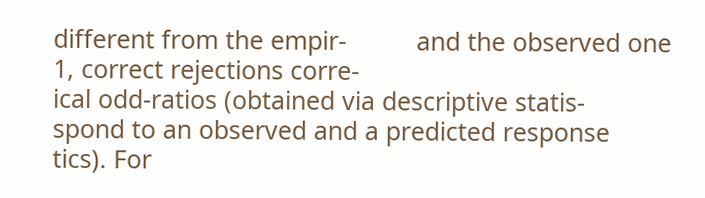different from the empir-          and the observed one 1, correct rejections corre-
ical odd-ratios (obtained via descriptive statis-         spond to an observed and a predicted response
tics). For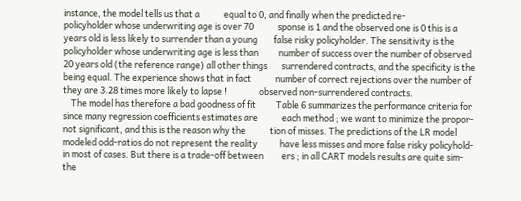instance, the model tells us that a            equal to 0, and finally when the predicted re-
policyholder whose underwriting age is over 70            sponse is 1 and the observed one is 0 this is a
years old is less likely to surrender than a young        false risky policyholder. The sensitivity is the
policyholder whose underwriting age is less than          number of success over the number of observed
20 years old (the reference range) all other things       surrendered contracts, and the specificity is the
being equal. The experience shows that in fact            number of correct rejections over the number of
they are 3.28 times more likely to lapse !                observed non-surrendered contracts.
    The model has therefore a bad goodness of fit          Table 6 summarizes the performance criteria for
since many regression coefficients estimates are            each method ; we want to minimize the propor-
not significant, and this is the reason why the            tion of misses. The predictions of the LR model
modeled odd-ratios do not represent the reality           have less misses and more false risky policyhold-
in most of cases. But there is a trade-off between         ers ; in all CART models results are quite sim-
the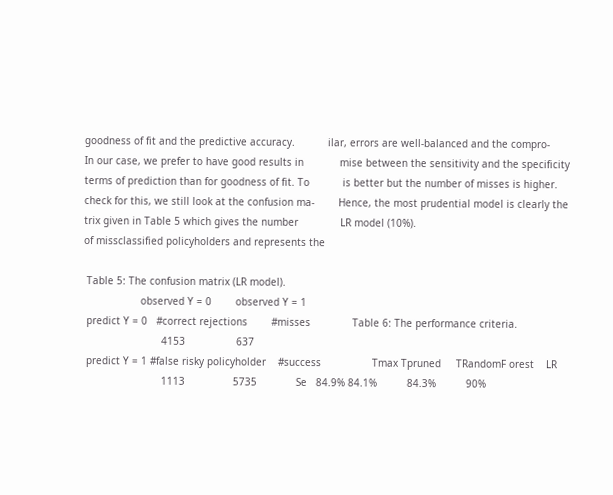goodness of fit and the predictive accuracy.           ilar, errors are well-balanced and the compro-
In our case, we prefer to have good results in            mise between the sensitivity and the specificity
terms of prediction than for goodness of fit. To           is better but the number of misses is higher.
check for this, we still look at the confusion ma-        Hence, the most prudential model is clearly the
trix given in Table 5 which gives the number              LR model (10%).
of missclassified policyholders and represents the

 Table 5: The confusion matrix (LR model).
                   observed Y = 0        observed Y = 1
 predict Y = 0   #correct rejections        #misses              Table 6: The performance criteria.
                          4153                 637
 predict Y = 1 #false risky policyholder    #success                 Tmax Tpruned     TRandomF orest    LR
                          1113                5735             Se   84.9% 84.1%          84.3%          90%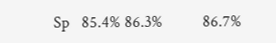Sp   85.4% 86.3%          86.7%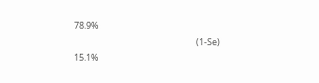78.9%
                                                             (1-Se) 15.1%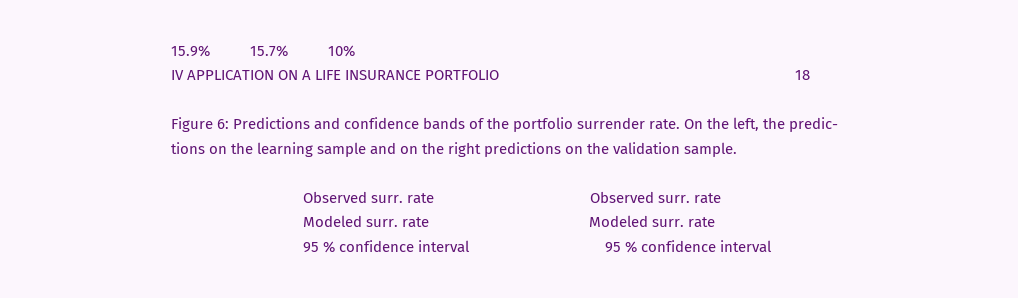15.9%          15.7%          10%
IV APPLICATION ON A LIFE INSURANCE PORTFOLIO                                                                          18

Figure 6: Predictions and confidence bands of the portfolio surrender rate. On the left, the predic-
tions on the learning sample and on the right predictions on the validation sample.

                                 Observed surr. rate                                       Observed surr. rate
                                 Modeled surr. rate                                        Modeled surr. rate
                                 95 % confidence interval                                  95 % confidence interval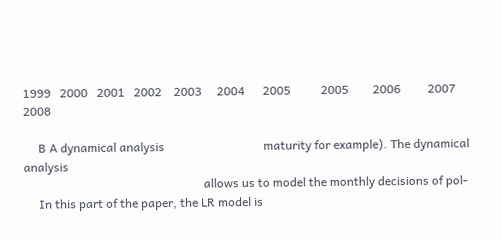1999   2000   2001   2002    2003     2004      2005          2005        2006         2007                2008

     B A dynamical analysis                                 maturity for example). The dynamical analysis
                                                            allows us to model the monthly decisions of pol-
     In this part of the paper, the LR model is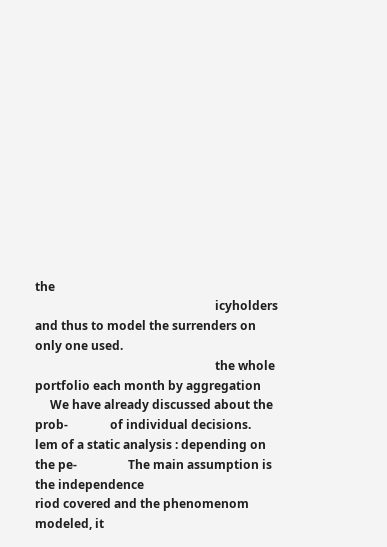the
                                                            icyholders and thus to model the surrenders on
only one used.
                                                            the whole portfolio each month by aggregation
     We have already discussed about the prob-              of individual decisions.
lem of a static analysis : depending on the pe-                 The main assumption is the independence
riod covered and the phenomenom modeled, it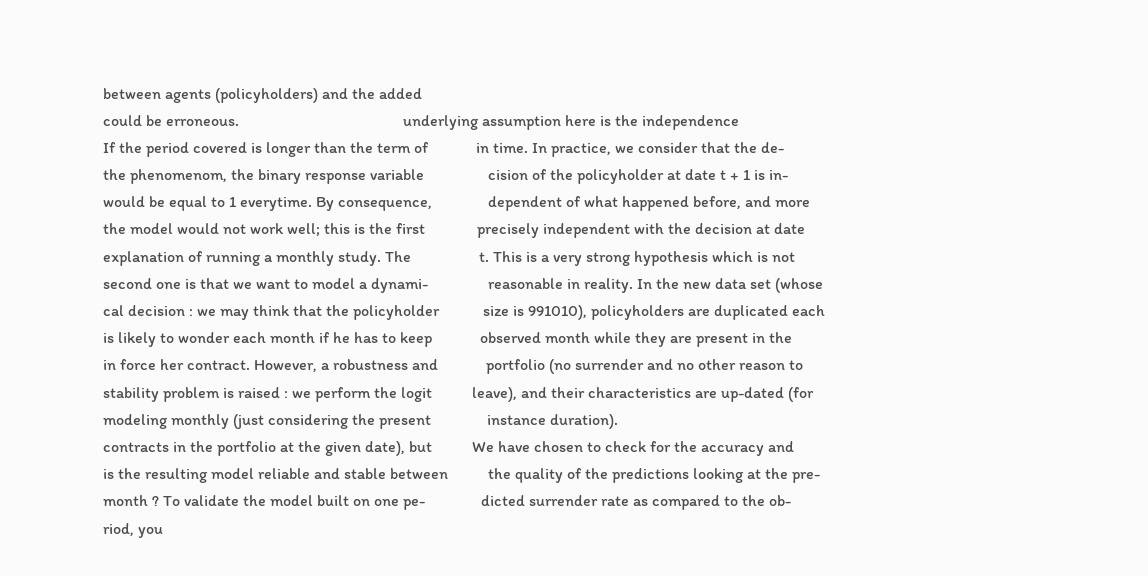between agents (policyholders) and the added
could be erroneous.                                         underlying assumption here is the independence
If the period covered is longer than the term of            in time. In practice, we consider that the de-
the phenomenom, the binary response variable                cision of the policyholder at date t + 1 is in-
would be equal to 1 everytime. By consequence,              dependent of what happened before, and more
the model would not work well; this is the first             precisely independent with the decision at date
explanation of running a monthly study. The                 t. This is a very strong hypothesis which is not
second one is that we want to model a dynami-               reasonable in reality. In the new data set (whose
cal decision : we may think that the policyholder           size is 991010), policyholders are duplicated each
is likely to wonder each month if he has to keep            observed month while they are present in the
in force her contract. However, a robustness and            portfolio (no surrender and no other reason to
stability problem is raised : we perform the logit          leave), and their characteristics are up-dated (for
modeling monthly (just considering the present              instance duration).
contracts in the portfolio at the given date), but          We have chosen to check for the accuracy and
is the resulting model reliable and stable between          the quality of the predictions looking at the pre-
month ? To validate the model built on one pe-              dicted surrender rate as compared to the ob-
riod, you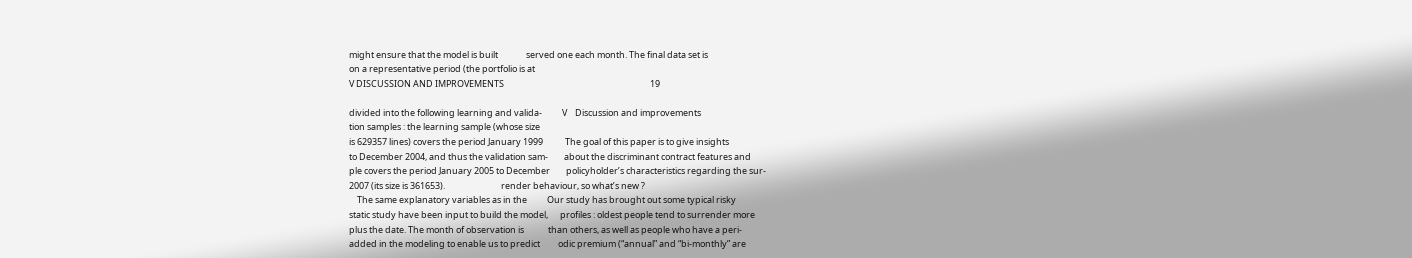might ensure that the model is built              served one each month. The final data set is
on a representative period (the portfolio is at
V DISCUSSION AND IMPROVEMENTS                                                                         19

divided into the following learning and valida-          V    Discussion and improvements
tion samples : the learning sample (whose size
is 629357 lines) covers the period January 1999           The goal of this paper is to give insights
to December 2004, and thus the validation sam-        about the discriminant contract features and
ple covers the period January 2005 to December        policyholder’s characteristics regarding the sur-
2007 (its size is 361653).                            render behaviour, so what’s new ?
    The same explanatory variables as in the          Our study has brought out some typical risky
static study have been input to build the model,      profiles : oldest people tend to surrender more
plus the date. The month of observation is            than others, as well as people who have a peri-
added in the modeling to enable us to predict         odic premium (“annual” and “bi-monthly” are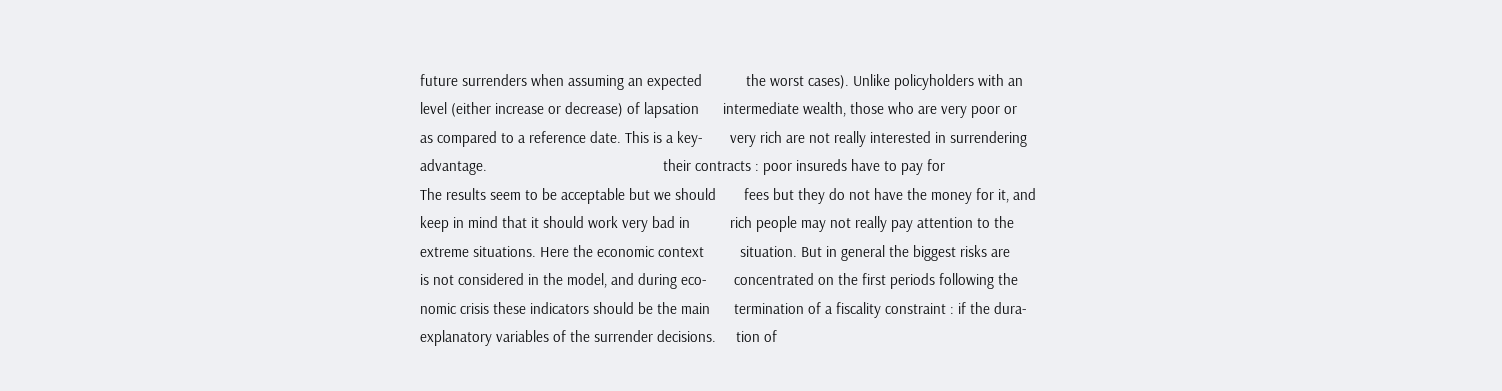future surrenders when assuming an expected           the worst cases). Unlike policyholders with an
level (either increase or decrease) of lapsation      intermediate wealth, those who are very poor or
as compared to a reference date. This is a key-       very rich are not really interested in surrendering
advantage.                                            their contracts : poor insureds have to pay for
The results seem to be acceptable but we should       fees but they do not have the money for it, and
keep in mind that it should work very bad in          rich people may not really pay attention to the
extreme situations. Here the economic context         situation. But in general the biggest risks are
is not considered in the model, and during eco-       concentrated on the first periods following the
nomic crisis these indicators should be the main      termination of a fiscality constraint : if the dura-
explanatory variables of the surrender decisions.     tion of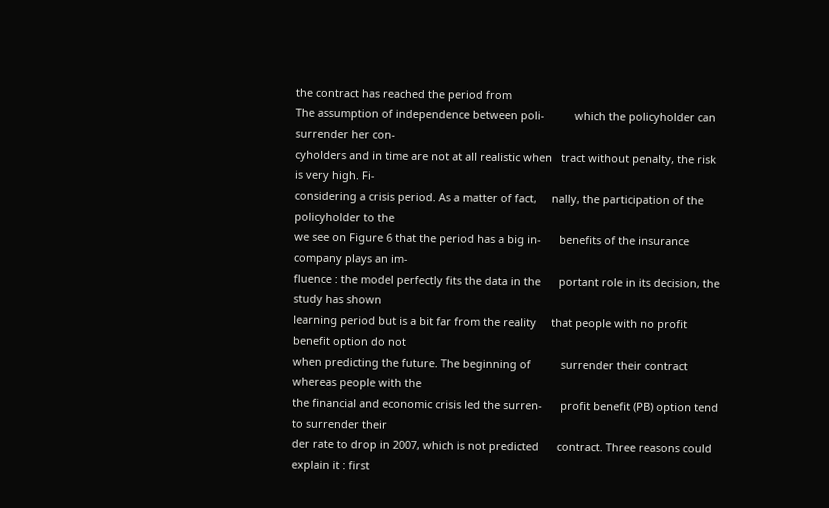the contract has reached the period from
The assumption of independence between poli-          which the policyholder can surrender her con-
cyholders and in time are not at all realistic when   tract without penalty, the risk is very high. Fi-
considering a crisis period. As a matter of fact,     nally, the participation of the policyholder to the
we see on Figure 6 that the period has a big in-      benefits of the insurance company plays an im-
fluence : the model perfectly fits the data in the      portant role in its decision, the study has shown
learning period but is a bit far from the reality     that people with no profit benefit option do not
when predicting the future. The beginning of          surrender their contract whereas people with the
the financial and economic crisis led the surren-      profit benefit (PB) option tend to surrender their
der rate to drop in 2007, which is not predicted      contract. Three reasons could explain it : first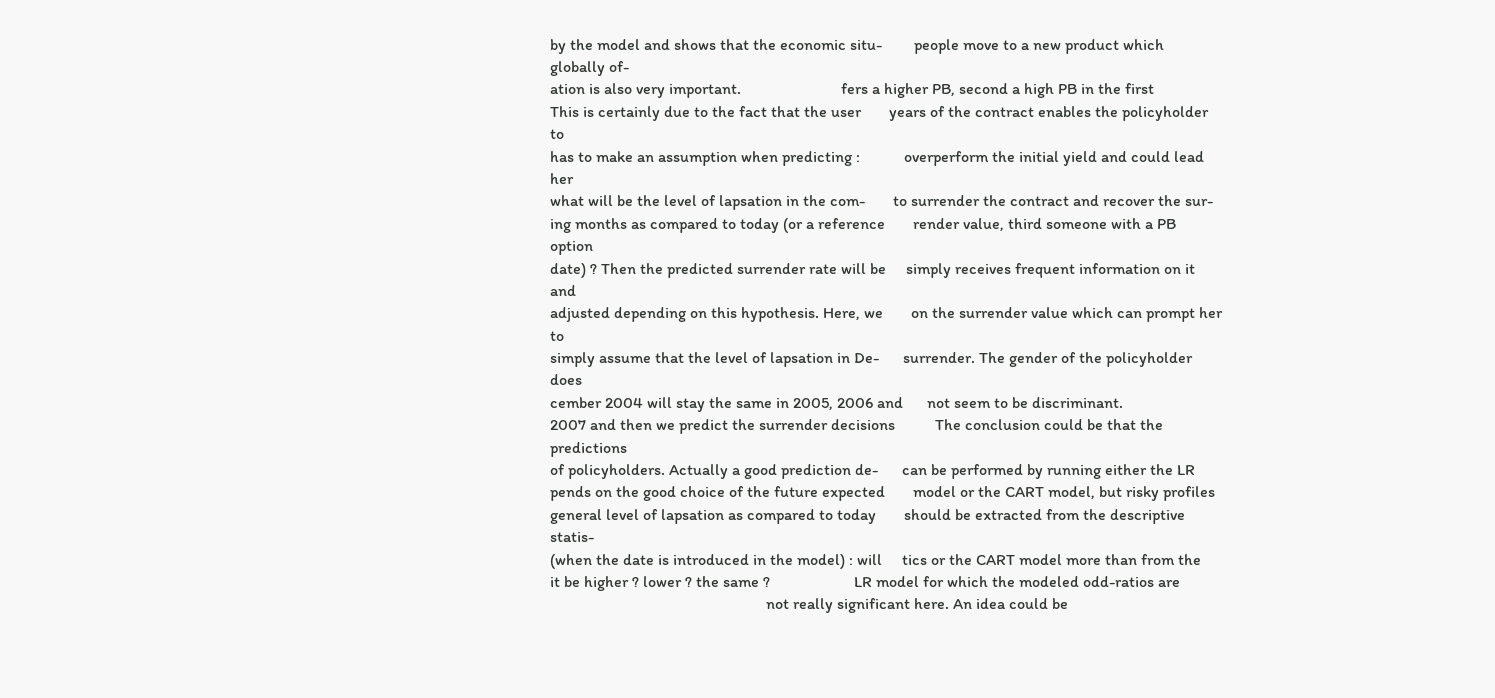by the model and shows that the economic situ-        people move to a new product which globally of-
ation is also very important.                         fers a higher PB, second a high PB in the first
This is certainly due to the fact that the user       years of the contract enables the policyholder to
has to make an assumption when predicting :           overperform the initial yield and could lead her
what will be the level of lapsation in the com-       to surrender the contract and recover the sur-
ing months as compared to today (or a reference       render value, third someone with a PB option
date) ? Then the predicted surrender rate will be     simply receives frequent information on it and
adjusted depending on this hypothesis. Here, we       on the surrender value which can prompt her to
simply assume that the level of lapsation in De-      surrender. The gender of the policyholder does
cember 2004 will stay the same in 2005, 2006 and      not seem to be discriminant.
2007 and then we predict the surrender decisions          The conclusion could be that the predictions
of policyholders. Actually a good prediction de-      can be performed by running either the LR
pends on the good choice of the future expected       model or the CART model, but risky profiles
general level of lapsation as compared to today       should be extracted from the descriptive statis-
(when the date is introduced in the model) : will     tics or the CART model more than from the
it be higher ? lower ? the same ?                     LR model for which the modeled odd-ratios are
                                                      not really significant here. An idea could be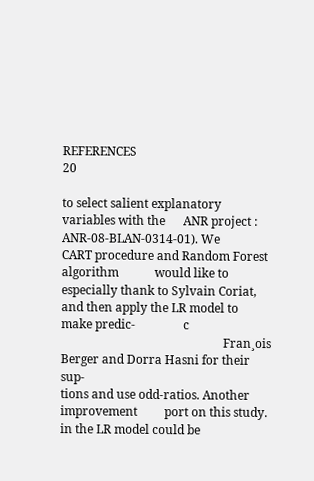REFERENCES                                                                                          20

to select salient explanatory variables with the      ANR project : ANR-08-BLAN-0314-01). We
CART procedure and Random Forest algorithm            would like to especially thank to Sylvain Coriat,
and then apply the LR model to make predic-                c
                                                      Fran¸ois Berger and Dorra Hasni for their sup-
tions and use odd-ratios. Another improvement         port on this study.
in the LR model could be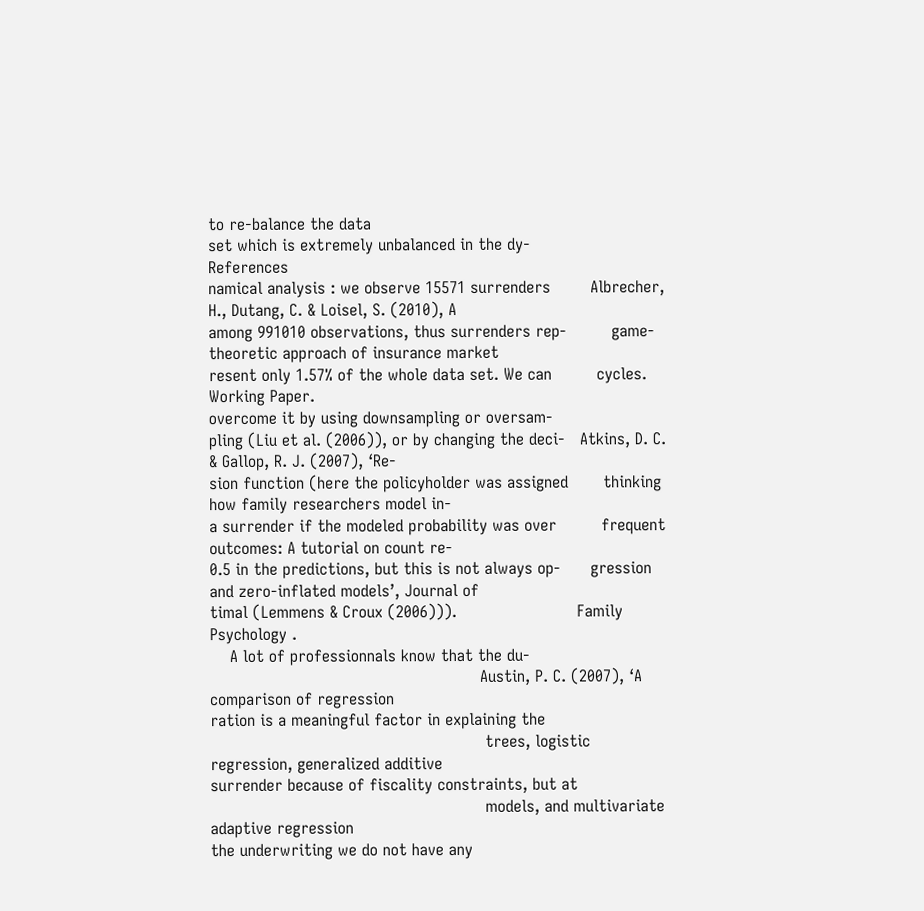to re-balance the data
set which is extremely unbalanced in the dy-             References
namical analysis : we observe 15571 surrenders        Albrecher, H., Dutang, C. & Loisel, S. (2010), A
among 991010 observations, thus surrenders rep-         game-theoretic approach of insurance market
resent only 1.57% of the whole data set. We can         cycles. Working Paper.
overcome it by using downsampling or oversam-
pling (Liu et al. (2006)), or by changing the deci-   Atkins, D. C. & Gallop, R. J. (2007), ‘Re-
sion function (here the policyholder was assigned       thinking how family researchers model in-
a surrender if the modeled probability was over         frequent outcomes: A tutorial on count re-
0.5 in the predictions, but this is not always op-      gression and zero-inflated models’, Journal of
timal (Lemmens & Croux (2006))).                        Family Psychology .
    A lot of professionnals know that the du-
                                                      Austin, P. C. (2007), ‘A comparison of regression
ration is a meaningful factor in explaining the
                                                       trees, logistic regression, generalized additive
surrender because of fiscality constraints, but at
                                                       models, and multivariate adaptive regression
the underwriting we do not have any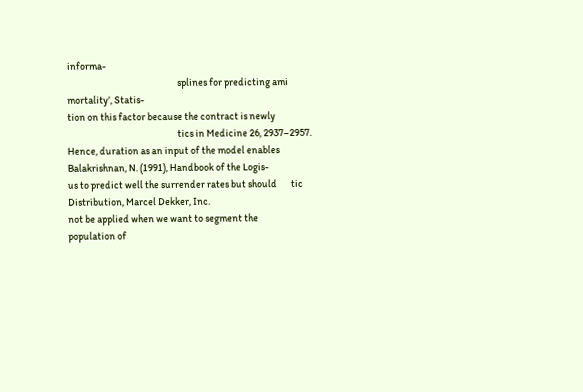informa-
                                                       splines for predicting ami mortality’, Statis-
tion on this factor because the contract is newly
                                                       tics in Medicine 26, 2937–2957.
Hence, duration as an input of the model enables      Balakrishnan, N. (1991), Handbook of the Logis-
us to predict well the surrender rates but should       tic Distribution, Marcel Dekker, Inc.
not be applied when we want to segment the
population of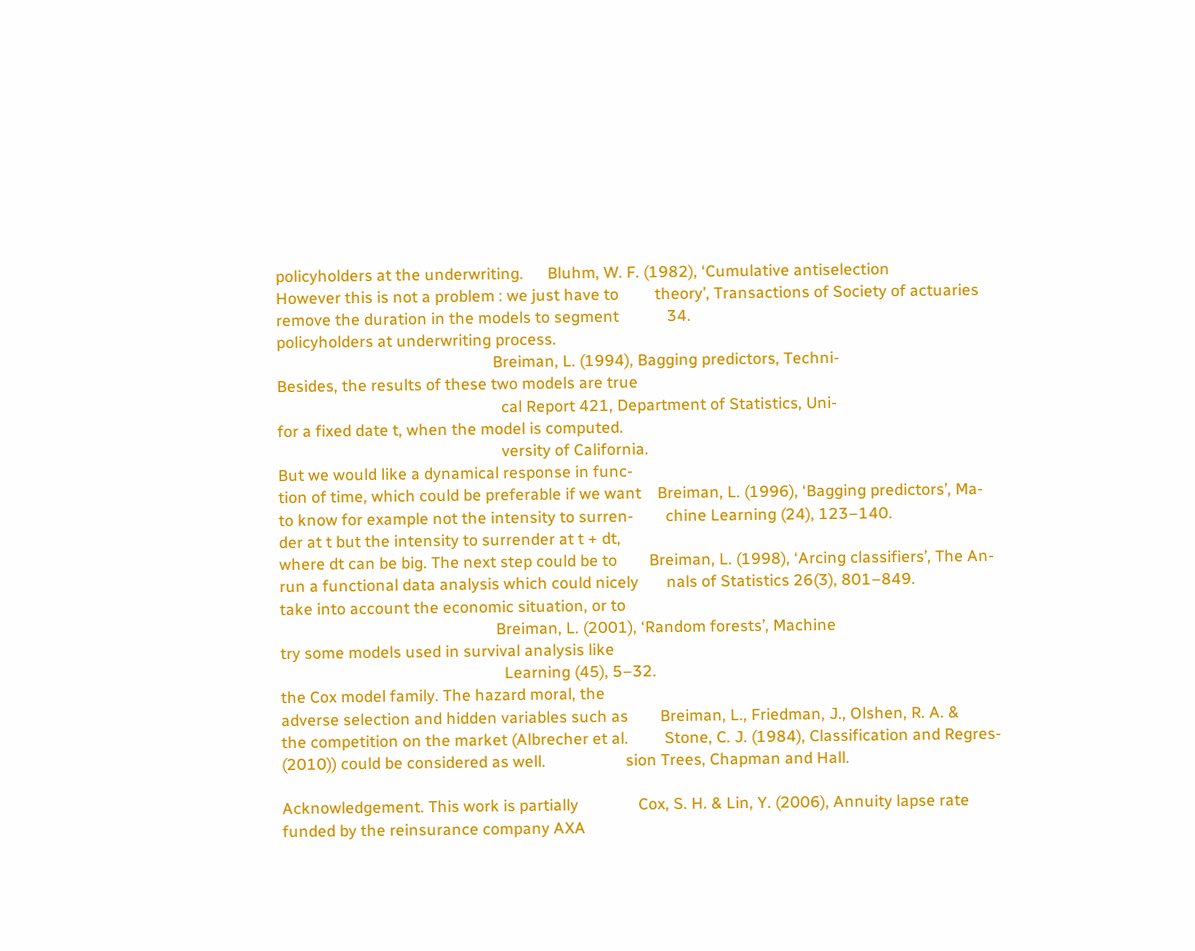policyholders at the underwriting.      Bluhm, W. F. (1982), ‘Cumulative antiselection
However this is not a problem : we just have to         theory’, Transactions of Society of actuaries
remove the duration in the models to segment            34.
policyholders at underwriting process.
                                                      Breiman, L. (1994), Bagging predictors, Techni-
Besides, the results of these two models are true
                                                        cal Report 421, Department of Statistics, Uni-
for a fixed date t, when the model is computed.
                                                        versity of California.
But we would like a dynamical response in func-
tion of time, which could be preferable if we want    Breiman, L. (1996), ‘Bagging predictors’, Ma-
to know for example not the intensity to surren-        chine Learning (24), 123–140.
der at t but the intensity to surrender at t + dt,
where dt can be big. The next step could be to        Breiman, L. (1998), ‘Arcing classifiers’, The An-
run a functional data analysis which could nicely       nals of Statistics 26(3), 801–849.
take into account the economic situation, or to
                                                      Breiman, L. (2001), ‘Random forests’, Machine
try some models used in survival analysis like
                                                        Learning (45), 5–32.
the Cox model family. The hazard moral, the
adverse selection and hidden variables such as        Breiman, L., Friedman, J., Olshen, R. A. &
the competition on the market (Albrecher et al.         Stone, C. J. (1984), Classification and Regres-
(2010)) could be considered as well.                    sion Trees, Chapman and Hall.

Acknowledgement. This work is partially               Cox, S. H. & Lin, Y. (2006), Annuity lapse rate
funded by the reinsurance company AXA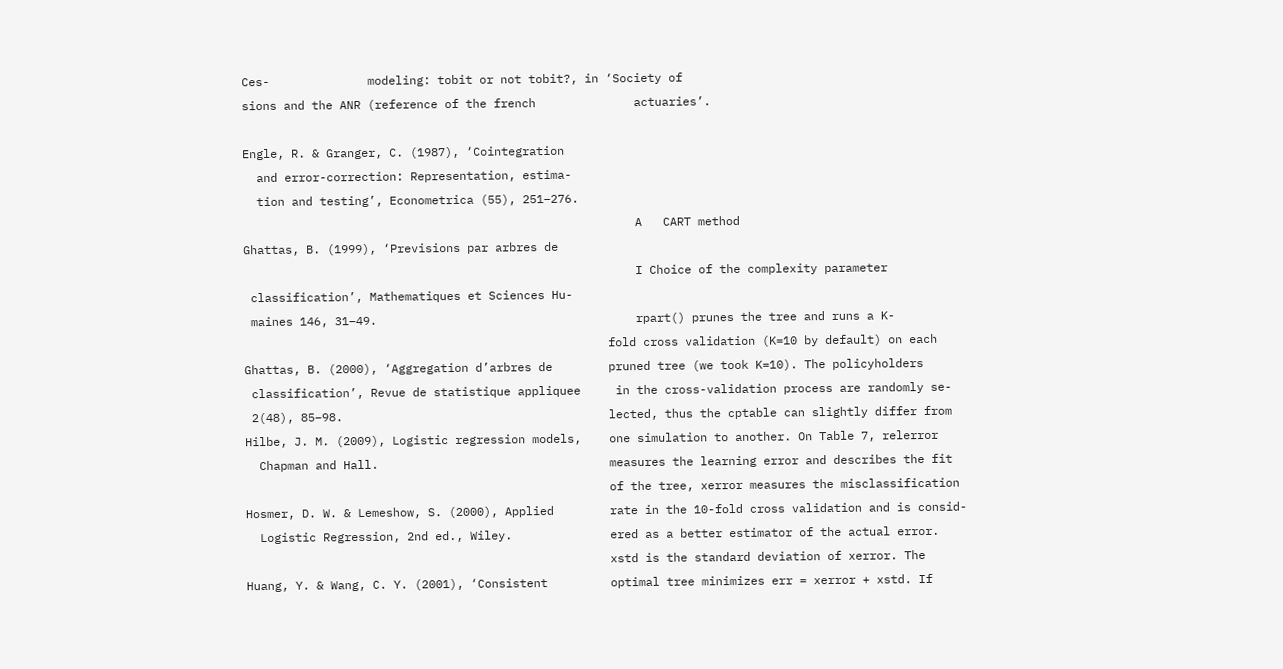Ces-              modeling: tobit or not tobit?, in ‘Society of
sions and the ANR (reference of the french              actuaries’.

Engle, R. & Granger, C. (1987), ‘Cointegration
  and error-correction: Representation, estima-
  tion and testing’, Econometrica (55), 251–276.
                                                        A   CART method
Ghattas, B. (1999), ‘Previsions par arbres de
                                                        I Choice of the complexity parameter
 classification’, Mathematiques et Sciences Hu-
 maines 146, 31–49.                                     rpart() prunes the tree and runs a K-
                                                    fold cross validation (K=10 by default) on each
Ghattas, B. (2000), ‘Aggregation d’arbres de        pruned tree (we took K=10). The policyholders
 classification’, Revue de statistique appliquee     in the cross-validation process are randomly se-
 2(48), 85–98.                                      lected, thus the cptable can slightly differ from
Hilbe, J. M. (2009), Logistic regression models,    one simulation to another. On Table 7, relerror
  Chapman and Hall.                                 measures the learning error and describes the fit
                                                    of the tree, xerror measures the misclassification
Hosmer, D. W. & Lemeshow, S. (2000), Applied        rate in the 10-fold cross validation and is consid-
  Logistic Regression, 2nd ed., Wiley.              ered as a better estimator of the actual error.
                                                    xstd is the standard deviation of xerror. The
Huang, Y. & Wang, C. Y. (2001), ‘Consistent         optimal tree minimizes err = xerror + xstd. If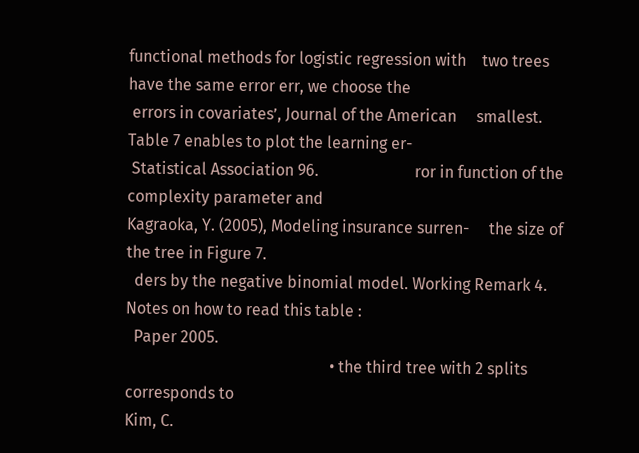functional methods for logistic regression with    two trees have the same error err, we choose the
 errors in covariates’, Journal of the American     smallest. Table 7 enables to plot the learning er-
 Statistical Association 96.                        ror in function of the complexity parameter and
Kagraoka, Y. (2005), Modeling insurance surren-     the size of the tree in Figure 7.
  ders by the negative binomial model. Working Remark 4. Notes on how to read this table :
  Paper 2005.
                                                   • the third tree with 2 splits corresponds to
Kim, C.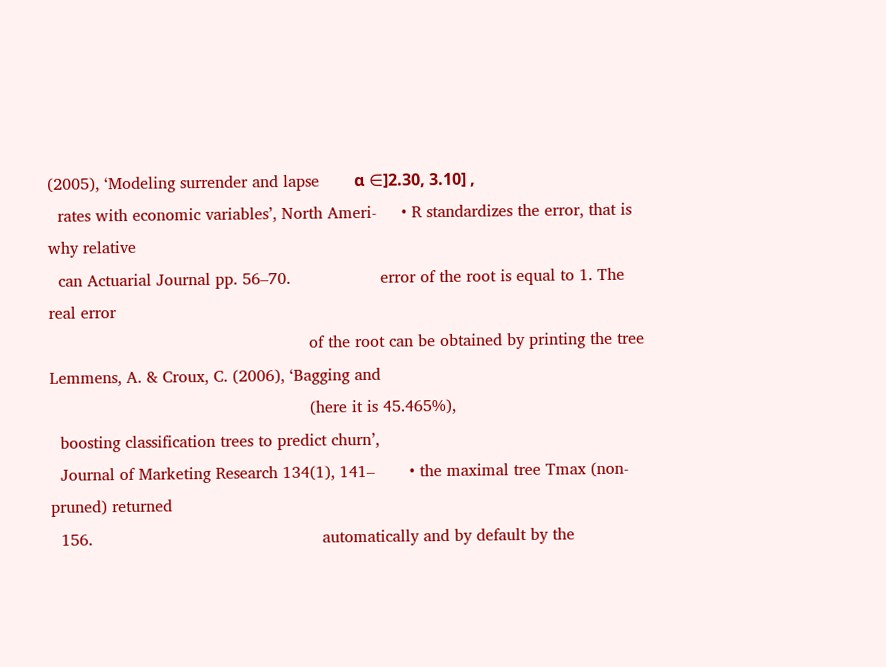(2005), ‘Modeling surrender and lapse       α ∈]2.30, 3.10] ,
  rates with economic variables’, North Ameri-     • R standardizes the error, that is why relative
  can Actuarial Journal pp. 56–70.                  error of the root is equal to 1. The real error
                                                    of the root can be obtained by printing the tree
Lemmens, A. & Croux, C. (2006), ‘Bagging and
                                                    (here it is 45.465%),
  boosting classification trees to predict churn’,
  Journal of Marketing Research 134(1), 141–       • the maximal tree Tmax (non-pruned) returned
  156.                                              automatically and by default by the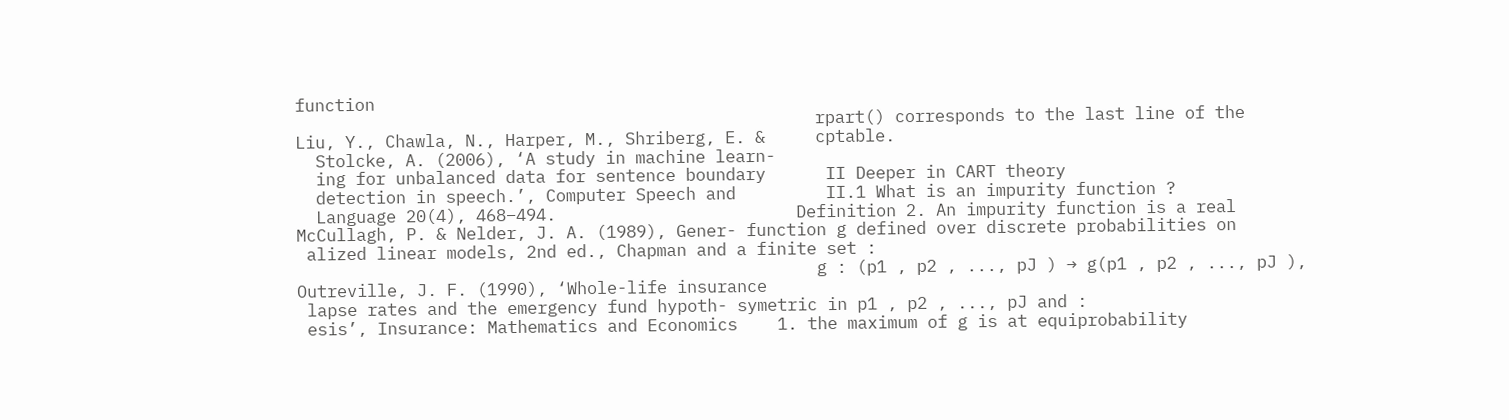function
                                                    rpart() corresponds to the last line of the
Liu, Y., Chawla, N., Harper, M., Shriberg, E. &     cptable.
  Stolcke, A. (2006), ‘A study in machine learn-
  ing for unbalanced data for sentence boundary      II Deeper in CART theory
  detection in speech.’, Computer Speech and         II.1 What is an impurity function ?
  Language 20(4), 468–494.                        Definition 2. An impurity function is a real
McCullagh, P. & Nelder, J. A. (1989), Gener- function g defined over discrete probabilities on
 alized linear models, 2nd ed., Chapman and a finite set :
                                                    g : (p1 , p2 , ..., pJ ) → g(p1 , p2 , ..., pJ ),
Outreville, J. F. (1990), ‘Whole-life insurance
 lapse rates and the emergency fund hypoth- symetric in p1 , p2 , ..., pJ and :
 esis’, Insurance: Mathematics and Economics    1. the maximum of g is at equiprobability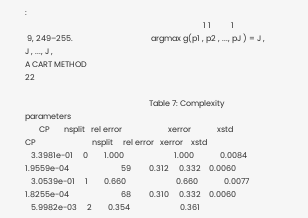:
                                                                                         1 1          1
 9, 249–255.                                       argmax g(p1 , p2 , ..., pJ ) = J , J , ..., J ,
A CART METHOD                                                                                                                                                                    22

                                                              Table 7: Complexity parameters
       CP       nsplit   rel error                       xerror             xstd                          CP                            nsplit     rel error   xerror    xstd
   3.3981e-01     0        1.000                         1.000             0.0084                     1.9559e-04                          59         0.312     0.332    0.0060
   3.0539e-01     1        0.660                         0.660             0.0077                     1.8255e-04                          68         0.310     0.332    0.0060
   5.9982e-03     2        0.354                         0.361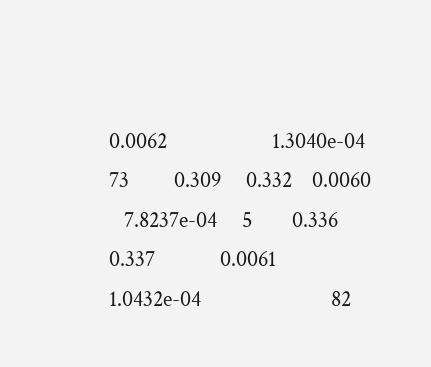0.0062                     1.3040e-04                          73         0.309     0.332    0.0060
   7.8237e-04     5        0.336                         0.337             0.0061                     1.0432e-04                          82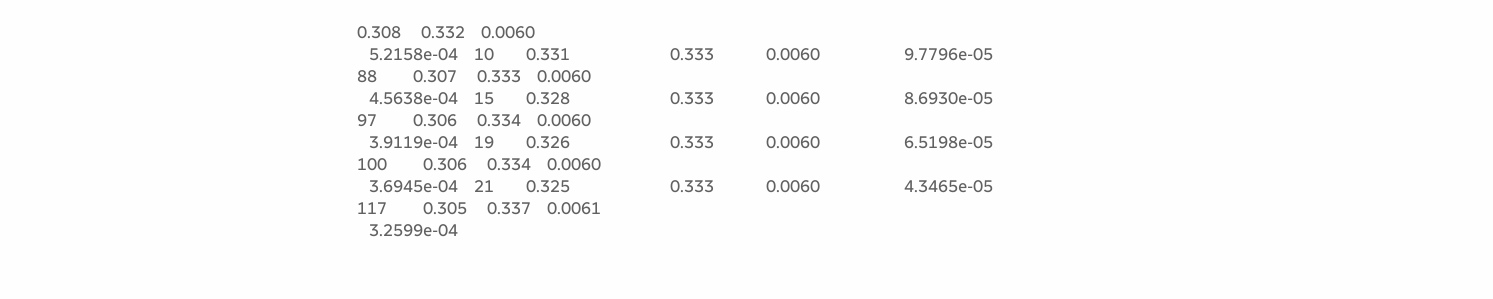0.308     0.332    0.0060
   5.2158e-04    10        0.331                         0.333             0.0060                     9.7796e-05                          88         0.307     0.333    0.0060
   4.5638e-04    15        0.328                         0.333             0.0060                     8.6930e-05                          97         0.306     0.334    0.0060
   3.9119e-04    19        0.326                         0.333             0.0060                     6.5198e-05                         100         0.306     0.334    0.0060
   3.6945e-04    21        0.325                         0.333             0.0060                     4.3465e-05                         117         0.305     0.337    0.0061
   3.2599e-04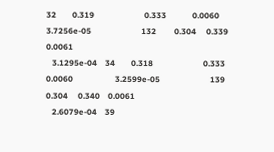32        0.319                         0.333             0.0060                     3.7256e-05                         132         0.304     0.339    0.0061
   3.1295e-04    34        0.318                         0.333             0.0060                     3.2599e-05                         139         0.304     0.340    0.0061
   2.6079e-04    39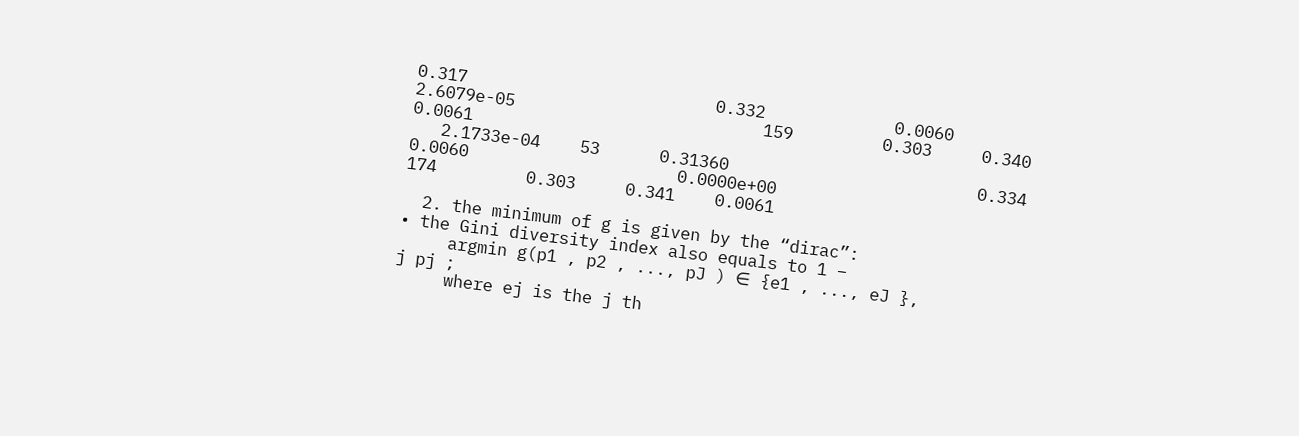0.317                         0.332             0.0060                     2.6079e-05                         159         0.303     0.340    0.0061
   2.1733e-04    53      0.31360                         0.334             0.0060                     0.0000e+00                         174         0.303     0.341    0.0061

  2. the minimum of g is given by the “dirac”:                                                                  • the Gini diversity index also equals to 1 −
     argmin g(p1 , p2 , ..., pJ ) ∈ {e1 , ..., eJ },                                                                 j pj ;
     where ej is the j th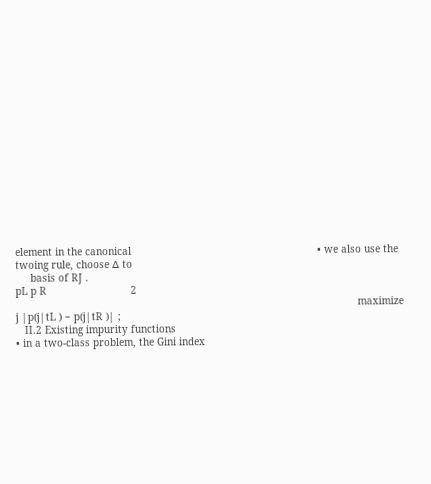element in the canonical                                                              • we also use the twoing rule, choose ∆ to
     basis of RJ .                                                                                                          pL p R                            2
                                                                                                                  maximize            j |p(j|tL ) − p(j|tR )| ;
   II.2 Existing impurity functions                                                                             • in a two-class problem, the Gini index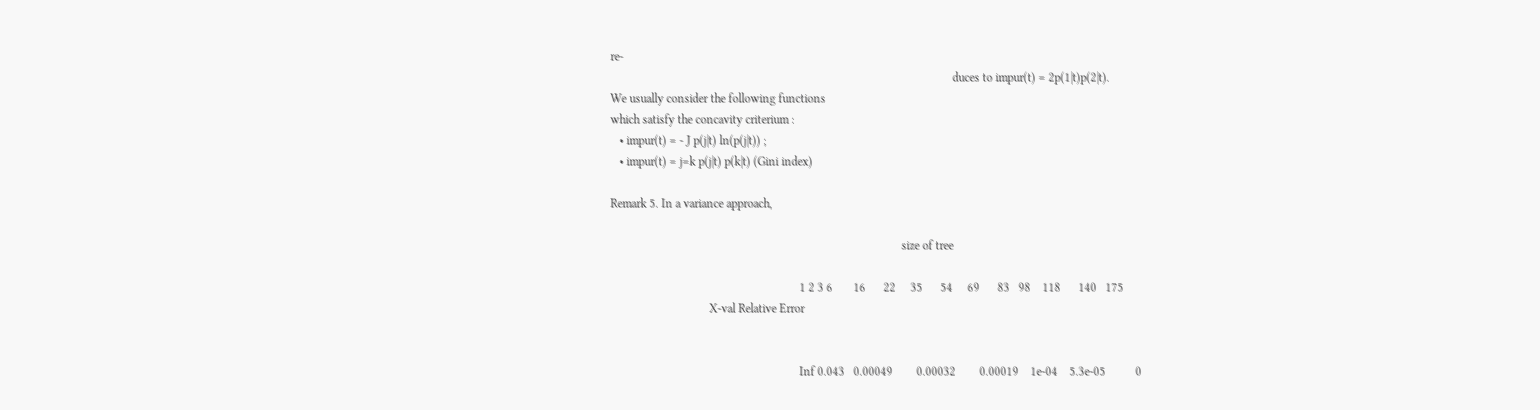re-
                                                                                                                  duces to impur(t) = 2p(1|t)p(2|t).
We usually consider the following functions
which satisfy the concavity criterium :
   • impur(t) = - J p(j|t) ln(p(j|t)) ;
   • impur(t) = j=k p(j|t) p(k|t) (Gini index)

Remark 5. In a variance approach,

                                                                                                 size of tree

                                                               1 2 3 6       16      22     35      54     69      83   98    118      140   175
                                 X-val Relative Error


                                                               Inf 0.043   0.00049        0.00032        0.00019    1e-04    5.3e-05          0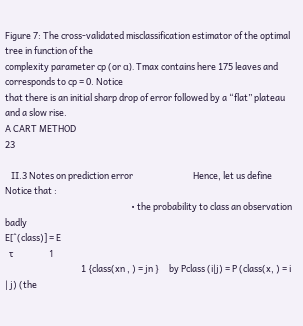Figure 7: The cross-validated misclassification estimator of the optimal tree in function of the
complexity parameter cp (or α). Tmax contains here 175 leaves and corresponds to cp = 0. Notice
that there is an initial sharp drop of error followed by a “flat” plateau and a slow rise.
A CART METHOD                                                                                                               23

   II.3 Notes on prediction error                              Hence, let us define
Notice that :
                                                               • the probability to class an observation badly
E[ˆ(class)] = E
  τ                  1
                                      1 {class(xn , ) = jn }     by Pclass (i|j) = P (class(x, ) = i | j) (the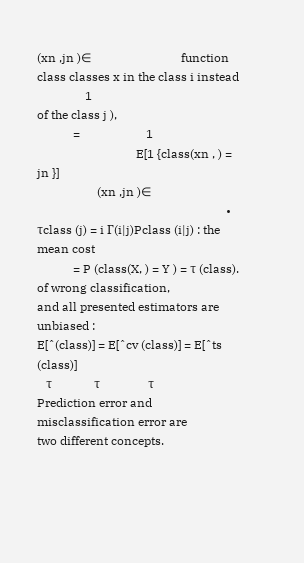(xn ,jn )∈                              function class classes x in the class i instead
                1                                                of the class j ),
            =                      1
                                 E[1 {class(xn , ) = jn }]
                    (xn ,jn )∈
                                                               • τclass (j) = i Γ(i|j)Pclass (i|j) : the mean cost
            = P (class(X, ) = Y ) = τ (class).                   of wrong classification,
and all presented estimators are unbiased :
E[ˆ(class)] = E[ˆcv (class)] = E[ˆts (class)]
   τ              τ                τ
Prediction error and misclassification error are
two different concepts.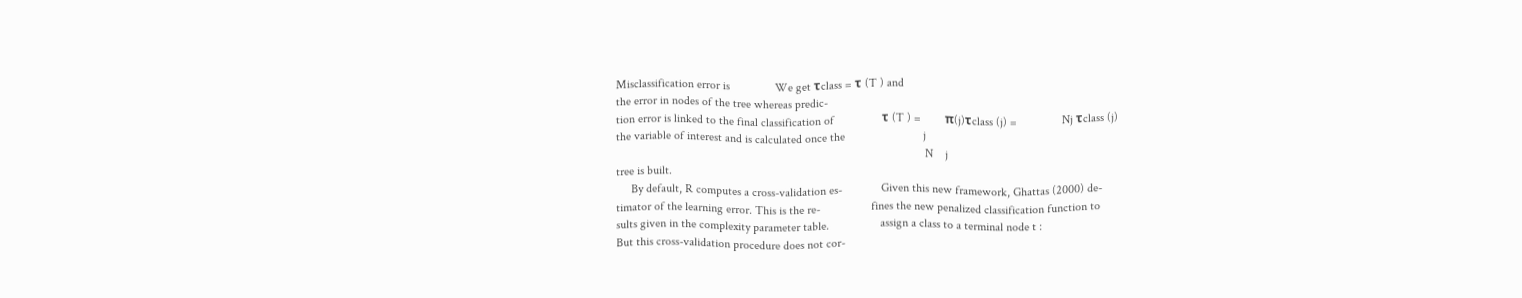Misclassification error is               We get τclass = τ (T ) and
the error in nodes of the tree whereas predic-
tion error is linked to the final classification of                τ (T ) =        π(j)τclass (j) =               Nj τclass (j)
the variable of interest and is calculated once the                          j
                                                                                                       N    j
tree is built.
     By default, R computes a cross-validation es-             Given this new framework, Ghattas (2000) de-
timator of the learning error. This is the re-                 fines the new penalized classification function to
sults given in the complexity parameter table.                 assign a class to a terminal node t :
But this cross-validation procedure does not cor-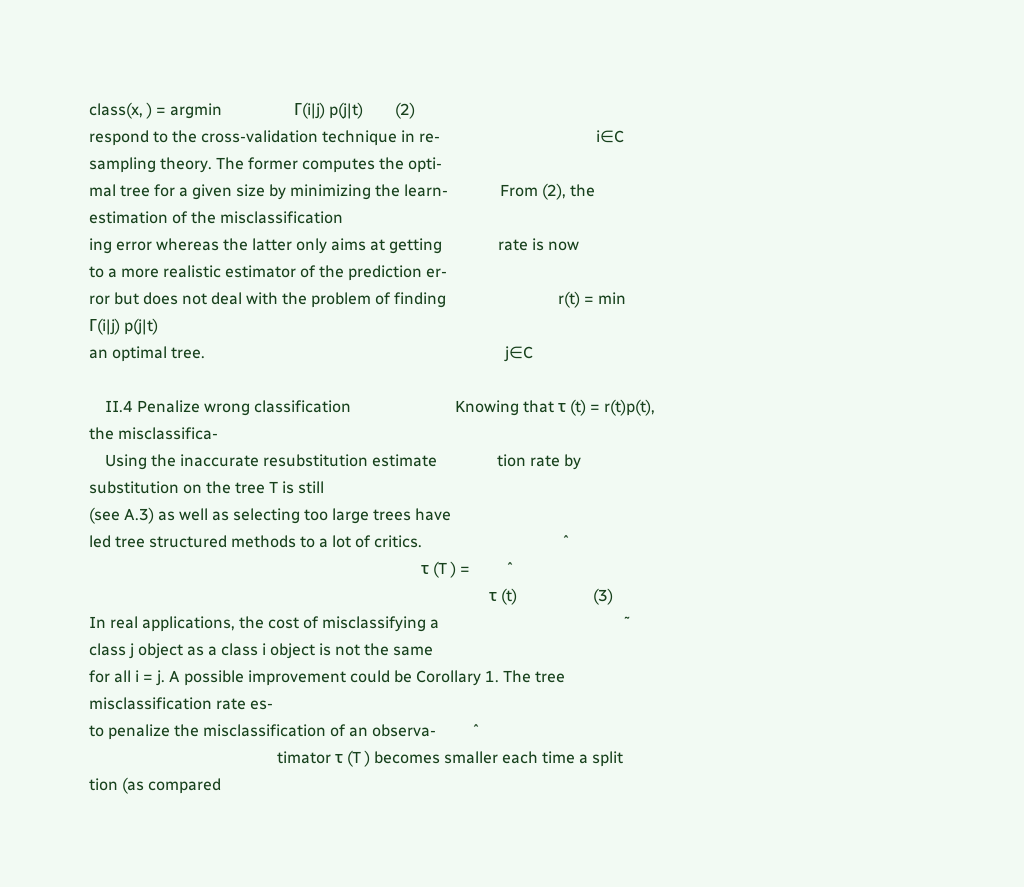class(x, ) = argmin                  Γ(i|j) p(j|t)        (2)
respond to the cross-validation technique in re-                                       i∈C
sampling theory. The former computes the opti-
mal tree for a given size by minimizing the learn-             From (2), the estimation of the misclassification
ing error whereas the latter only aims at getting              rate is now
to a more realistic estimator of the prediction er-
ror but does not deal with the problem of finding                            r(t) = min           Γ(i|j) p(j|t)
an optimal tree.                                                                           j∈C

    II.4 Penalize wrong classification                          Knowing that τ (t) = r(t)p(t), the misclassifica-
    Using the inaccurate resubstitution estimate               tion rate by substitution on the tree T is still
(see A.3) as well as selecting too large trees have
led tree structured methods to a lot of critics.                                   ˆ
                                                                                   τ (T ) =         ˆ
                                                                                                    τ (t)                   (3)
In real applications, the cost of misclassifying a                                              ˜
class j object as a class i object is not the same
for all i = j. A possible improvement could be Corollary 1. The tree misclassification rate es-
to penalize the misclassification of an observa-         ˆ
                                               timator τ (T ) becomes smaller each time a split
tion (as compared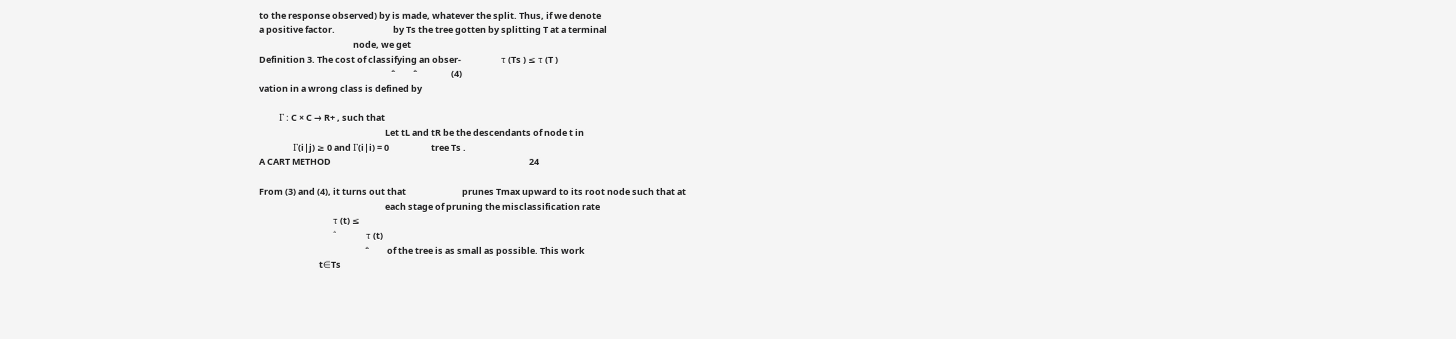to the response observed) by is made, whatever the split. Thus, if we denote
a positive factor.                             by Ts the tree gotten by splitting T at a terminal
                                               node, we get
Definition 3. The cost of classifying an obser-                    τ (Ts ) ≤ τ (T )
                                                                  ˆ         ˆ                 (4)
vation in a wrong class is defined by

          Γ : C × C → R+ , such that
                                                               Let tL and tR be the descendants of node t in
                 Γ(i|j) ≥ 0 and Γ(i|i) = 0                     tree Ts .
A CART METHOD                                                                                                   24

From (3) and (4), it turns out that                            prunes Tmax upward to its root node such that at
                                                               each stage of pruning the misclassification rate
                                     τ (t) ≤
                                     ˆ               τ (t)
                                                     ˆ         of the tree is as small as possible. This work
                              t∈Ts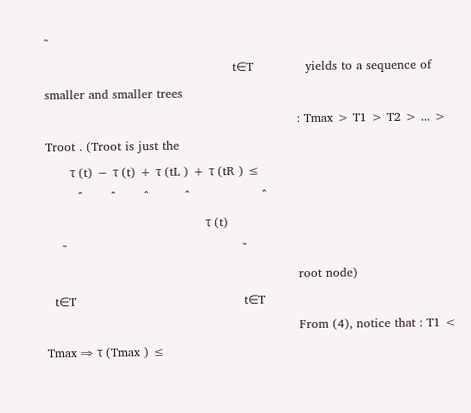˜
                                               t∈T             yields to a sequence of smaller and smaller trees
                                                               : Tmax > T1 > T2 > ... > Troot . (Troot is just the
        τ (t) − τ (t) + τ (tL ) + τ (tR ) ≤
        ˆ       ˆ       ˆ         ˆ                  ˆ
                                                     τ (t)
    ˜                                            ˜
                                                               root node)
  t∈T                                          t∈T
                                                               From (4), notice that : T1 < Tmax ⇒ τ (Tmax ) ≤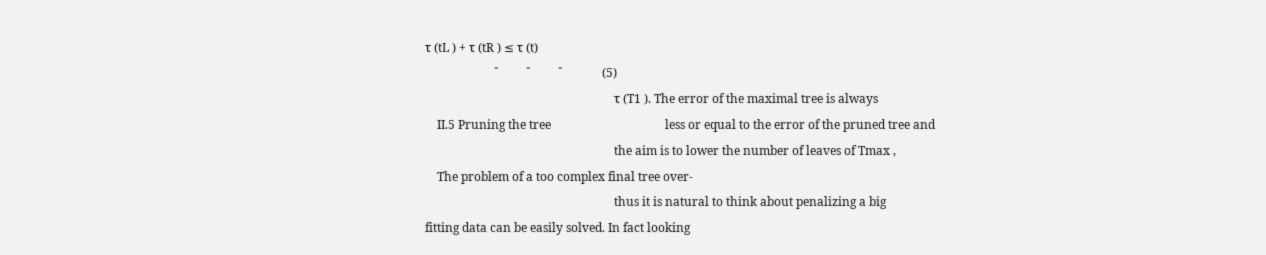τ (tL ) + τ (tR ) ≤ τ (t)
                       ˆ         ˆ         ˆ             (5)
                                                               τ (T1 ). The error of the maximal tree is always
    II.5 Pruning the tree                                      less or equal to the error of the pruned tree and
                                                               the aim is to lower the number of leaves of Tmax ,
    The problem of a too complex final tree over-
                                                               thus it is natural to think about penalizing a big
fitting data can be easily solved. In fact looking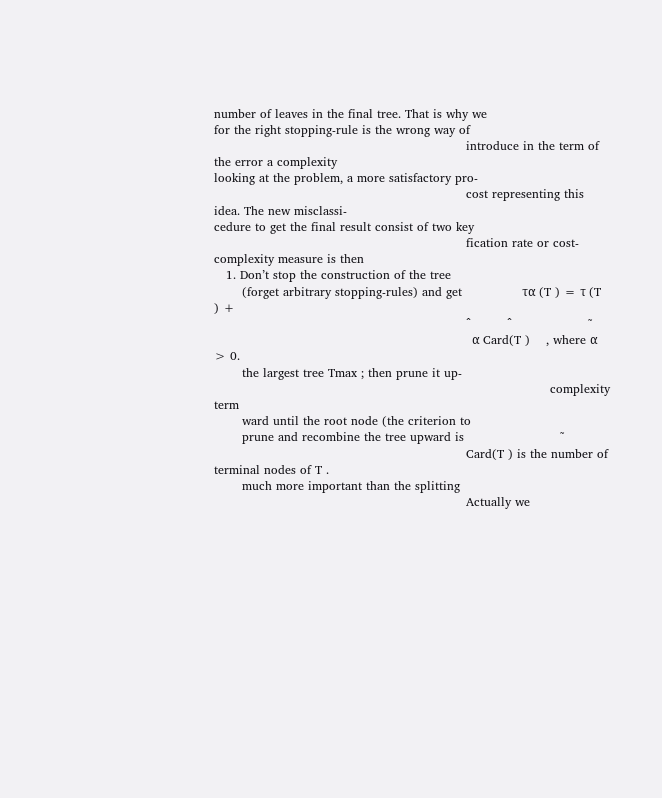number of leaves in the final tree. That is why we
for the right stopping-rule is the wrong way of
                                                               introduce in the term of the error a complexity
looking at the problem, a more satisfactory pro-
                                                               cost representing this idea. The new misclassi-
cedure to get the final result consist of two key
                                                               fication rate or cost-complexity measure is then
   1. Don’t stop the construction of the tree
       (forget arbitrary stopping-rules) and get               τα (T ) = τ (T ) +
                                                               ˆ         ˆ                   ˜
                                                                                      α Card(T )    , where α > 0.
       the largest tree Tmax ; then prune it up-
                                                                                    complexity term
       ward until the root node (the criterion to
       prune and recombine the tree upward is                        ˜
                                                               Card(T ) is the number of terminal nodes of T .
       much more important than the splitting
                                                               Actually we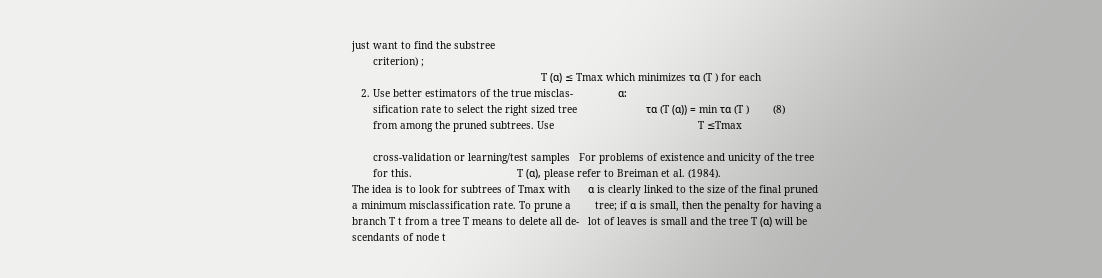just want to find the substree
       criterion) ;
                                                               T (α) ≤ Tmax which minimizes τα (T ) for each
   2. Use better estimators of the true misclas-               α:
       sification rate to select the right sized tree                       τα (T (α)) = min τα (T )        (8)
       from among the pruned subtrees. Use                                                T ≤Tmax

       cross-validation or learning/test samples   For problems of existence and unicity of the tree
       for this.                                   T (α), please refer to Breiman et al. (1984).
The idea is to look for subtrees of Tmax with      α is clearly linked to the size of the final pruned
a minimum misclassification rate. To prune a        tree; if α is small, then the penalty for having a
branch T t from a tree T means to delete all de-   lot of leaves is small and the tree T (α) will be
scendants of node t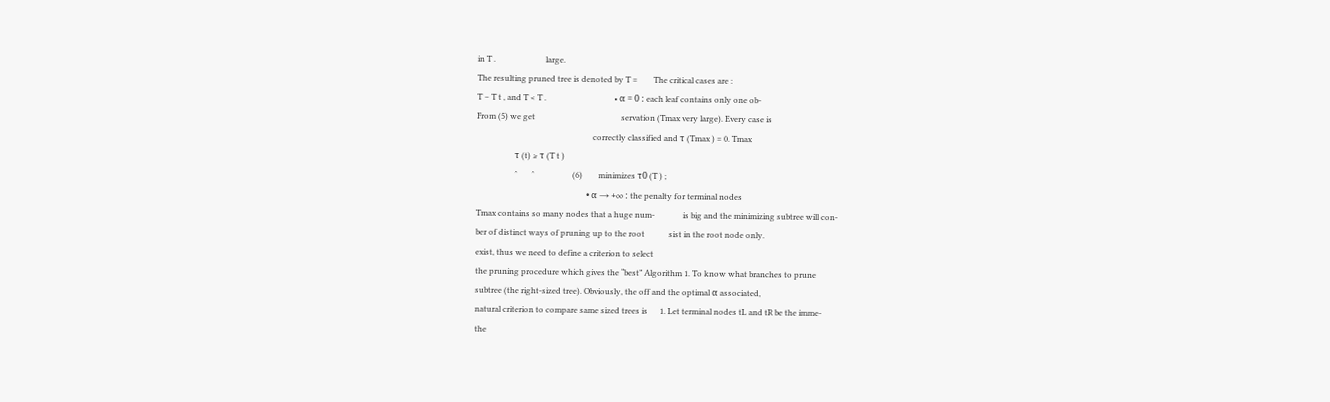in T .                         large.
The resulting pruned tree is denoted by T =        The critical cases are :
T − T t , and T < T .                                  • α = 0 : each leaf contains only one ob-
From (5) we get                                           servation (Tmax very large). Every case is
                                                          correctly classified and τ (Tmax ) = 0. Tmax
                   τ (t) ≥ τ (T t )
                   ˆ       ˆ                   (6)        minimizes τ0 (T ) ;
                                                       • α → +∞ : the penalty for terminal nodes
Tmax contains so many nodes that a huge num-              is big and the minimizing subtree will con-
ber of distinct ways of pruning up to the root            sist in the root node only.
exist, thus we need to define a criterion to select
the pruning procedure which gives the “best” Algorithm 1. To know what branches to prune
subtree (the right-sized tree). Obviously, the off and the optimal α associated,
natural criterion to compare same sized trees is      1. Let terminal nodes tL and tR be the imme-
the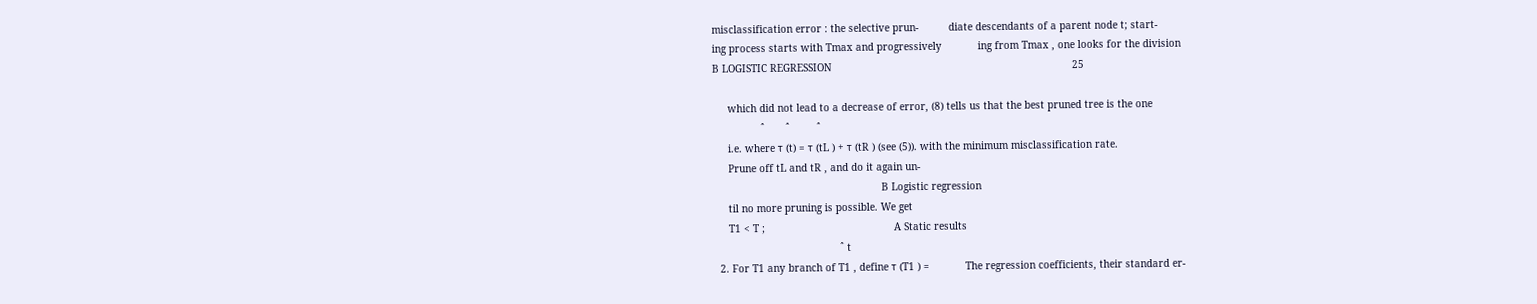misclassification error : the selective prun-          diate descendants of a parent node t; start-
ing process starts with Tmax and progressively            ing from Tmax , one looks for the division
B LOGISTIC REGRESSION                                                                                25

     which did not lead to a decrease of error, (8) tells us that the best pruned tree is the one
                ˆ       ˆ         ˆ
     i.e. where τ (t) = τ (tL ) + τ (tR ) (see (5)). with the minimum misclassification rate.
     Prune off tL and tR , and do it again un-
                                                        B Logistic regression
     til no more pruning is possible. We get
     T1 < T ;                                           A Static results
                                          ˆ t
  2. For T1 any branch of T1 , define τ (T1 ) =            The regression coefficients, their standard er-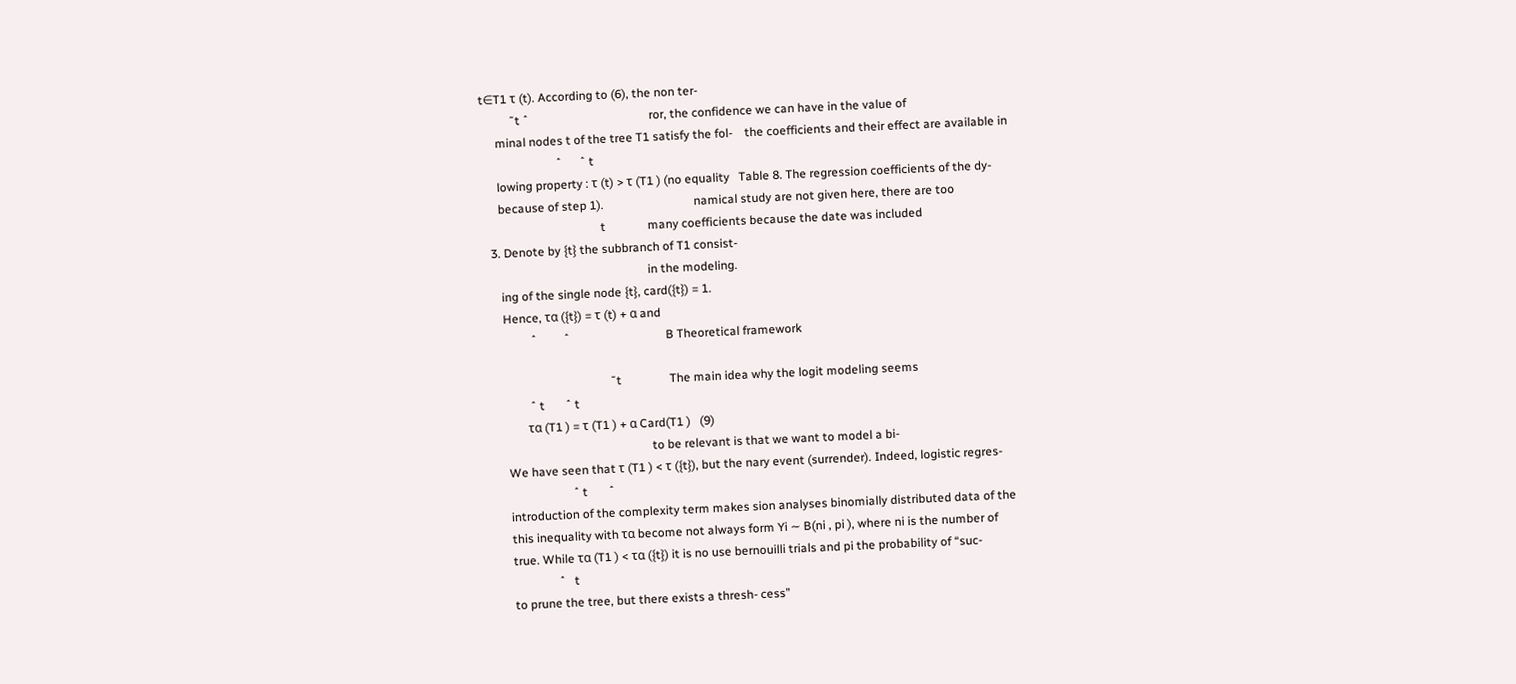t∈T1 τ (t). According to (6), the non ter-
          ˜t ˆ                                        ror, the confidence we can have in the value of
     minal nodes t of the tree T1 satisfy the fol-    the coefficients and their effect are available in
                         ˆ      ˆ t
     lowing property : τ (t) > τ (T1 ) (no equality   Table 8. The regression coefficients of the dy-
     because of step 1).                              namical study are not given here, there are too
                                       t              many coefficients because the date was included
  3. Denote by {t} the subbranch of T1 consist-
                                                      in the modeling.
     ing of the single node {t}, card({t}) = 1.
     Hence, τα ({t}) = τ (t) + α and
              ˆ         ˆ                                B Theoretical framework

                                        ˜t                The main idea why the logit modeling seems
             ˆ t       ˆ t
            τα (T1 ) = τ (T1 ) + α Card(T1 )   (9)
                                                     to be relevant is that we want to model a bi-
     We have seen that τ (T1 ) < τ ({t}), but the nary event (surrender). Indeed, logistic regres-
                          ˆ t       ˆ
     introduction of the complexity term makes sion analyses binomially distributed data of the
     this inequality with τα become not always form Yi ∼ B(ni , pi ), where ni is the number of
     true. While τα (T1 ) < τα ({t}) it is no use bernouilli trials and pi the probability of “suc-
                    ˆ   t
     to prune the tree, but there exists a thresh- cess”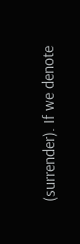(surrender). If we denote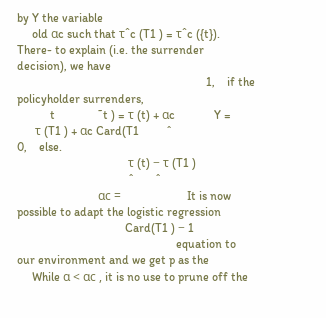by Y the variable
     old αc such that τˆc (T1 ) = τˆc ({t}). There- to explain (i.e. the surrender decision), we have
                                                               1,    if the policyholder surrenders,
           t              ˜t ) = τ (t) + αc             Y =
      τ (T1 ) + αc Card(T1         ˆ                           0,    else.
                                     τ (t) − τ (T1 )
                                     ˆ       ˆ
                           αc =                      It is now possible to adapt the logistic regression
                                    Card(T1 ) − 1
                                                     equation to our environment and we get p as the
     While α < αc , it is no use to prune off the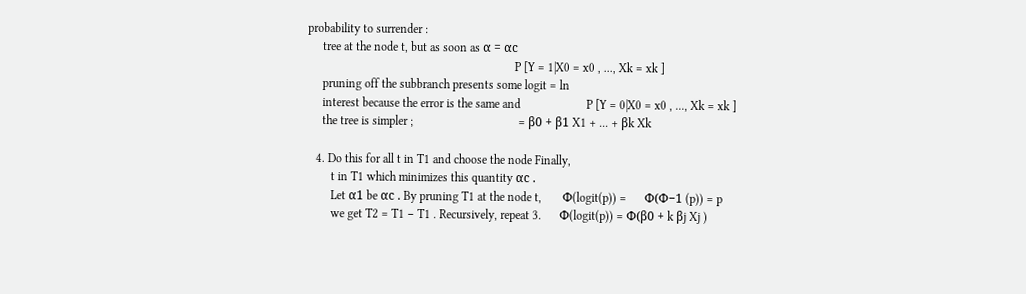probability to surrender :
     tree at the node t, but as soon as α = αc
                                                                     P [Y = 1|X0 = x0 , ..., Xk = xk ]
     pruning off the subbranch presents some logit = ln
     interest because the error is the same and                      P [Y = 0|X0 = x0 , ..., Xk = xk ]
     the tree is simpler ;                                   = β0 + β1 X1 + ... + βk Xk

   4. Do this for all t in T1 and choose the node Finally,
        t in T1 which minimizes this quantity αc .
        Let α1 be αc . By pruning T1 at the node t,       Φ(logit(p)) =      Φ(Φ−1 (p)) = p
        we get T2 = T1 − T1 . Recursively, repeat 3.      Φ(logit(p)) = Φ(β0 + k βj Xj )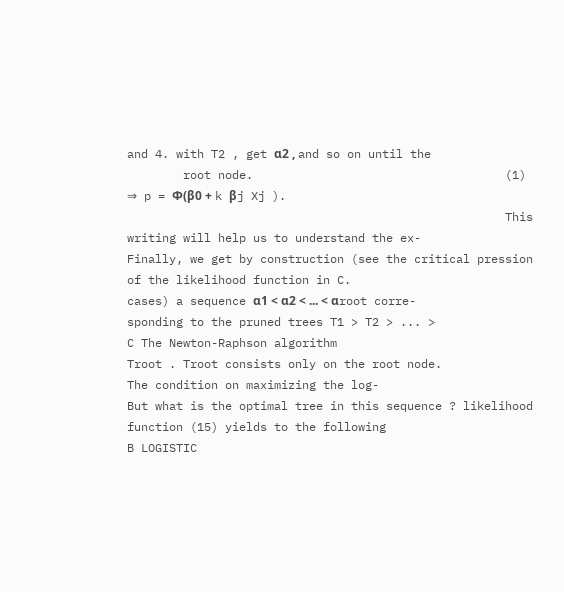and 4. with T2 , get α2 , and so on until the
        root node.                                    (1) ⇒ p = Φ(β0 + k βj Xj ).
                                                      This writing will help us to understand the ex-
Finally, we get by construction (see the critical pression of the likelihood function in C.
cases) a sequence α1 < α2 < ... < αroot corre-
sponding to the pruned trees T1 > T2 > ... >              C The Newton-Raphson algorithm
Troot . Troot consists only on the root node.             The condition on maximizing the log-
But what is the optimal tree in this sequence ? likelihood function (15) yields to the following
B LOGISTIC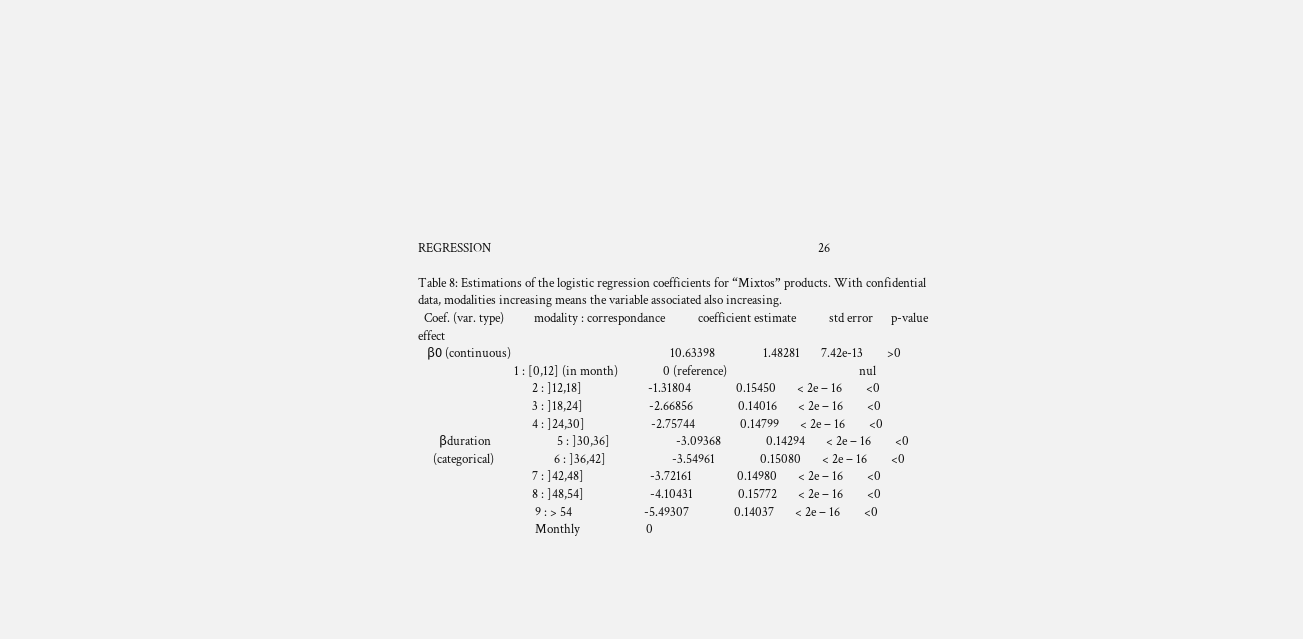REGRESSION                                                                                                             26

Table 8: Estimations of the logistic regression coefficients for “Mixtos” products. With confidential
data, modalities increasing means the variable associated also increasing.
  Coef. (var. type)          modality : correspondance           coefficient estimate           std error      p-value        effect
   β0 (continuous)                                                     10.63398                1.48281       7.42e-13        >0
                                1 : [0,12] (in month)               0 (reference)                                            nul
                                      2 : ]12,18]                      -1.31804               0.15450       < 2e − 16        <0
                                      3 : ]18,24]                      -2.66856               0.14016       < 2e − 16        <0
                                      4 : ]24,30]                      -2.75744               0.14799       < 2e − 16        <0
       βduration                      5 : ]30,36]                      -3.09368               0.14294       < 2e − 16        <0
     (categorical)                    6 : ]36,42]                      -3.54961               0.15080       < 2e − 16        <0
                                      7 : ]42,48]                      -3.72161               0.14980       < 2e − 16        <0
                                      8 : ]48,54]                      -4.10431               0.15772       < 2e − 16        <0
                                       9 : > 54                        -5.49307               0.14037       < 2e − 16        <0
                                       Monthly                      0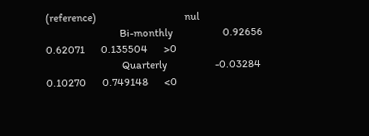(reference)                                            nul
                                     Bi-monthly                         0.92656               0.62071        0.135504        >0
                                      Quarterly                        -0.03284               0.10270        0.749148        <0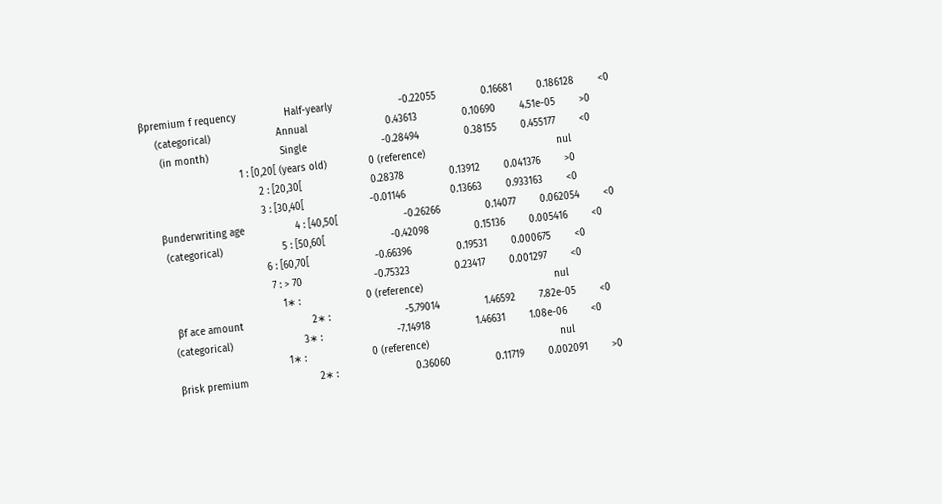βpremium f requency                Half-yearly                      -0.22055               0.16681        0.186128        <0
     (categorical)                      Annual                          0.43613               0.10690        4.51e-05        >0
      (in month)                        Single                         -0.28494               0.38155        0.455177        <0
                                1 : [0,20[ (years old)              0 (reference)                                            nul
                                      2 : [20,30[                       0.28378               0.13912        0.041376        >0
                                      3 : [30,40[                      -0.01146               0.13663        0.933163        <0
    βunderwriting age                 4 : [40,50[                      -0.26266               0.14077        0.062054        <0
     (categorical)                    5 : [50,60[                      -0.42098               0.15136        0.005416        <0
                                      6 : [60,70[                      -0.66396               0.19531        0.000675        <0
                                       7 : > 70                        -0.75323               0.23417        0.001297        <0
                                          1∗ :                      0 (reference)                                            nul
      βf ace amount                       2∗ :                         -5.79014               1.46592        7.82e-05        <0
     (categorical)                        3∗ :                         -7.14918               1.46631        1.08e-06        <0
                                          1∗ :                      0 (reference)                                            nul
     βrisk premium                        2∗ :                          0.36060               0.11719        0.002091        >0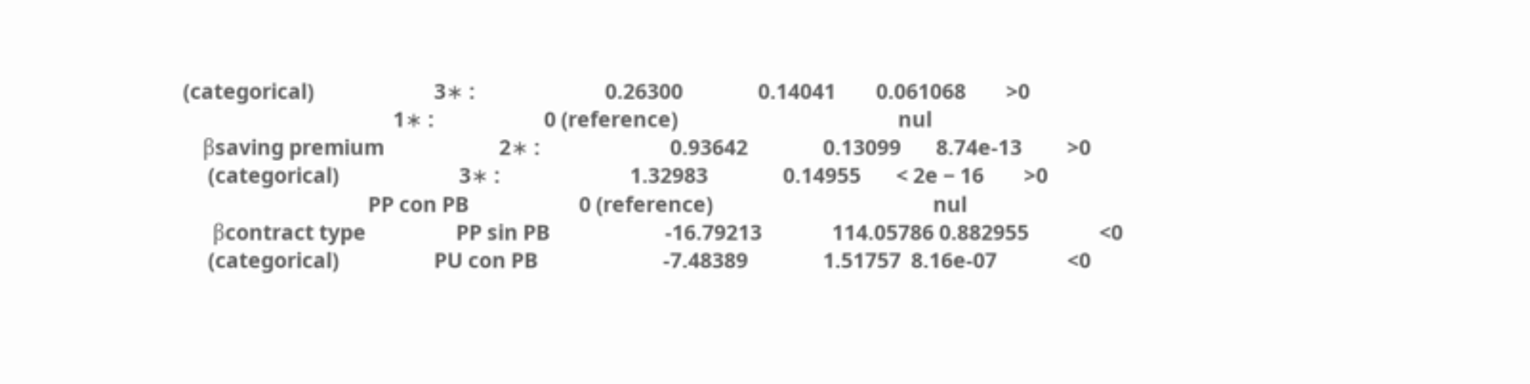(categorical)                        3∗ :                          0.26300               0.14041        0.061068        >0
                                          1∗ :                      0 (reference)                                            nul
    βsaving premium                       2∗ :                          0.93642               0.13099       8.74e-13         >0
     (categorical)                        3∗ :                          1.32983               0.14955       < 2e − 16        >0
                                     PP con PB                      0 (reference)                                            nul
      βcontract type                  PP sin PB                       -16.79213              114.05786 0.882955              <0
     (categorical)                   PU con PB                         -7.48389               1.51757  8.16e-07              <0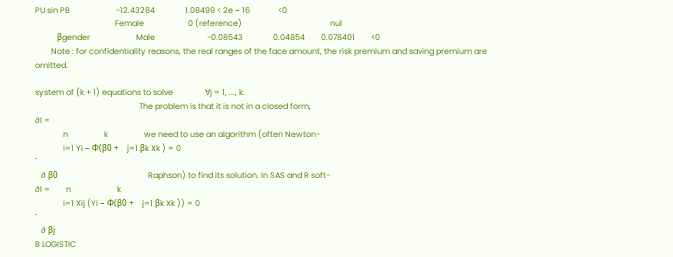PU sin PB                       -12.43284               1.08499 < 2e − 16              <0
                                        Female                      0 (reference)                                            nul
           βgender                       Male                          -0.08543               0.04854        0.078401        <0
        Note : for confidentiality reasons, the real ranges of the face amount, the risk premium and saving premium are omitted.

system of (k + 1) equations to solve                ∀j = 1, ..., k.
                                                    The problem is that it is not in a closed form,
∂l =
              n                  k                  we need to use an algorithm (often Newton-
              i=1 Yi − Φ(β0 +    j=1 βk Xk ) = 0
ˆ
   ∂ β0                                             Raphson) to find its solution. In SAS and R soft-
∂l =        n                       k
              i=1 Xij (Yi − Φ(β0 +    j=1 βk Xk )) = 0
ˆ
   ∂ βj
B LOGISTIC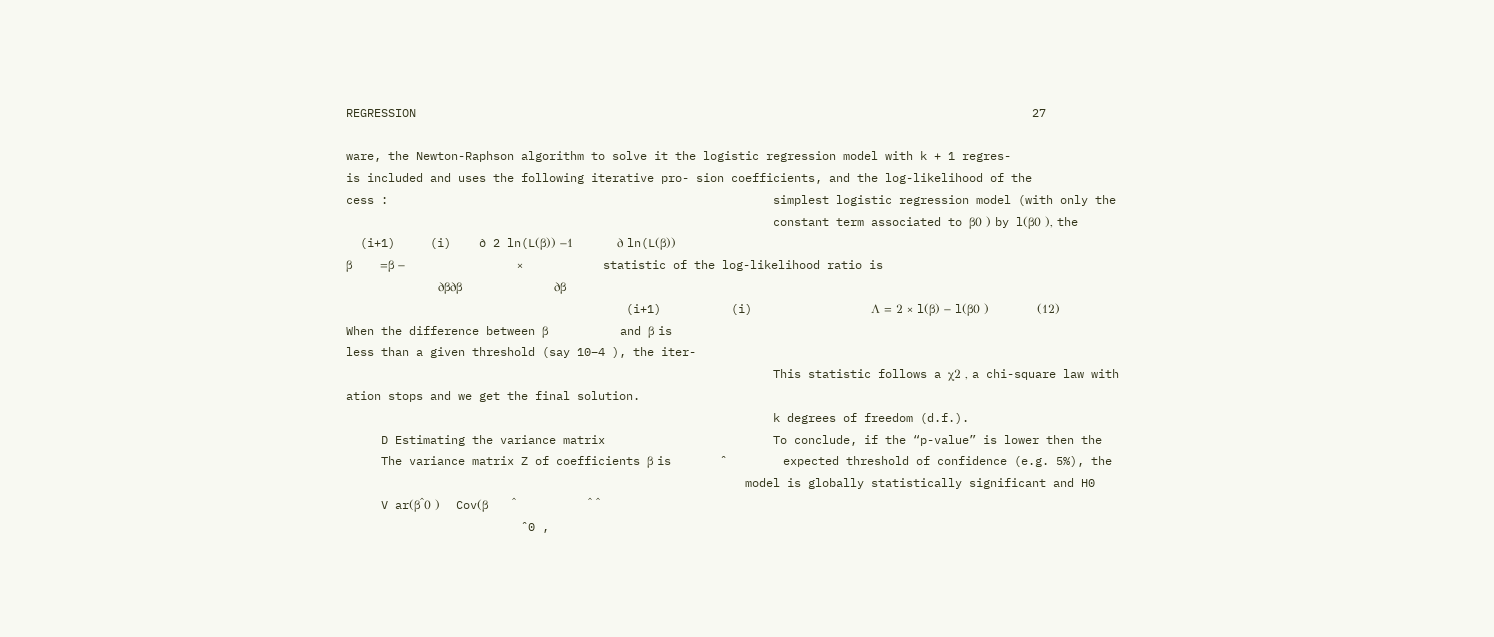REGRESSION                                                                                        27

ware, the Newton-Raphson algorithm to solve it the logistic regression model with k + 1 regres-
is included and uses the following iterative pro- sion coefficients, and the log-likelihood of the
cess :                                                       simplest logistic regression model (with only the
                                                             constant term associated to β0 ) by l(β0 ), the
  (i+1)     (i)    ∂ 2 ln(L(β)) −1           ∂ ln(L(β))
β       =β −                            ×                    statistic of the log-likelihood ratio is
                       ∂β∂β                       ∂β
                                        (i+1)          (i)                 Λ = 2 × l(β) − l(β0 )            (12)
When the difference between β                  and β is
less than a given threshold (say 10−4 ), the iter-
                                                             This statistic follows a χ2 , a chi-square law with
ation stops and we get the final solution.
                                                             k degrees of freedom (d.f.).
     D Estimating the variance matrix                        To conclude, if the “p-value” is lower then the
     The variance matrix Z of coefficients β is       ˆ        expected threshold of confidence (e.g. 5%), the
                                                         model is globally statistically significant and H0
     V ar(βˆ0 )    Cov(β      ˆ                  ˆ ˆ
                         ˆ0 ,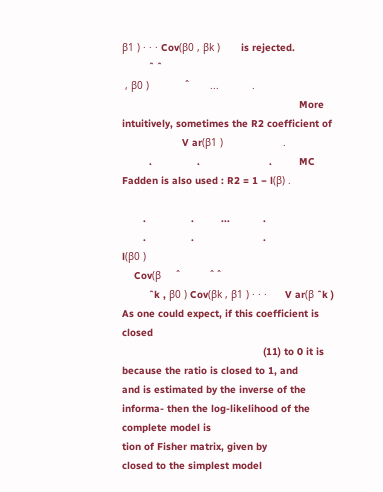β1 ) · · · Cov(β0 , βk )       is rejected.
         ˆ ˆ
 , β0 )            ˆ       ...           .
                                                           More intuitively, sometimes the R2 coefficient of
                    V ar(β1 )                    .
         .               .                       .         MC Fadden is also used : R2 = 1 − l(β) .

       .               .         ...           .
       .               .                       .                                                 l(β0 )
    Cov(β     ˆ          ˆ ˆ
         ˆk , β0 ) Cov(βk , β1 ) · · ·      V ar(β ˆk )      As one could expect, if this coefficient is closed
                                               (11) to 0 it is because the ratio is closed to 1, and
and is estimated by the inverse of the informa- then the log-likelihood of the complete model is
tion of Fisher matrix, given by                     closed to the simplest model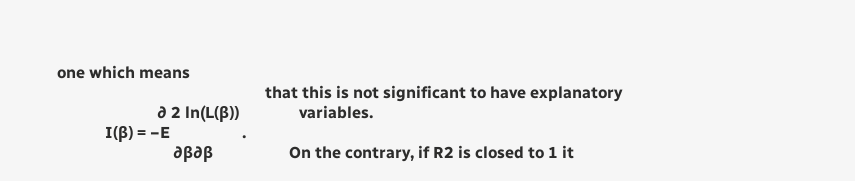one which means
                                                    that this is not significant to have explanatory
                         ∂ 2 ln(L(β))               variables.
            I(β) = −E                  .
                             ∂β∂β                   On the contrary, if R2 is closed to 1 it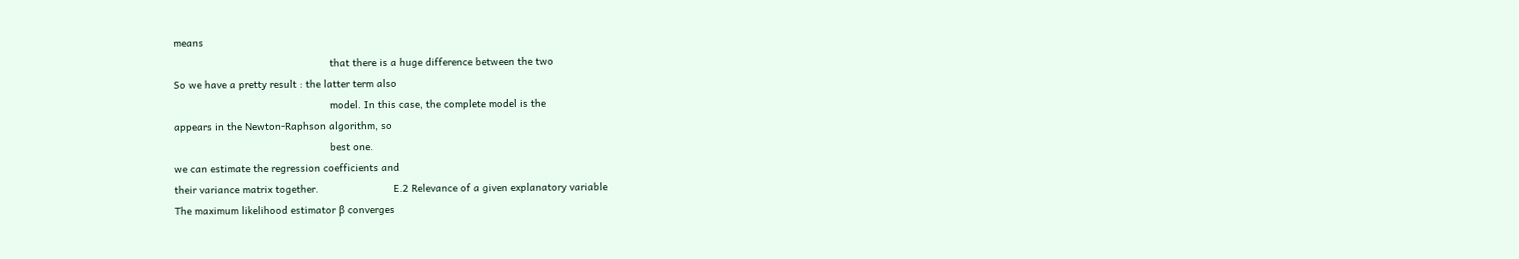means
                                                    that there is a huge difference between the two
So we have a pretty result : the latter term also
                                                    model. In this case, the complete model is the
appears in the Newton-Raphson algorithm, so
                                                    best one.
we can estimate the regression coefficients and
their variance matrix together.                         E.2 Relevance of a given explanatory variable
The maximum likelihood estimator β converges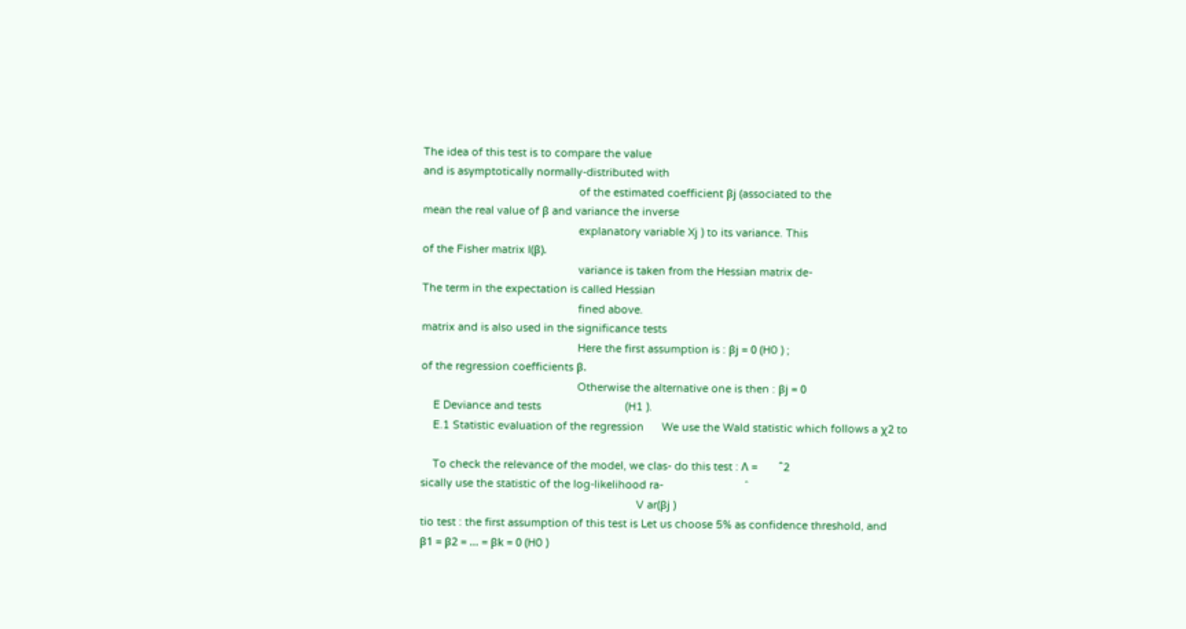The idea of this test is to compare the value
and is asymptotically normally-distributed with
                                                    of the estimated coefficient βj (associated to the
mean the real value of β and variance the inverse
                                                    explanatory variable Xj ) to its variance. This
of the Fisher matrix I(β).
                                                    variance is taken from the Hessian matrix de-
The term in the expectation is called Hessian
                                                    fined above.
matrix and is also used in the significance tests
                                                    Here the first assumption is : βj = 0 (H0 ) ;
of the regression coefficients β.
                                                    Otherwise the alternative one is then : βj = 0
    E Deviance and tests                            (H1 ).
    E.1 Statistic evaluation of the regression      We use the Wald statistic which follows a χ2 to

    To check the relevance of the model, we clas- do this test : Λ =       ˆ2
sically use the statistic of the log-likelihood ra-                           ˆ
                                                                        V ar(βj )
tio test : the first assumption of this test is Let us choose 5% as confidence threshold, and
β1 = β2 = ... = βk = 0 (H0 )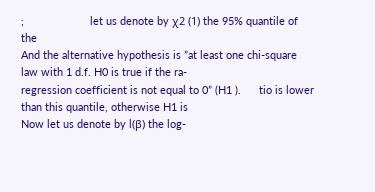;                      let us denote by χ2 (1) the 95% quantile of the
And the alternative hypothesis is ”at least one chi-square law with 1 d.f. H0 is true if the ra-
regression coefficient is not equal to 0” (H1 ).      tio is lower than this quantile, otherwise H1 is
Now let us denote by l(β) the log-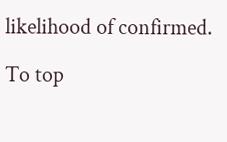likelihood of confirmed.

To top